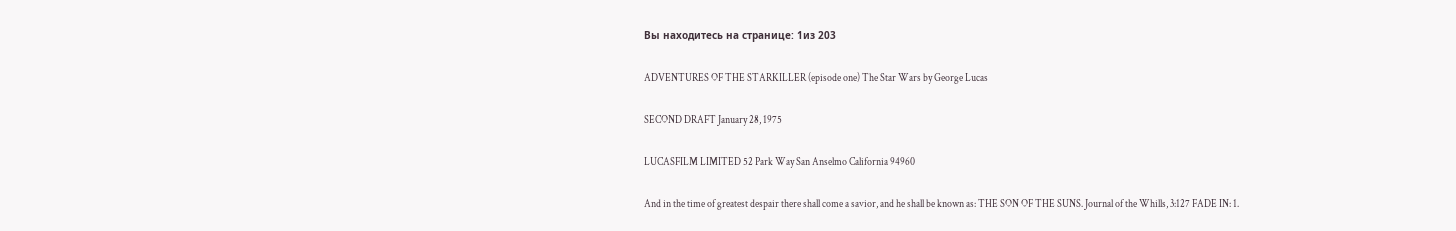Вы находитесь на странице: 1из 203

ADVENTURES OF THE STARKILLER (episode one) The Star Wars by George Lucas

SECOND DRAFT January 28, 1975

LUCASFILM LIMITED 52 Park Way San Anselmo California 94960

And in the time of greatest despair there shall come a savior, and he shall be known as: THE SON OF THE SUNS. Journal of the Whills, 3:127 FADE IN: 1.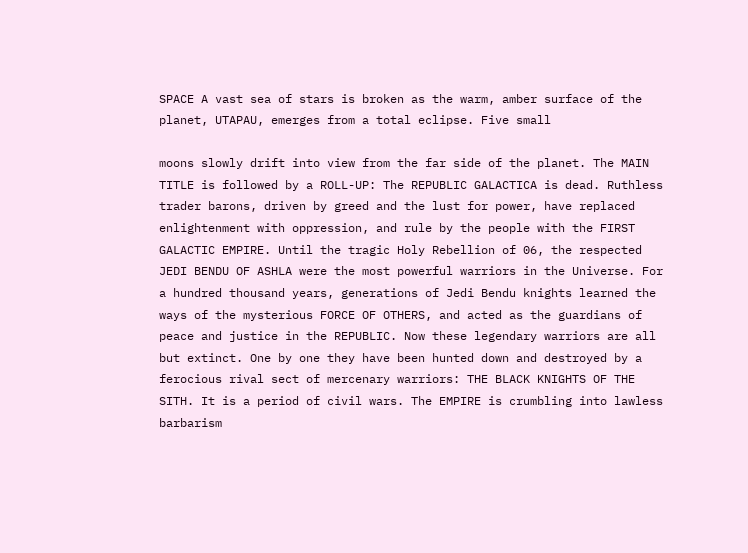SPACE A vast sea of stars is broken as the warm, amber surface of the planet, UTAPAU, emerges from a total eclipse. Five small

moons slowly drift into view from the far side of the planet. The MAIN TITLE is followed by a ROLL-UP: The REPUBLIC GALACTICA is dead. Ruthless trader barons, driven by greed and the lust for power, have replaced enlightenment with oppression, and rule by the people with the FIRST GALACTIC EMPIRE. Until the tragic Holy Rebellion of 06, the respected JEDI BENDU OF ASHLA were the most powerful warriors in the Universe. For a hundred thousand years, generations of Jedi Bendu knights learned the ways of the mysterious FORCE OF OTHERS, and acted as the guardians of peace and justice in the REPUBLIC. Now these legendary warriors are all but extinct. One by one they have been hunted down and destroyed by a ferocious rival sect of mercenary warriors: THE BLACK KNIGHTS OF THE SITH. It is a period of civil wars. The EMPIRE is crumbling into lawless barbarism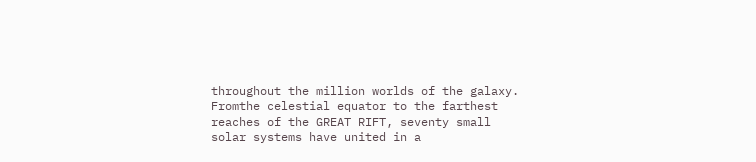throughout the million worlds of the galaxy. Fromthe celestial equator to the farthest reaches of the GREAT RIFT, seventy small solar systems have united in a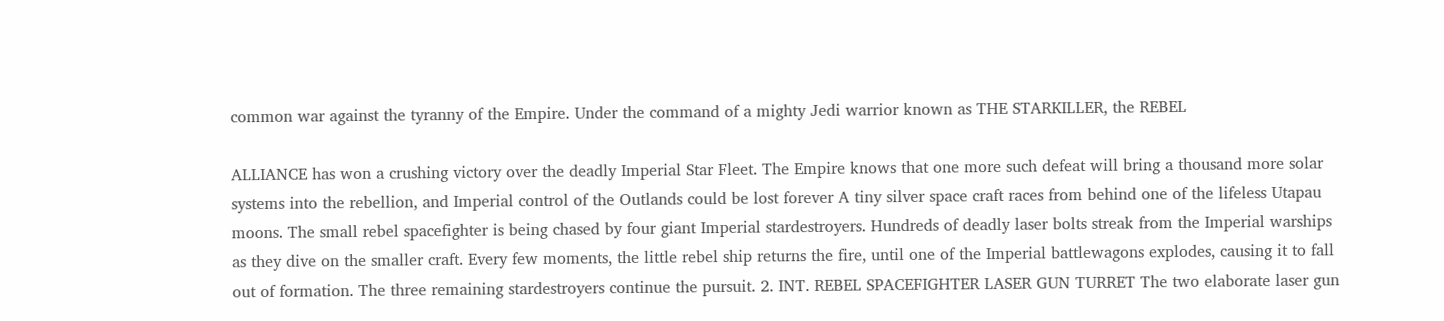common war against the tyranny of the Empire. Under the command of a mighty Jedi warrior known as THE STARKILLER, the REBEL

ALLIANCE has won a crushing victory over the deadly Imperial Star Fleet. The Empire knows that one more such defeat will bring a thousand more solar systems into the rebellion, and Imperial control of the Outlands could be lost forever A tiny silver space craft races from behind one of the lifeless Utapau moons. The small rebel spacefighter is being chased by four giant Imperial stardestroyers. Hundreds of deadly laser bolts streak from the Imperial warships as they dive on the smaller craft. Every few moments, the little rebel ship returns the fire, until one of the Imperial battlewagons explodes, causing it to fall out of formation. The three remaining stardestroyers continue the pursuit. 2. INT. REBEL SPACEFIGHTER LASER GUN TURRET The two elaborate laser gun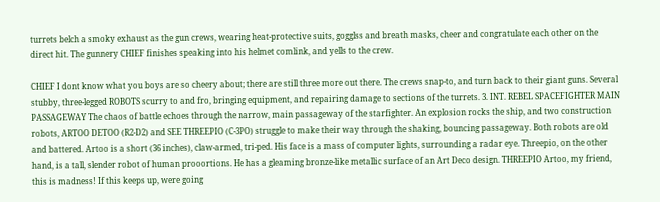turrets belch a smoky exhaust as the gun crews, wearing heat-protective suits, gogglss and breath masks, cheer and congratulate each other on the direct hit. The gunnery CHIEF finishes speaking into his helmet comlink, and yells to the crew.

CHIEF I dont know what you boys are so cheery about; there are still three more out there. The crews snap-to, and turn back to their giant guns. Several stubby, three-legged ROBOTS scurry to and fro, bringing equipment, and repairing damage to sections of the turrets. 3. INT. REBEL SPACEFIGHTER MAIN PASSAGEWAY The chaos of battle echoes through the narrow, main passageway of the starfighter. An explosion rocks the ship, and two construction robots, ARTOO DETOO (R2-D2) and SEE THREEPIO (C-3PO) struggle to make their way through the shaking, bouncing passageway. Both robots are old and battered. Artoo is a short (36 inches), claw-armed, tri-ped. His face is a mass of computer lights, surrounding a radar eye. Threepio, on the other hand, is a tall, slender robot of human prooortions. He has a gleaming bronze-like metallic surface of an Art Deco design. THREEPIO Artoo, my friend, this is madness! If this keeps up, were going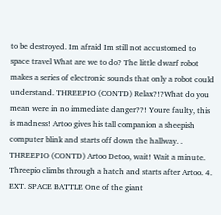to be destroyed. Im afraid Im still not accustomed to space travel What are we to do? The little dwarf robot makes a series of electronic sounds that only a robot could understand. THREEPIO (CONTD) Relax?!?What do you mean were in no immediate danger??! Youre faulty, this is madness! Artoo gives his tall companion a sheepish computer blink and starts off down the hallway. . THREEPIO (CONTD) Artoo Detoo, wait! Wait a minute. Threepio climbs through a hatch and starts after Artoo. 4. EXT. SPACE BATTLE One of the giant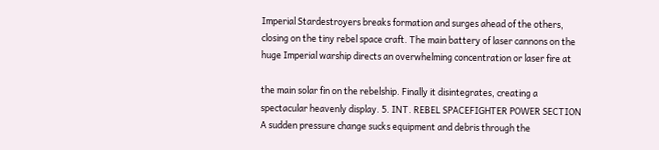Imperial Stardestroyers breaks formation and surges ahead of the others, closing on the tiny rebel space craft. The main battery of laser cannons on the huge Imperial warship directs an overwhelming concentration or laser fire at

the main solar fin on the rebelship. Finally it disintegrates, creating a spectacular heavenly display. 5. INT. REBEL SPACEFIGHTER POWER SECTION A sudden pressure change sucks equipment and debris through the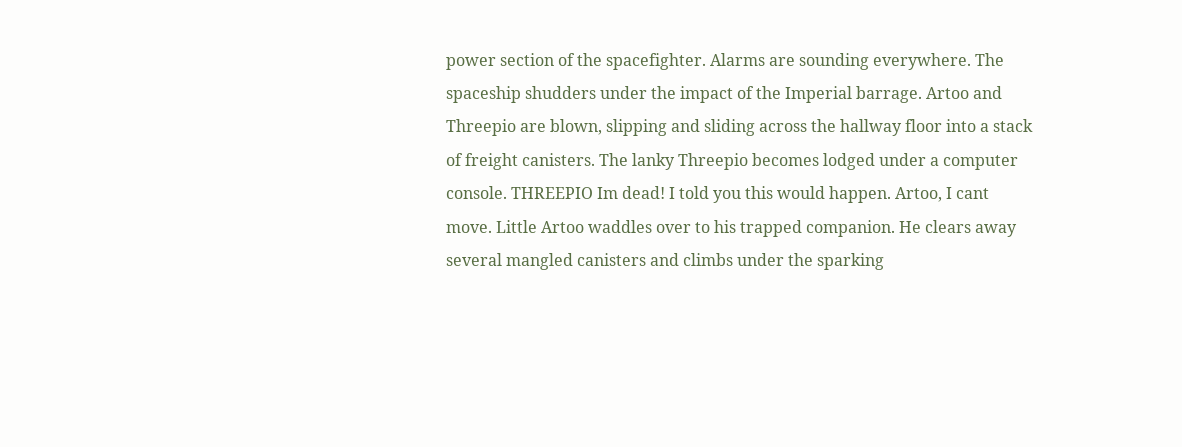power section of the spacefighter. Alarms are sounding everywhere. The spaceship shudders under the impact of the Imperial barrage. Artoo and Threepio are blown, slipping and sliding across the hallway floor into a stack of freight canisters. The lanky Threepio becomes lodged under a computer console. THREEPIO Im dead! I told you this would happen. Artoo, I cant move. Little Artoo waddles over to his trapped companion. He clears away several mangled canisters and climbs under the sparking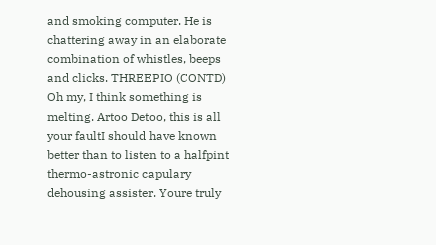and smoking computer. He is chattering away in an elaborate combination of whistles, beeps and clicks. THREEPIO (CONTD) Oh my, I think something is melting. Artoo Detoo, this is all your faultI should have known better than to listen to a halfpint thermo-astronic capulary dehousing assister. Youre truly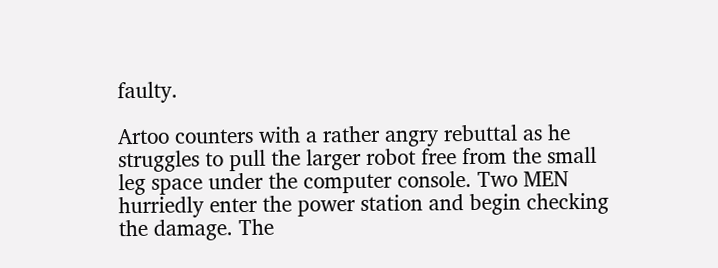faulty.

Artoo counters with a rather angry rebuttal as he struggles to pull the larger robot free from the small leg space under the computer console. Two MEN hurriedly enter the power station and begin checking the damage. The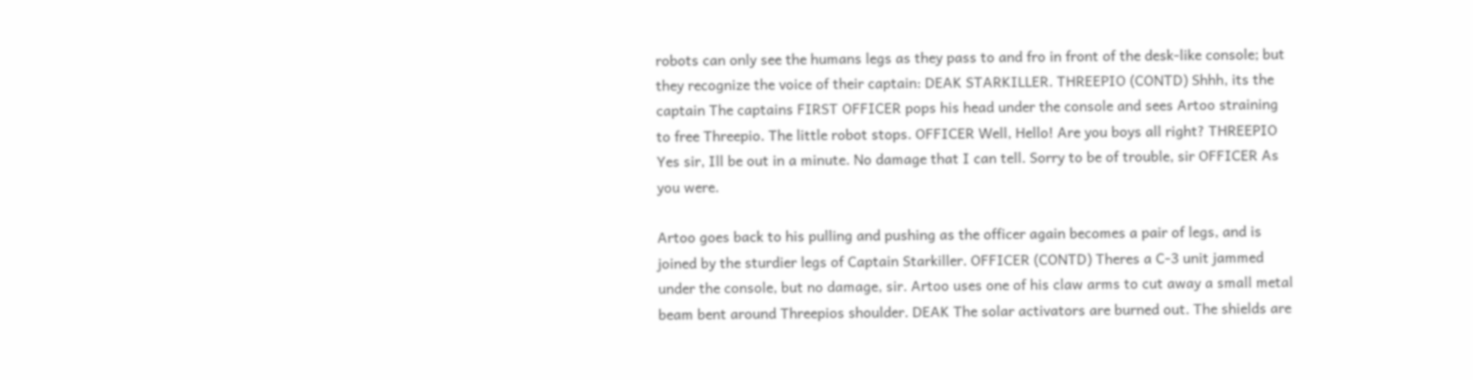robots can only see the humans legs as they pass to and fro in front of the desk-like console; but they recognize the voice of their captain: DEAK STARKILLER. THREEPIO (CONTD) Shhh, its the captain The captains FIRST OFFICER pops his head under the console and sees Artoo straining to free Threepio. The little robot stops. OFFICER Well, Hello! Are you boys all right? THREEPIO Yes sir, Ill be out in a minute. No damage that I can tell. Sorry to be of trouble, sir OFFICER As you were.

Artoo goes back to his pulling and pushing as the officer again becomes a pair of legs, and is joined by the sturdier legs of Captain Starkiller. OFFICER (CONTD) Theres a C-3 unit jammed under the console, but no damage, sir. Artoo uses one of his claw arms to cut away a small metal beam bent around Threepios shoulder. DEAK The solar activators are burned out. The shields are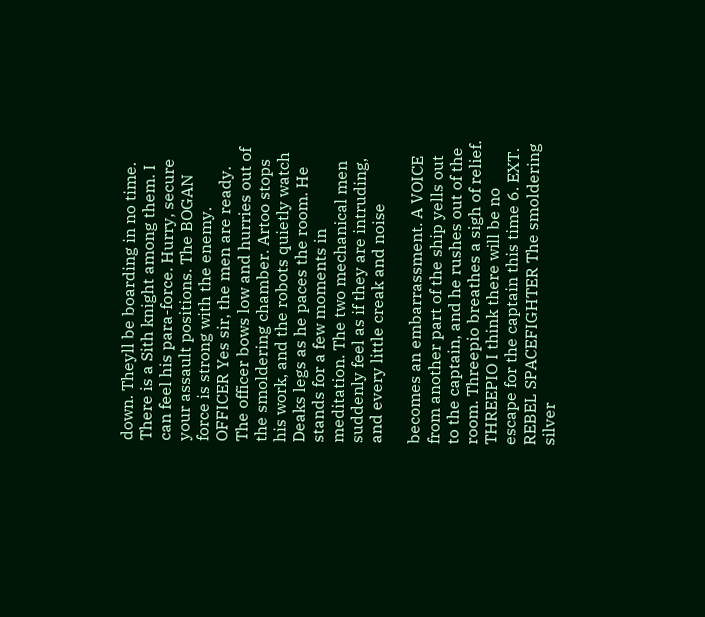down. Theyll be boarding in no time. There is a Sith knight among them. I can feel his para-force. Hurry, secure your assault positions. The BOGAN force is strong with the enemy. OFFICER Yes sir, the men are ready. The officer bows low and hurries out of the smoldering chamber. Artoo stops his work, and the robots quietly watch Deaks legs as he paces the room. He stands for a few moments in meditation. The two mechanical men suddenly feel as if they are intruding, and every little creak and noise

becomes an embarrassment. A VOICE from another part of the ship yells out to the captain, and he rushes out of the room. Threepio breathes a sigh of relief. THREEPIO I think there will be no escape for the captain this time 6. EXT. REBEL SPACEFIGHTER The smoldering silver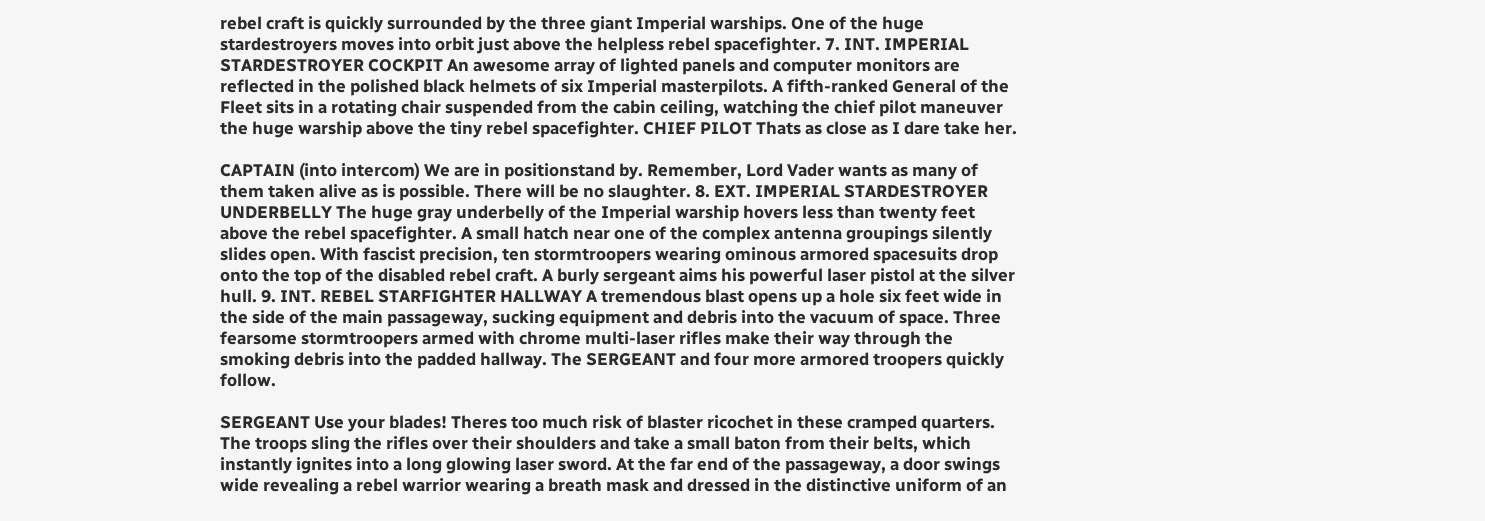rebel craft is quickly surrounded by the three giant Imperial warships. One of the huge stardestroyers moves into orbit just above the helpless rebel spacefighter. 7. INT. IMPERIAL STARDESTROYER COCKPIT An awesome array of lighted panels and computer monitors are reflected in the polished black helmets of six Imperial masterpilots. A fifth-ranked General of the Fleet sits in a rotating chair suspended from the cabin ceiling, watching the chief pilot maneuver the huge warship above the tiny rebel spacefighter. CHIEF PILOT Thats as close as I dare take her.

CAPTAIN (into intercom) We are in positionstand by. Remember, Lord Vader wants as many of them taken alive as is possible. There will be no slaughter. 8. EXT. IMPERIAL STARDESTROYER UNDERBELLY The huge gray underbelly of the Imperial warship hovers less than twenty feet above the rebel spacefighter. A small hatch near one of the complex antenna groupings silently slides open. With fascist precision, ten stormtroopers wearing ominous armored spacesuits drop onto the top of the disabled rebel craft. A burly sergeant aims his powerful laser pistol at the silver hull. 9. INT. REBEL STARFIGHTER HALLWAY A tremendous blast opens up a hole six feet wide in the side of the main passageway, sucking equipment and debris into the vacuum of space. Three fearsome stormtroopers armed with chrome multi-laser rifles make their way through the smoking debris into the padded hallway. The SERGEANT and four more armored troopers quickly follow.

SERGEANT Use your blades! Theres too much risk of blaster ricochet in these cramped quarters. The troops sling the rifles over their shoulders and take a small baton from their belts, which instantly ignites into a long glowing laser sword. At the far end of the passageway, a door swings wide revealing a rebel warrior wearing a breath mask and dressed in the distinctive uniform of an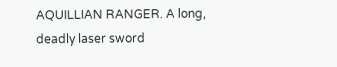AQUILLIAN RANGER. A long, deadly laser sword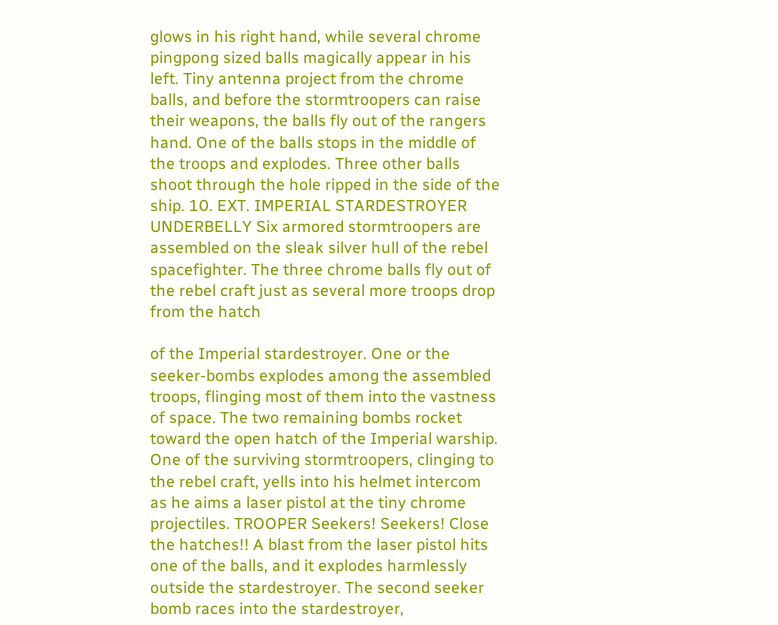glows in his right hand, while several chrome pingpong sized balls magically appear in his left. Tiny antenna project from the chrome balls, and before the stormtroopers can raise their weapons, the balls fly out of the rangers hand. One of the balls stops in the middle of the troops and explodes. Three other balls shoot through the hole ripped in the side of the ship. 10. EXT. IMPERIAL STARDESTROYER UNDERBELLY Six armored stormtroopers are assembled on the sleak silver hull of the rebel spacefighter. The three chrome balls fly out of the rebel craft just as several more troops drop from the hatch

of the Imperial stardestroyer. One or the seeker-bombs explodes among the assembled troops, flinging most of them into the vastness of space. The two remaining bombs rocket toward the open hatch of the Imperial warship. One of the surviving stormtroopers, clinging to the rebel craft, yells into his helmet intercom as he aims a laser pistol at the tiny chrome projectiles. TROOPER Seekers! Seekers! Close the hatches!! A blast from the laser pistol hits one of the balls, and it explodes harmlessly outside the stardestroyer. The second seeker bomb races into the stardestroyer,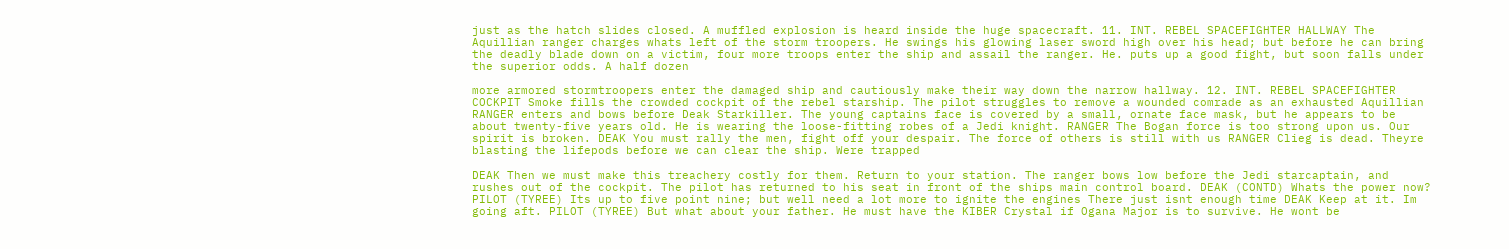just as the hatch slides closed. A muffled explosion is heard inside the huge spacecraft. 11. INT. REBEL SPACEFIGHTER HALLWAY The Aquillian ranger charges whats left of the storm troopers. He swings his glowing laser sword high over his head; but before he can bring the deadly blade down on a victim, four more troops enter the ship and assail the ranger. He. puts up a good fight, but soon falls under the superior odds. A half dozen

more armored stormtroopers enter the damaged ship and cautiously make their way down the narrow hallway. 12. INT. REBEL SPACEFIGHTER COCKPIT Smoke fills the crowded cockpit of the rebel starship. The pilot struggles to remove a wounded comrade as an exhausted Aquillian RANGER enters and bows before Deak Starkiller. The young captains face is covered by a small, ornate face mask, but he appears to be about twenty-five years old. He is wearing the loose-fitting robes of a Jedi knight. RANGER The Bogan force is too strong upon us. Our spirit is broken. DEAK You must rally the men, fight off your despair. The force of others is still with us RANGER Clieg is dead. Theyre blasting the lifepods before we can clear the ship. Were trapped

DEAK Then we must make this treachery costly for them. Return to your station. The ranger bows low before the Jedi starcaptain, and rushes out of the cockpit. The pilot has returned to his seat in front of the ships main control board. DEAK (CONTD) Whats the power now? PILOT (TYREE) Its up to five point nine; but well need a lot more to ignite the engines There just isnt enough time DEAK Keep at it. Im going aft. PILOT (TYREE) But what about your father. He must have the KIBER Crystal if Ogana Major is to survive. He wont be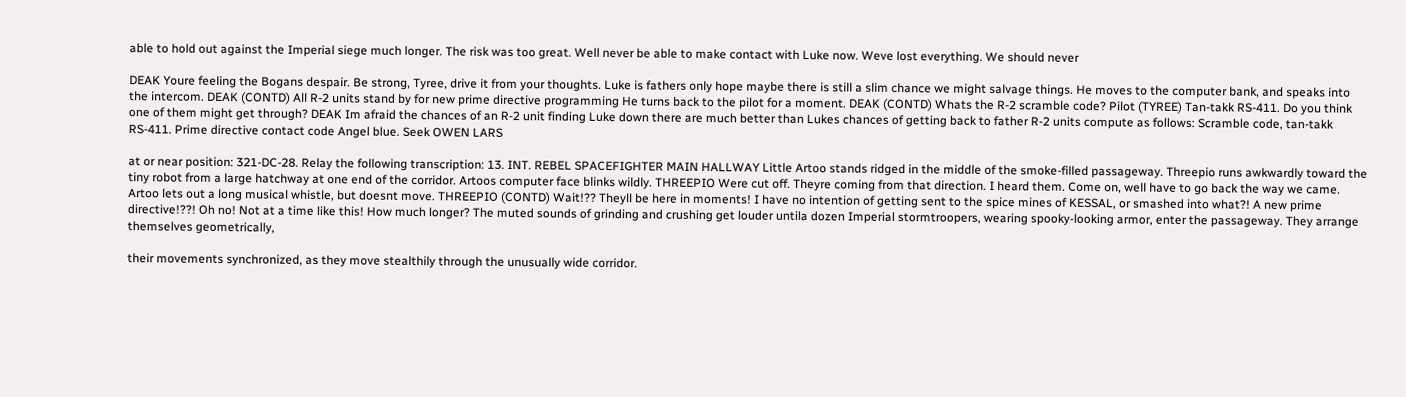able to hold out against the Imperial siege much longer. The risk was too great. Well never be able to make contact with Luke now. Weve lost everything. We should never

DEAK Youre feeling the Bogans despair. Be strong, Tyree, drive it from your thoughts. Luke is fathers only hope maybe there is still a slim chance we might salvage things. He moves to the computer bank, and speaks into the intercom. DEAK (CONTD) All R-2 units stand by for new prime directive programming He turns back to the pilot for a moment. DEAK (CONTD) Whats the R-2 scramble code? Pilot (TYREE) Tan-takk RS-411. Do you think one of them might get through? DEAK Im afraid the chances of an R-2 unit finding Luke down there are much better than Lukes chances of getting back to father R-2 units compute as follows: Scramble code, tan-takk RS-411. Prime directive contact code Angel blue. Seek OWEN LARS

at or near position: 321-DC-28. Relay the following transcription: 13. INT. REBEL SPACEFIGHTER MAIN HALLWAY Little Artoo stands ridged in the middle of the smoke-filled passageway. Threepio runs awkwardly toward the tiny robot from a large hatchway at one end of the corridor. Artoos computer face blinks wildly. THREEPIO Were cut off. Theyre coming from that direction. I heard them. Come on, well have to go back the way we came. Artoo lets out a long musical whistle, but doesnt move. THREEPIO (CONTD) Wait!?? Theyll be here in moments! I have no intention of getting sent to the spice mines of KESSAL, or smashed into what?! A new prime directive!??! Oh no! Not at a time like this! How much longer? The muted sounds of grinding and crushing get louder untila dozen Imperial stormtroopers, wearing spooky-looking armor, enter the passageway. They arrange themselves geometrically,

their movements synchronized, as they move stealthily through the unusually wide corridor.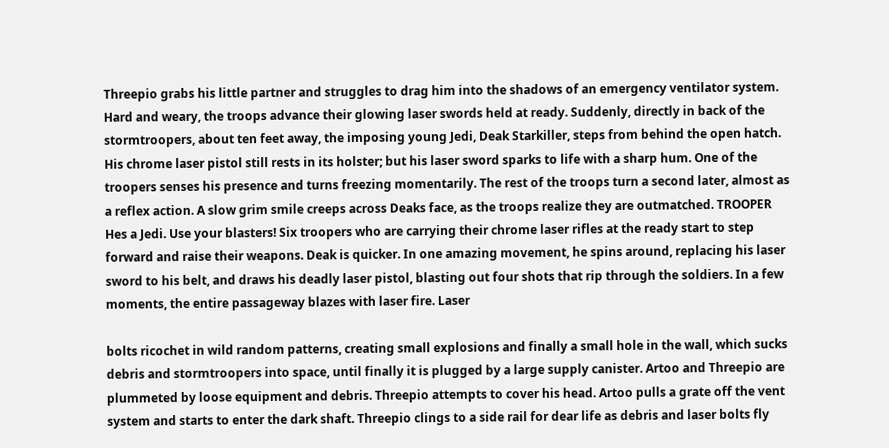Threepio grabs his little partner and struggles to drag him into the shadows of an emergency ventilator system. Hard and weary, the troops advance their glowing laser swords held at ready. Suddenly, directly in back of the stormtroopers, about ten feet away, the imposing young Jedi, Deak Starkiller, steps from behind the open hatch. His chrome laser pistol still rests in its holster; but his laser sword sparks to life with a sharp hum. One of the troopers senses his presence and turns freezing momentarily. The rest of the troops turn a second later, almost as a reflex action. A slow grim smile creeps across Deaks face, as the troops realize they are outmatched. TROOPER Hes a Jedi. Use your blasters! Six troopers who are carrying their chrome laser rifles at the ready start to step forward and raise their weapons. Deak is quicker. In one amazing movement, he spins around, replacing his laser sword to his belt, and draws his deadly laser pistol, blasting out four shots that rip through the soldiers. In a few moments, the entire passageway blazes with laser fire. Laser

bolts ricochet in wild random patterns, creating small explosions and finally a small hole in the wall, which sucks debris and stormtroopers into space, until finally it is plugged by a large supply canister. Artoo and Threepio are plummeted by loose equipment and debris. Threepio attempts to cover his head. Artoo pulls a grate off the vent system and starts to enter the dark shaft. Threepio clings to a side rail for dear life as debris and laser bolts fly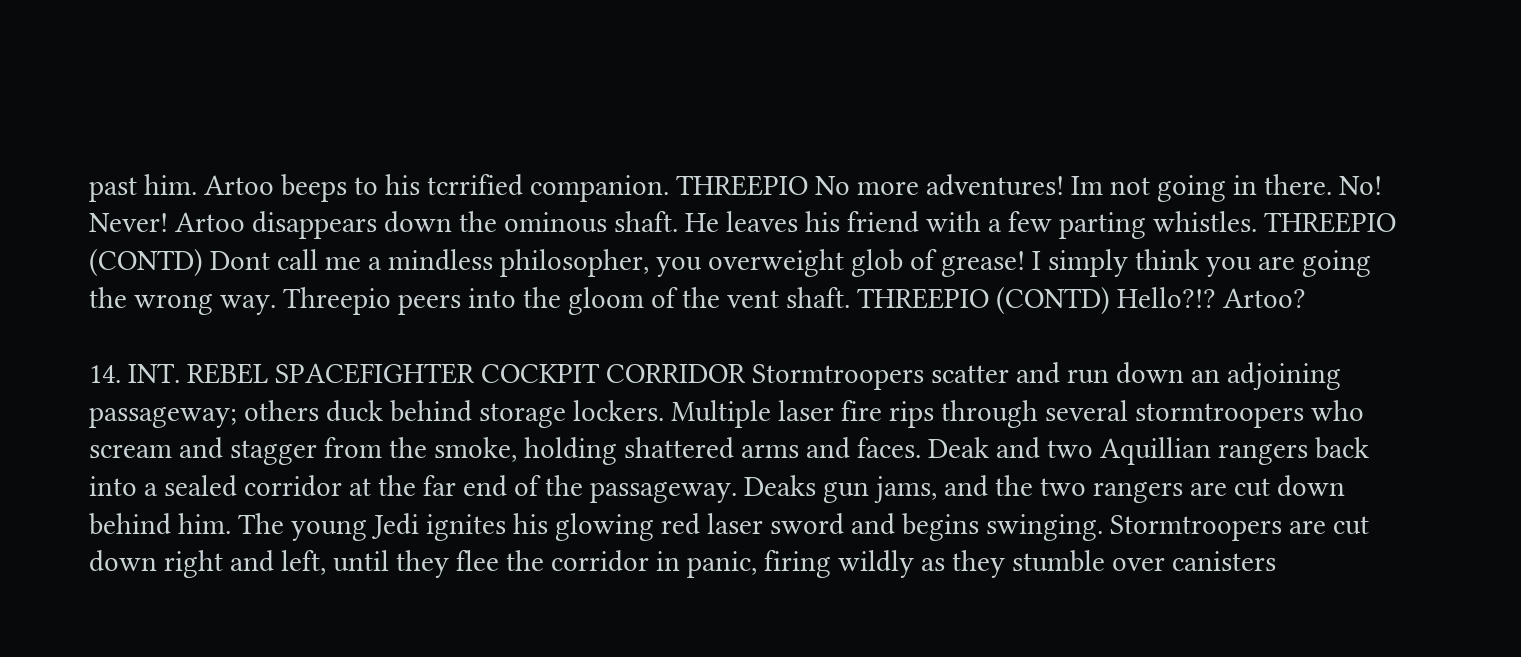past him. Artoo beeps to his tcrrified companion. THREEPIO No more adventures! Im not going in there. No! Never! Artoo disappears down the ominous shaft. He leaves his friend with a few parting whistles. THREEPIO (CONTD) Dont call me a mindless philosopher, you overweight glob of grease! I simply think you are going the wrong way. Threepio peers into the gloom of the vent shaft. THREEPIO (CONTD) Hello?!? Artoo?

14. INT. REBEL SPACEFIGHTER COCKPIT CORRIDOR Stormtroopers scatter and run down an adjoining passageway; others duck behind storage lockers. Multiple laser fire rips through several stormtroopers who scream and stagger from the smoke, holding shattered arms and faces. Deak and two Aquillian rangers back into a sealed corridor at the far end of the passageway. Deaks gun jams, and the two rangers are cut down behind him. The young Jedi ignites his glowing red laser sword and begins swinging. Stormtroopers are cut down right and left, until they flee the corridor in panic, firing wildly as they stumble over canisters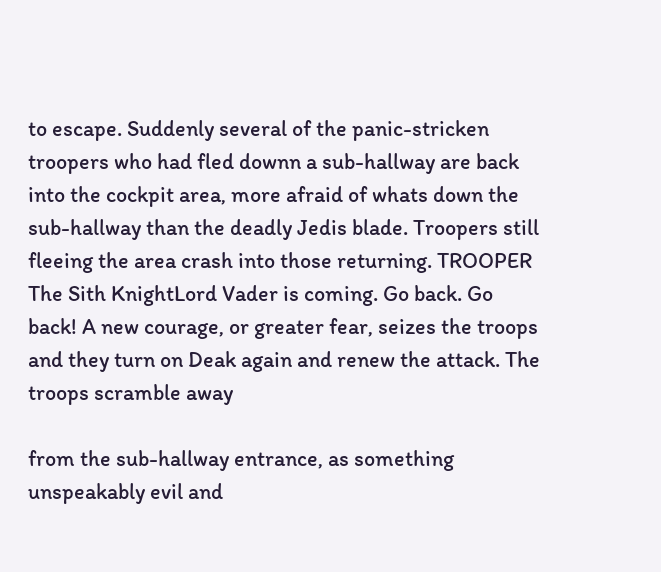to escape. Suddenly several of the panic-stricken troopers who had fled downn a sub-hallway are back into the cockpit area, more afraid of whats down the sub-hallway than the deadly Jedis blade. Troopers still fleeing the area crash into those returning. TROOPER The Sith KnightLord Vader is coming. Go back. Go back! A new courage, or greater fear, seizes the troops and they turn on Deak again and renew the attack. The troops scramble away

from the sub-hallway entrance, as something unspeakably evil and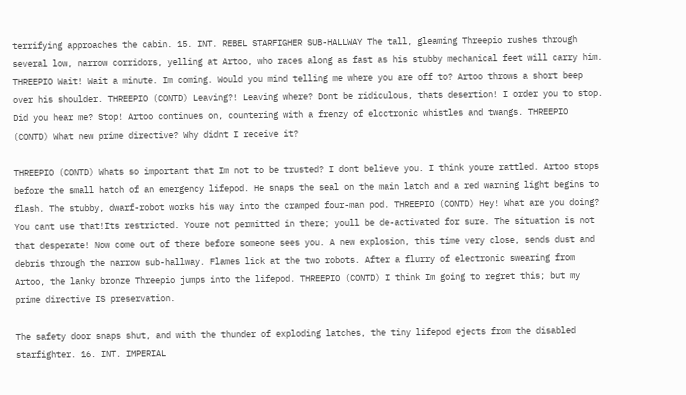terrifying approaches the cabin. 15. INT. REBEL STARFIGHER SUB-HALLWAY The tall, gleaming Threepio rushes through several low, narrow corridors, yelling at Artoo, who races along as fast as his stubby mechanical feet will carry him. THREEPIO Wait! Wait a minute. Im coming. Would you mind telling me where you are off to? Artoo throws a short beep over his shoulder. THREEPIO (CONTD) Leaving?! Leaving where? Dont be ridiculous, thats desertion! I order you to stop. Did you hear me? Stop! Artoo continues on, countering with a frenzy of elcctronic whistles and twangs. THREEPIO (CONTD) What new prime directive? Why didnt I receive it?

THREEPIO (CONTD) Whats so important that Im not to be trusted? I dont believe you. I think youre rattled. Artoo stops before the small hatch of an emergency lifepod. He snaps the seal on the main latch and a red warning light begins to flash. The stubby, dwarf-robot works his way into the cramped four-man pod. THREEPIO (CONTD) Hey! What are you doing? You cant use that!Its restricted. Youre not permitted in there; youll be de-activated for sure. The situation is not that desperate! Now come out of there before someone sees you. A new explosion, this time very close, sends dust and debris through the narrow sub-hallway. Flames lick at the two robots. After a flurry of electronic swearing from Artoo, the lanky bronze Threepio jumps into the lifepod. THREEPIO (CONTD) I think Im going to regret this; but my prime directive IS preservation.

The safety door snaps shut, and with the thunder of exploding latches, the tiny lifepod ejects from the disabled starfighter. 16. INT. IMPERIAL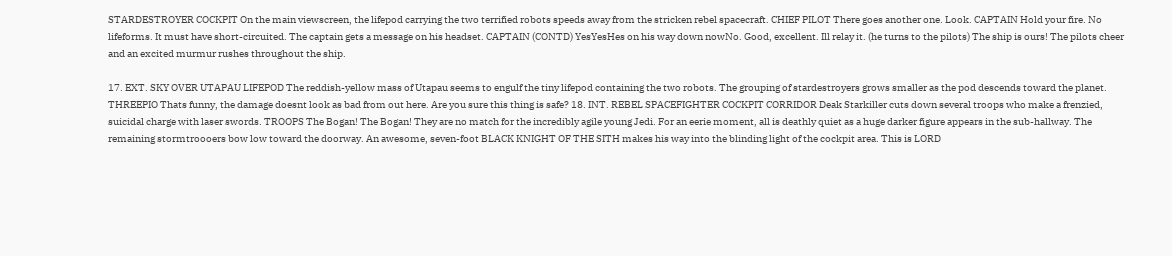STARDESTROYER COCKPIT On the main viewscreen, the lifepod carrying the two terrified robots speeds away from the stricken rebel spacecraft. CHIEF PILOT There goes another one. Look. CAPTAIN Hold your fire. No lifeforms. It must have short-circuited. The captain gets a message on his headset. CAPTAIN (CONTD) YesYesHes on his way down nowNo. Good, excellent. Ill relay it. (he turns to the pilots) The ship is ours! The pilots cheer and an excited murmur rushes throughout the ship.

17. EXT. SKY OVER UTAPAU LIFEPOD The reddish-yellow mass of Utapau seems to engulf the tiny lifepod containing the two robots. The grouping of stardestroyers grows smaller as the pod descends toward the planet. THREEPIO Thats funny, the damage doesnt look as bad from out here. Are you sure this thing is safe? 18. INT. REBEL SPACEFIGHTER COCKPIT CORRIDOR Deak Starkiller cuts down several troops who make a frenzied, suicidal charge with laser swords. TROOPS The Bogan! The Bogan! They are no match for the incredibly agile young Jedi. For an eerie moment, all is deathly quiet as a huge darker figure appears in the sub-hallway. The remaining stormtroooers bow low toward the doorway. An awesome, seven-foot BLACK KNIGHT OF THE SITH makes his way into the blinding light of the cockpit area. This is LORD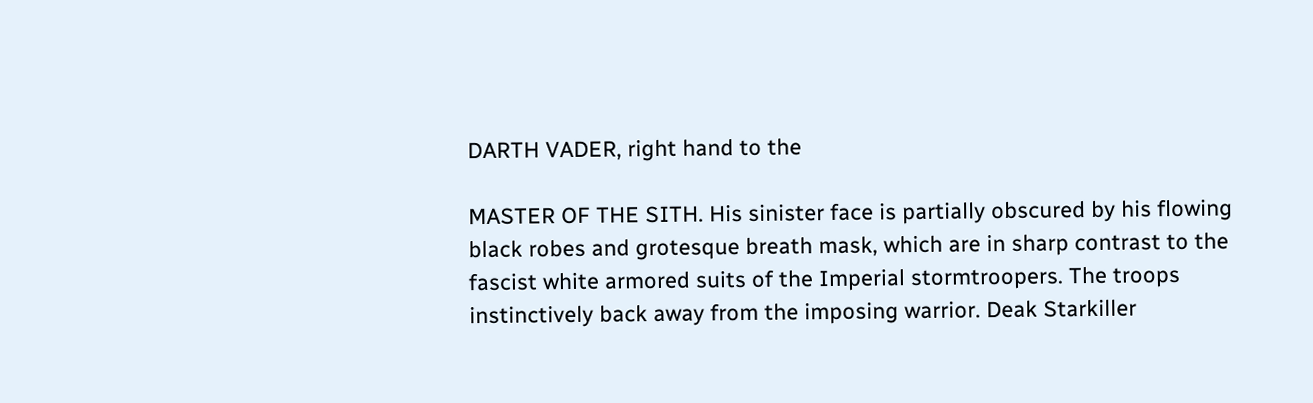DARTH VADER, right hand to the

MASTER OF THE SITH. His sinister face is partially obscured by his flowing black robes and grotesque breath mask, which are in sharp contrast to the fascist white armored suits of the Imperial stormtroopers. The troops instinctively back away from the imposing warrior. Deak Starkiller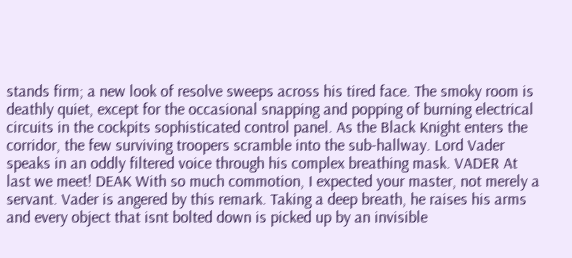stands firm; a new look of resolve sweeps across his tired face. The smoky room is deathly quiet, except for the occasional snapping and popping of burning electrical circuits in the cockpits sophisticated control panel. As the Black Knight enters the corridor, the few surviving troopers scramble into the sub-hallway. Lord Vader speaks in an oddly filtered voice through his complex breathing mask. VADER At last we meet! DEAK With so much commotion, I expected your master, not merely a servant. Vader is angered by this remark. Taking a deep breath, he raises his arms and every object that isnt bolted down is picked up by an invisible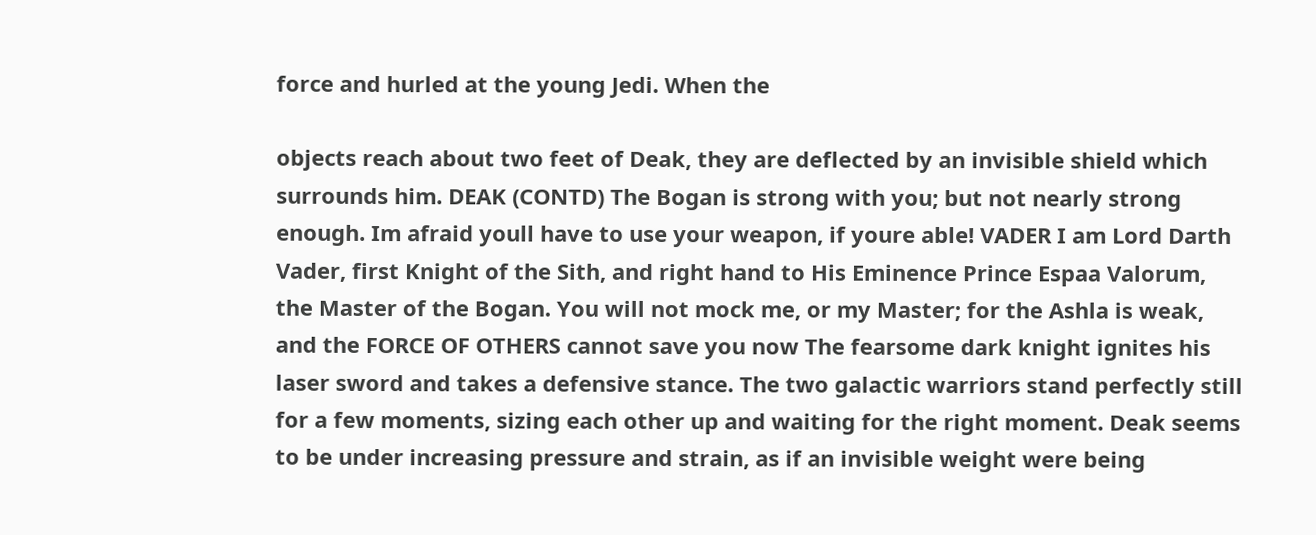force and hurled at the young Jedi. When the

objects reach about two feet of Deak, they are deflected by an invisible shield which surrounds him. DEAK (CONTD) The Bogan is strong with you; but not nearly strong enough. Im afraid youll have to use your weapon, if youre able! VADER I am Lord Darth Vader, first Knight of the Sith, and right hand to His Eminence Prince Espaa Valorum, the Master of the Bogan. You will not mock me, or my Master; for the Ashla is weak, and the FORCE OF OTHERS cannot save you now The fearsome dark knight ignites his laser sword and takes a defensive stance. The two galactic warriors stand perfectly still for a few moments, sizing each other up and waiting for the right moment. Deak seems to be under increasing pressure and strain, as if an invisible weight were being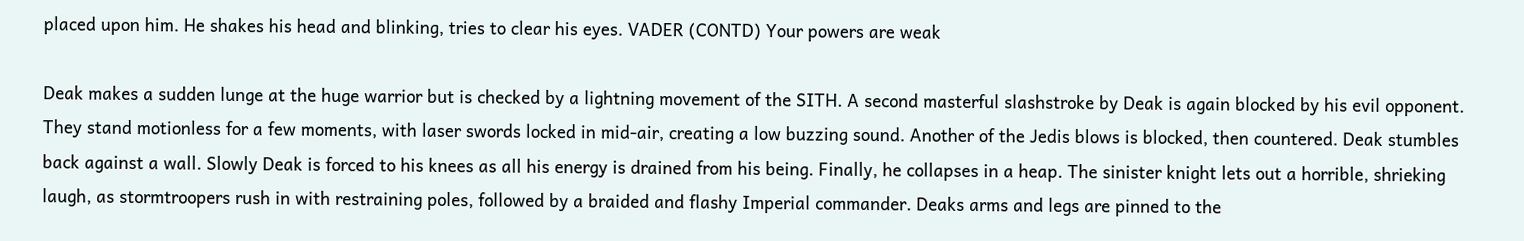placed upon him. He shakes his head and blinking, tries to clear his eyes. VADER (CONTD) Your powers are weak

Deak makes a sudden lunge at the huge warrior but is checked by a lightning movement of the SITH. A second masterful slashstroke by Deak is again blocked by his evil opponent. They stand motionless for a few moments, with laser swords locked in mid-air, creating a low buzzing sound. Another of the Jedis blows is blocked, then countered. Deak stumbles back against a wall. Slowly Deak is forced to his knees as all his energy is drained from his being. Finally, he collapses in a heap. The sinister knight lets out a horrible, shrieking laugh, as stormtroopers rush in with restraining poles, followed by a braided and flashy Imperial commander. Deaks arms and legs are pinned to the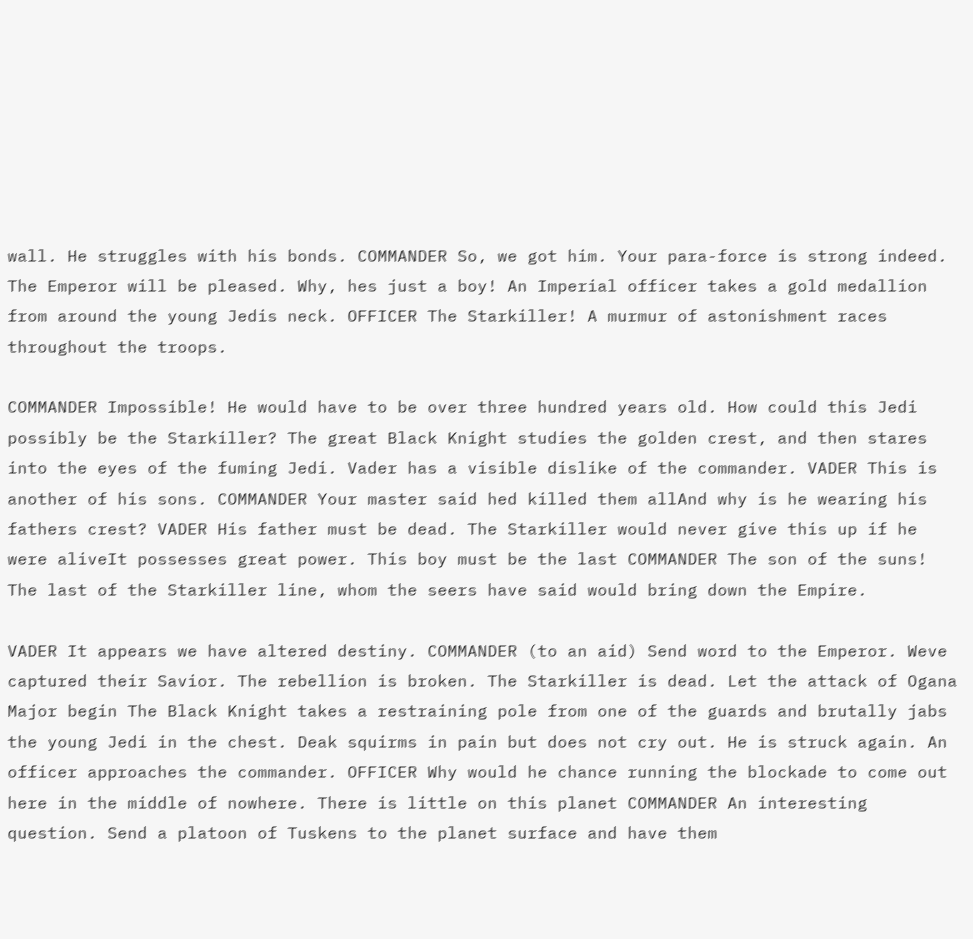wall. He struggles with his bonds. COMMANDER So, we got him. Your para-force is strong indeed. The Emperor will be pleased. Why, hes just a boy! An Imperial officer takes a gold medallion from around the young Jedis neck. OFFICER The Starkiller! A murmur of astonishment races throughout the troops.

COMMANDER Impossible! He would have to be over three hundred years old. How could this Jedi possibly be the Starkiller? The great Black Knight studies the golden crest, and then stares into the eyes of the fuming Jedi. Vader has a visible dislike of the commander. VADER This is another of his sons. COMMANDER Your master said hed killed them allAnd why is he wearing his fathers crest? VADER His father must be dead. The Starkiller would never give this up if he were aliveIt possesses great power. This boy must be the last COMMANDER The son of the suns! The last of the Starkiller line, whom the seers have said would bring down the Empire.

VADER It appears we have altered destiny. COMMANDER (to an aid) Send word to the Emperor. Weve captured their Savior. The rebellion is broken. The Starkiller is dead. Let the attack of Ogana Major begin The Black Knight takes a restraining pole from one of the guards and brutally jabs the young Jedi in the chest. Deak squirms in pain but does not cry out. He is struck again. An officer approaches the commander. OFFICER Why would he chance running the blockade to come out here in the middle of nowhere. There is little on this planet COMMANDER An interesting question. Send a platoon of Tuskens to the planet surface and have them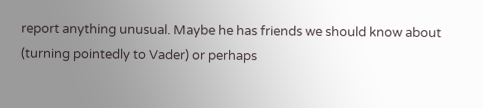report anything unusual. Maybe he has friends we should know about (turning pointedly to Vader) or perhaps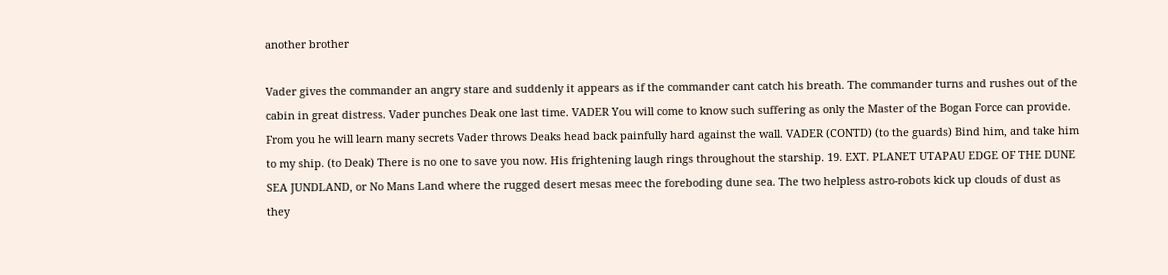another brother

Vader gives the commander an angry stare and suddenly it appears as if the commander cant catch his breath. The commander turns and rushes out of the cabin in great distress. Vader punches Deak one last time. VADER You will come to know such suffering as only the Master of the Bogan Force can provide. From you he will learn many secrets Vader throws Deaks head back painfully hard against the wall. VADER (CONTD) (to the guards) Bind him, and take him to my ship. (to Deak) There is no one to save you now. His frightening laugh rings throughout the starship. 19. EXT. PLANET UTAPAU EDGE OF THE DUNE SEA JUNDLAND, or No Mans Land where the rugged desert mesas meec the foreboding dune sea. The two helpless astro-robots kick up clouds of dust as they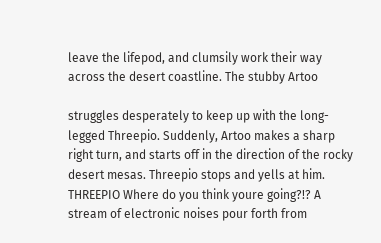leave the lifepod, and clumsily work their way across the desert coastline. The stubby Artoo

struggles desperately to keep up with the long-legged Threepio. Suddenly, Artoo makes a sharp right turn, and starts off in the direction of the rocky desert mesas. Threepio stops and yells at him. THREEPIO Where do you think youre going?!? A stream of electronic noises pour forth from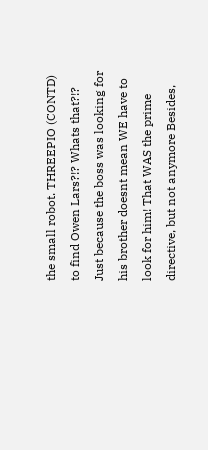the small robot. THREEPIO (CONTD) to find Owen Lars?!? Whats that?!? Just because the boss was looking for his brother doesnt mean WE have to look for him! That WAS the prime directive, but not anymore Besides,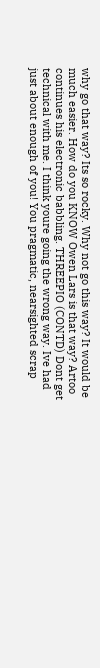why go that way? Its so rocky. Why not go this way? It would be much easier. How do you KNOW Owen Lars is that way? Artoo continues his electronic babbling. THREEPIO (CONTD) Dont get technical with me. I think youre going the wrong way. Ive had just about enough of you! You pragmatic, nearsighted scrap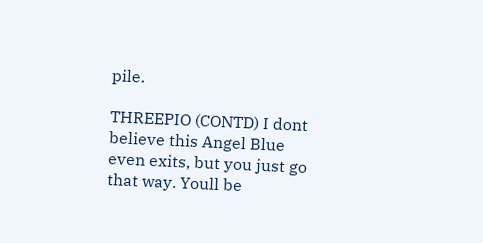pile.

THREEPIO (CONTD) I dont believe this Angel Blue even exits, but you just go that way. Youll be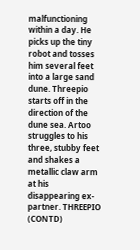malfunctioning within a day. He picks up the tiny robot and tosses him several feet into a large sand dune. Threepio starts off in the direction of the dune sea. Artoo struggles to his three, stubby feet and shakes a metallic claw arm at his disappearing ex-partner. THREEPIO (CONTD)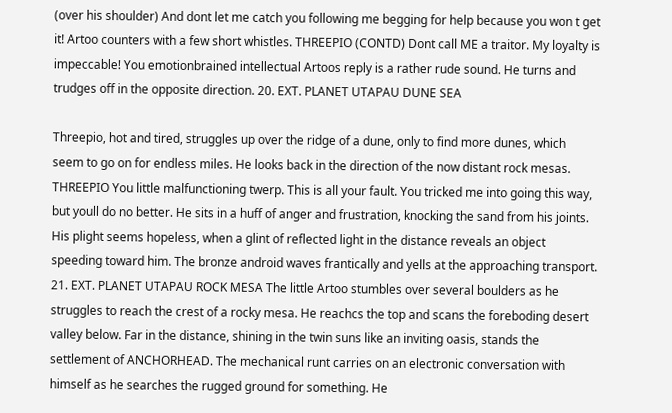(over his shoulder) And dont let me catch you following me begging for help because you won t get it! Artoo counters with a few short whistles. THREEPIO (CONTD) Dont call ME a traitor. My loyalty is impeccable! You emotionbrained intellectual Artoos reply is a rather rude sound. He turns and trudges off in the opposite direction. 20. EXT. PLANET UTAPAU DUNE SEA

Threepio, hot and tired, struggles up over the ridge of a dune, only to find more dunes, which seem to go on for endless miles. He looks back in the direction of the now distant rock mesas. THREEPIO You little malfunctioning twerp. This is all your fault. You tricked me into going this way, but youll do no better. He sits in a huff of anger and frustration, knocking the sand from his joints. His plight seems hopeless, when a glint of reflected light in the distance reveals an object speeding toward him. The bronze android waves frantically and yells at the approaching transport. 21. EXT. PLANET UTAPAU ROCK MESA The little Artoo stumbles over several boulders as he struggles to reach the crest of a rocky mesa. He reachcs the top and scans the foreboding desert valley below. Far in the distance, shining in the twin suns like an inviting oasis, stands the settlement of ANCHORHEAD. The mechanical runt carries on an electronic conversation with himself as he searches the rugged ground for something. He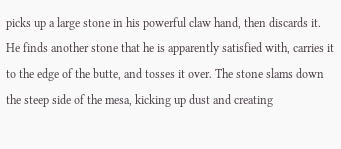picks up a large stone in his powerful claw hand, then discards it. He finds another stone that he is apparently satisfied with, carries it to the edge of the butte, and tosses it over. The stone slams down the steep side of the mesa, kicking up dust and creating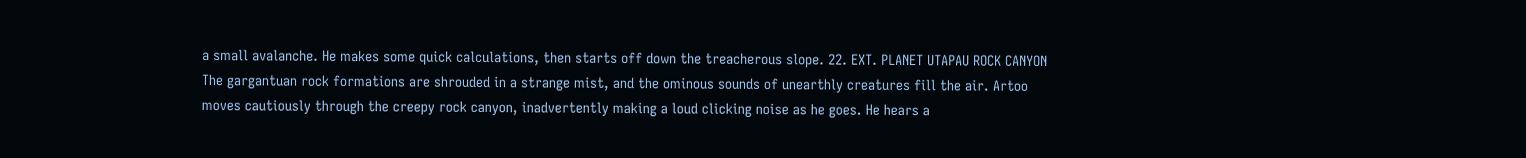a small avalanche. He makes some quick calculations, then starts off down the treacherous slope. 22. EXT. PLANET UTAPAU ROCK CANYON The gargantuan rock formations are shrouded in a strange mist, and the ominous sounds of unearthly creatures fill the air. Artoo moves cautiously through the creepy rock canyon, inadvertently making a loud clicking noise as he goes. He hears a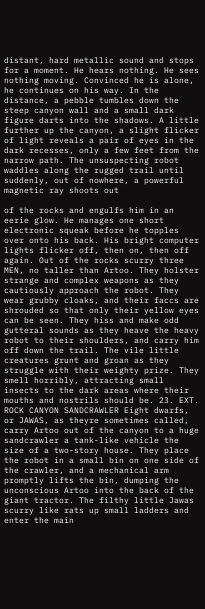distant, hard metallic sound and stops for a moment. He hears nothing. He sees nothing moving. Convinced he is alone, he continues on his way. In the distance, a pebble tumbles down the steep canyon wall and a small dark figure darts into the shadows. A little further up the canyon, a slight flicker of light reveals a pair of eyes in the dark recesses, only a few feet from the narrow path. The unsuspecting robot waddles along the rugged trail until suddenly, out of nowhere, a powerful magnetic ray shoots out

of the rocks and engulfs him in an eerie glow. He manages one short electronic squeak before he topples over onto his back. His bright computer lights flicker off, then on, then off again. Out of the rocks scurry three MEN, no taller than Artoo. They holster strange and complex weapons as they cautiously approach the robot. They wear grubby cloaks, and their faccs are shrouded so that only their yellow eyes can be seen. They hiss and make odd gutteral sounds as they heave the heavy robot to their shoulders, and carry him off down the trail. The vile little creatures grunt and groan as they struggle with their weighty prize. They smell horribly, attracting small insects to the dark areas where their mouths and nostrils should be. 23. EXT. ROCK CANYON SANDCRAWLER Eight dwarfs, or JAWAS, as theyre sometimes called, carry Artoo out of the canyon to a huge sandcrawler a tank-like vehicle the size of a two-story house. They place the robot in a small bin on one side of the crawler, and a mechanical arm promptly lifts the bin, dumping the unconscious Artoo into the back of the giant tractor. The filthy little Jawas scurry like rats up small ladders and enter the main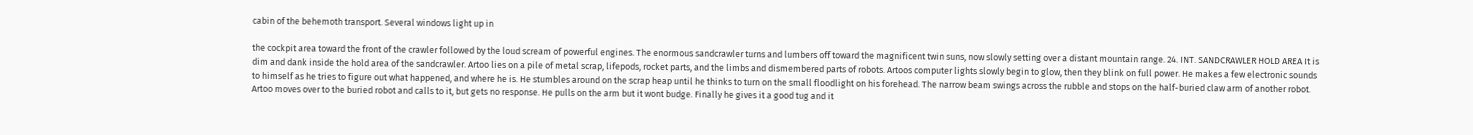cabin of the behemoth transport. Several windows light up in

the cockpit area toward the front of the crawler followed by the loud scream of powerful engines. The enormous sandcrawler turns and lumbers off toward the magnificent twin suns, now slowly setting over a distant mountain range. 24. INT. SANDCRAWLER HOLD AREA It is dim and dank inside the hold area of the sandcrawler. Artoo lies on a pile of metal scrap, lifepods, rocket parts, and the limbs and dismembered parts of robots. Artoos computer lights slowly begin to glow, then they blink on full power. He makes a few electronic sounds to himself as he tries to figure out what happened, and where he is. He stumbles around on the scrap heap until he thinks to turn on the small floodlight on his forehead. The narrow beam swings across the rubble and stops on the half-buried claw arm of another robot. Artoo moves over to the buried robot and calls to it, but gets no response. He pulls on the arm but it wont budge. Finally he gives it a good tug and it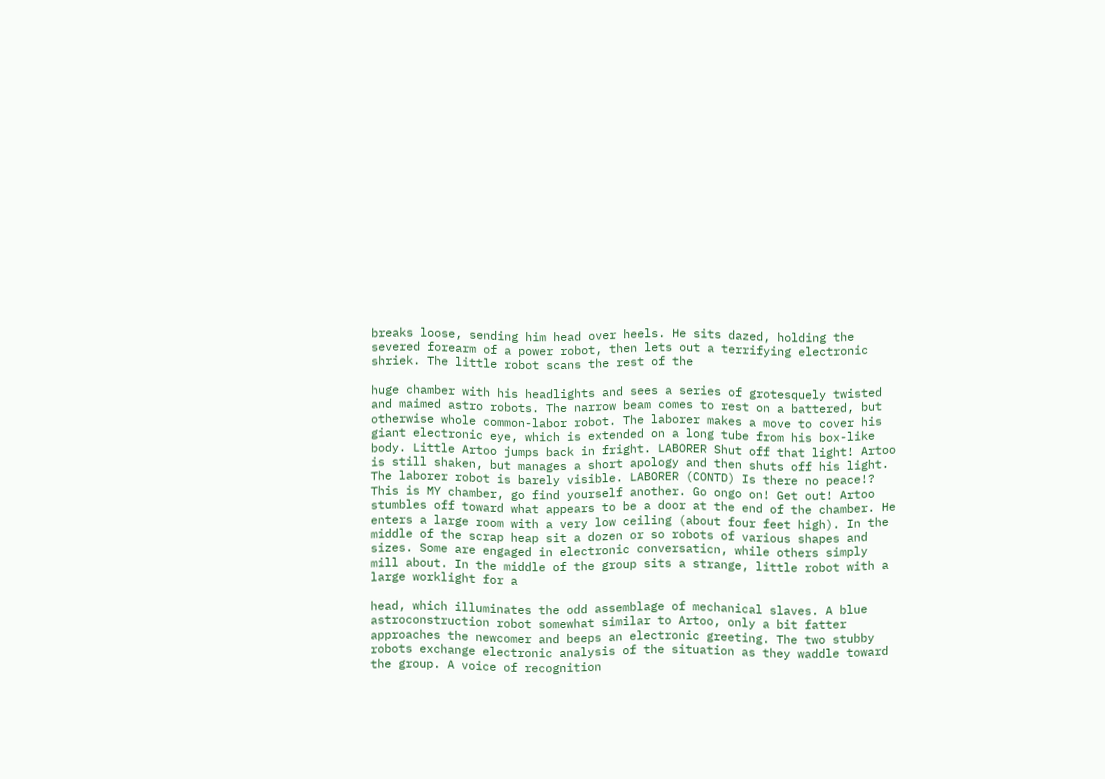breaks loose, sending him head over heels. He sits dazed, holding the severed forearm of a power robot, then lets out a terrifying electronic shriek. The little robot scans the rest of the

huge chamber with his headlights and sees a series of grotesquely twisted and maimed astro robots. The narrow beam comes to rest on a battered, but otherwise whole common-labor robot. The laborer makes a move to cover his giant electronic eye, which is extended on a long tube from his box-like body. Little Artoo jumps back in fright. LABORER Shut off that light! Artoo is still shaken, but manages a short apology and then shuts off his light. The laborer robot is barely visible. LABORER (CONTD) Is there no peace!? This is MY chamber, go find yourself another. Go ongo on! Get out! Artoo stumbles off toward what appears to be a door at the end of the chamber. He enters a large room with a very low ceiling (about four feet high). In the middle of the scrap heap sit a dozen or so robots of various shapes and sizes. Some are engaged in electronic conversaticn, while others simply mill about. In the middle of the group sits a strange, little robot with a large worklight for a

head, which illuminates the odd assemblage of mechanical slaves. A blue astroconstruction robot somewhat similar to Artoo, only a bit fatter approaches the newcomer and beeps an electronic greeting. The two stubby robots exchange electronic analysis of the situation as they waddle toward the group. A voice of recognition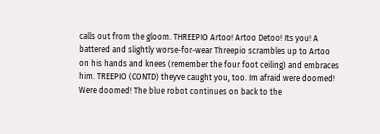calls out from the gloom. THREEPIO Artoo! Artoo Detoo! Its you! A battered and slightly worse-for-wear Threepio scrambles up to Artoo on his hands and knees (remember the four foot ceiling) and embraces him. TREEPIO (CONTD) theyve caught you, too. Im afraid were doomed! Were doomed! The blue robot continues on back to the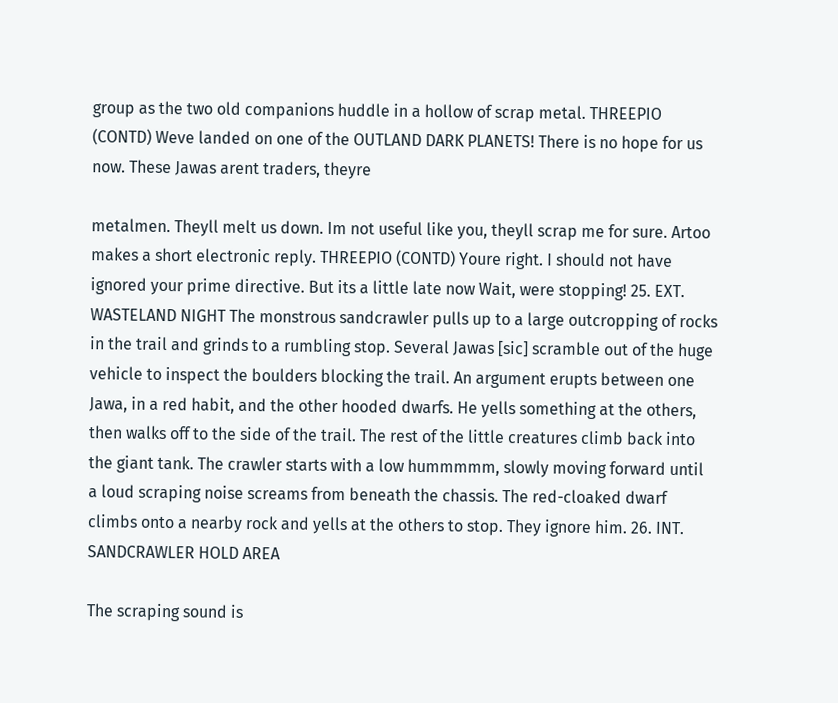group as the two old companions huddle in a hollow of scrap metal. THREEPIO (CONTD) Weve landed on one of the OUTLAND DARK PLANETS! There is no hope for us now. These Jawas arent traders, theyre

metalmen. Theyll melt us down. Im not useful like you, theyll scrap me for sure. Artoo makes a short electronic reply. THREEPIO (CONTD) Youre right. I should not have ignored your prime directive. But its a little late now Wait, were stopping! 25. EXT. WASTELAND NIGHT The monstrous sandcrawler pulls up to a large outcropping of rocks in the trail and grinds to a rumbling stop. Several Jawas [sic] scramble out of the huge vehicle to inspect the boulders blocking the trail. An argument erupts between one Jawa, in a red habit, and the other hooded dwarfs. He yells something at the others, then walks off to the side of the trail. The rest of the little creatures climb back into the giant tank. The crawler starts with a low hummmmm, slowly moving forward until a loud scraping noise screams from beneath the chassis. The red-cloaked dwarf climbs onto a nearby rock and yells at the others to stop. They ignore him. 26. INT. SANDCRAWLER HOLD AREA

The scraping sound is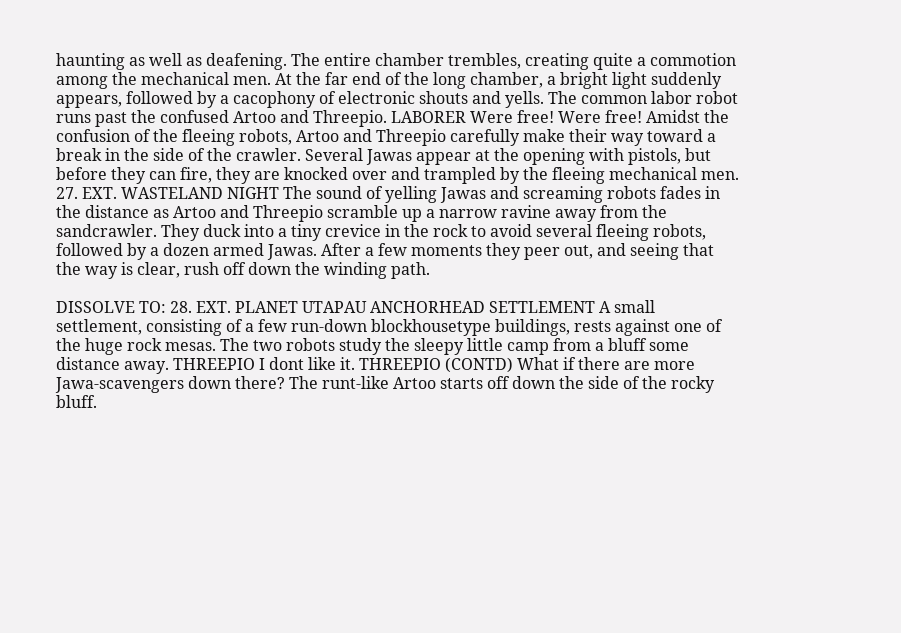haunting as well as deafening. The entire chamber trembles, creating quite a commotion among the mechanical men. At the far end of the long chamber, a bright light suddenly appears, followed by a cacophony of electronic shouts and yells. The common labor robot runs past the confused Artoo and Threepio. LABORER Were free! Were free! Amidst the confusion of the fleeing robots, Artoo and Threepio carefully make their way toward a break in the side of the crawler. Several Jawas appear at the opening with pistols, but before they can fire, they are knocked over and trampled by the fleeing mechanical men. 27. EXT. WASTELAND NIGHT The sound of yelling Jawas and screaming robots fades in the distance as Artoo and Threepio scramble up a narrow ravine away from the sandcrawler. They duck into a tiny crevice in the rock to avoid several fleeing robots, followed by a dozen armed Jawas. After a few moments they peer out, and seeing that the way is clear, rush off down the winding path.

DISSOLVE TO: 28. EXT. PLANET UTAPAU ANCHORHEAD SETTLEMENT A small settlement, consisting of a few run-down blockhousetype buildings, rests against one of the huge rock mesas. The two robots study the sleepy little camp from a bluff some distance away. THREEPIO I dont like it. THREEPIO (CONTD) What if there are more Jawa-scavengers down there? The runt-like Artoo starts off down the side of the rocky bluff.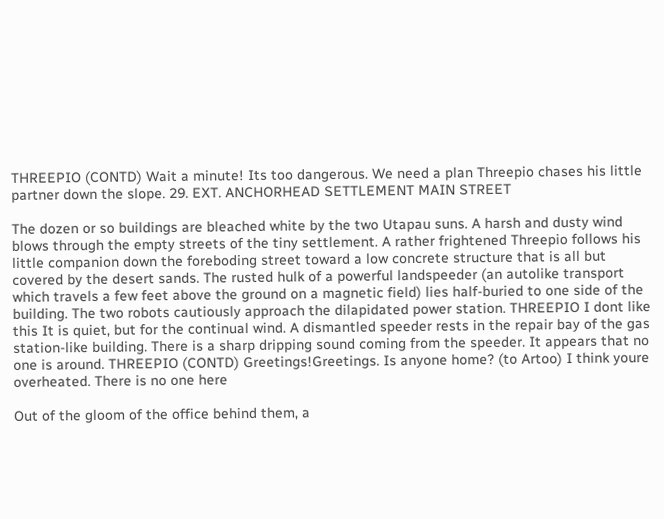THREEPIO (CONTD) Wait a minute! Its too dangerous. We need a plan Threepio chases his little partner down the slope. 29. EXT. ANCHORHEAD SETTLEMENT MAIN STREET

The dozen or so buildings are bleached white by the two Utapau suns. A harsh and dusty wind blows through the empty streets of the tiny settlement. A rather frightened Threepio follows his little companion down the foreboding street toward a low concrete structure that is all but covered by the desert sands. The rusted hulk of a powerful landspeeder (an autolike transport which travels a few feet above the ground on a magnetic field) lies half-buried to one side of the building. The two robots cautiously approach the dilapidated power station. THREEPIO I dont like this It is quiet, but for the continual wind. A dismantled speeder rests in the repair bay of the gas station-like building. There is a sharp dripping sound coming from the speeder. It appears that no one is around. THREEPIO (CONTD) Greetings!Greetings. Is anyone home? (to Artoo) I think youre overheated. There is no one here

Out of the gloom of the office behind them, a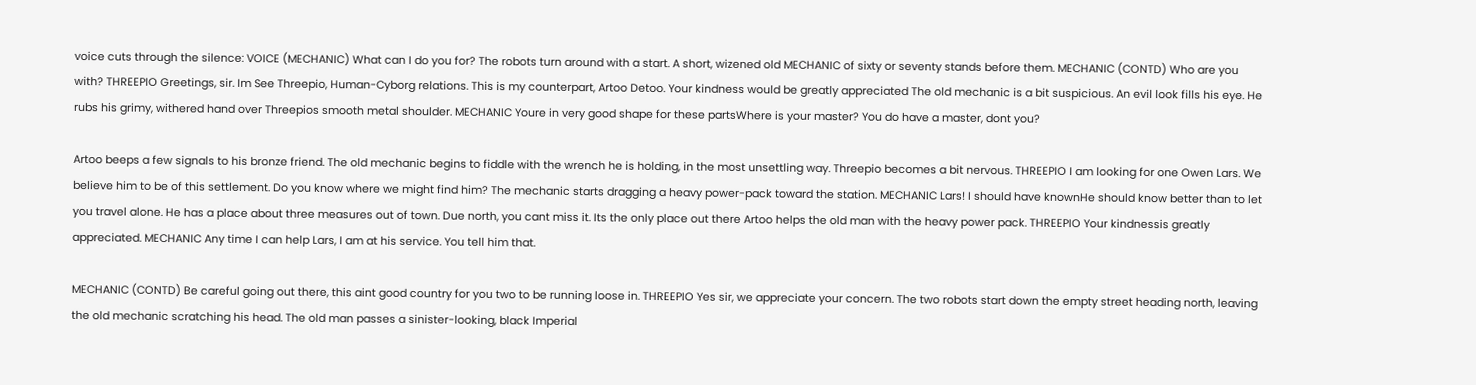voice cuts through the silence: VOICE (MECHANIC) What can I do you for? The robots turn around with a start. A short, wizened old MECHANIC of sixty or seventy stands before them. MECHANIC (CONTD) Who are you with? THREEPIO Greetings, sir. Im See Threepio, Human-Cyborg relations. This is my counterpart, Artoo Detoo. Your kindness would be greatly appreciated The old mechanic is a bit suspicious. An evil look fills his eye. He rubs his grimy, withered hand over Threepios smooth metal shoulder. MECHANIC Youre in very good shape for these partsWhere is your master? You do have a master, dont you?

Artoo beeps a few signals to his bronze friend. The old mechanic begins to fiddle with the wrench he is holding, in the most unsettling way. Threepio becomes a bit nervous. THREEPIO I am looking for one Owen Lars. We believe him to be of this settlement. Do you know where we might find him? The mechanic starts dragging a heavy power-pack toward the station. MECHANIC Lars! I should have knownHe should know better than to let you travel alone. He has a place about three measures out of town. Due north, you cant miss it. Its the only place out there Artoo helps the old man with the heavy power pack. THREEPIO Your kindnessis greatly appreciated. MECHANIC Any time I can help Lars, I am at his service. You tell him that.

MECHANIC (CONTD) Be careful going out there, this aint good country for you two to be running loose in. THREEPIO Yes sir, we appreciate your concern. The two robots start down the empty street heading north, leaving the old mechanic scratching his head. The old man passes a sinister-looking, black Imperial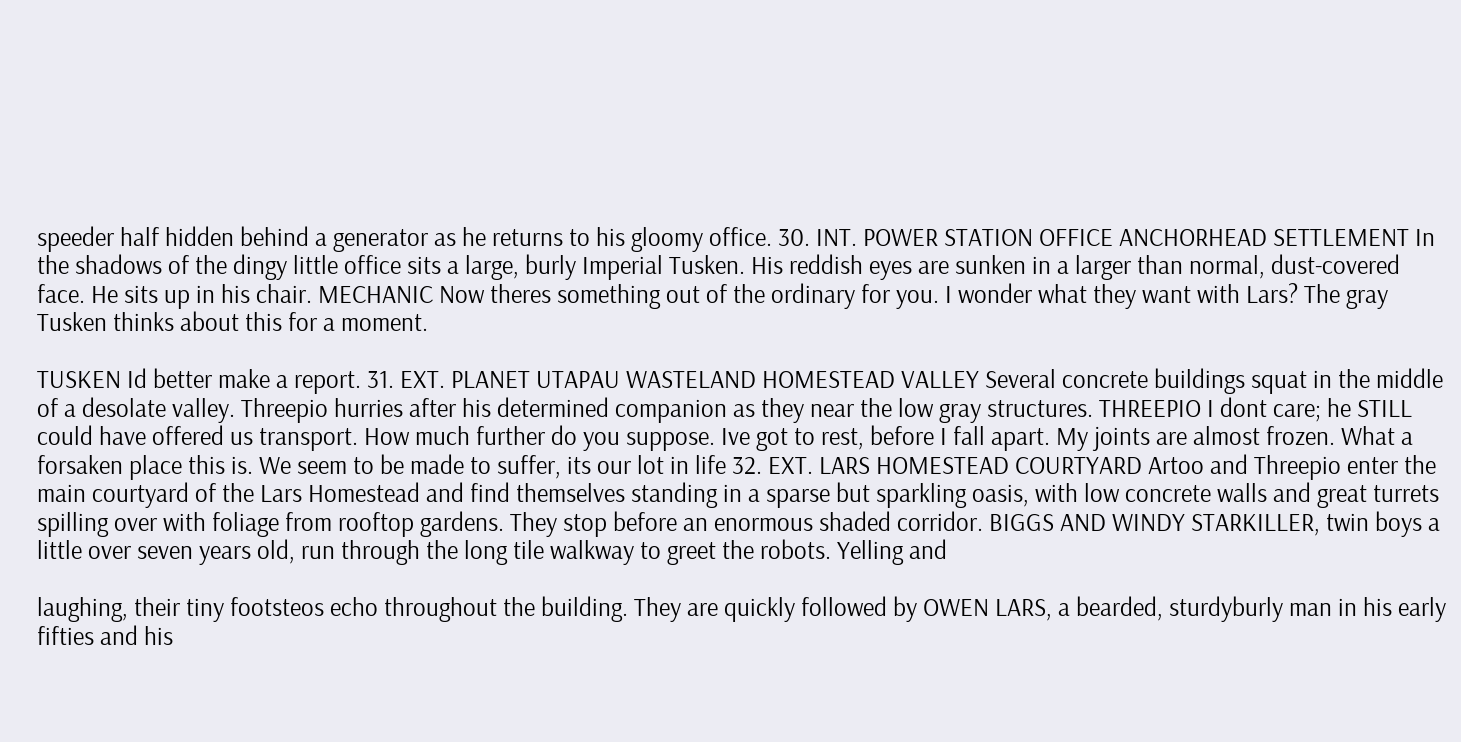speeder half hidden behind a generator as he returns to his gloomy office. 30. INT. POWER STATION OFFICE ANCHORHEAD SETTLEMENT In the shadows of the dingy little office sits a large, burly Imperial Tusken. His reddish eyes are sunken in a larger than normal, dust-covered face. He sits up in his chair. MECHANIC Now theres something out of the ordinary for you. I wonder what they want with Lars? The gray Tusken thinks about this for a moment.

TUSKEN Id better make a report. 31. EXT. PLANET UTAPAU WASTELAND HOMESTEAD VALLEY Several concrete buildings squat in the middle of a desolate valley. Threepio hurries after his determined companion as they near the low gray structures. THREEPIO I dont care; he STILL could have offered us transport. How much further do you suppose. Ive got to rest, before I fall apart. My joints are almost frozen. What a forsaken place this is. We seem to be made to suffer, its our lot in life 32. EXT. LARS HOMESTEAD COURTYARD Artoo and Threepio enter the main courtyard of the Lars Homestead and find themselves standing in a sparse but sparkling oasis, with low concrete walls and great turrets spilling over with foliage from rooftop gardens. They stop before an enormous shaded corridor. BIGGS AND WINDY STARKILLER, twin boys a little over seven years old, run through the long tile walkway to greet the robots. Yelling and

laughing, their tiny footsteos echo throughout the building. They are quickly followed by OWEN LARS, a bearded, sturdyburly man in his early fifties and his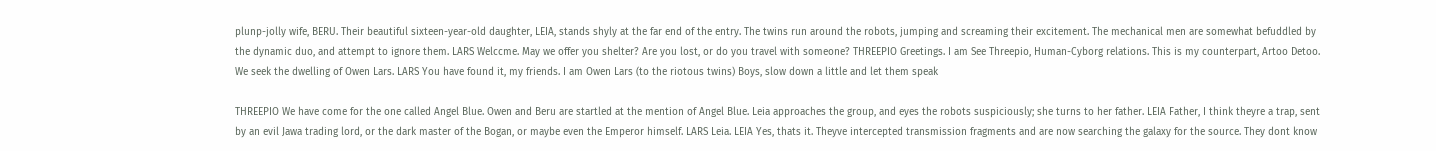plunp-jolly wife, BERU. Their beautiful sixteen-year-old daughter, LEIA, stands shyly at the far end of the entry. The twins run around the robots, jumping and screaming their excitement. The mechanical men are somewhat befuddled by the dynamic duo, and attempt to ignore them. LARS Welccme. May we offer you shelter? Are you lost, or do you travel with someone? THREEPIO Greetings. I am See Threepio, Human-Cyborg relations. This is my counterpart, Artoo Detoo. We seek the dwelling of Owen Lars. LARS You have found it, my friends. I am Owen Lars (to the riotous twins) Boys, slow down a little and let them speak

THREEPIO We have come for the one called Angel Blue. Owen and Beru are startled at the mention of Angel Blue. Leia approaches the group, and eyes the robots suspiciously; she turns to her father. LEIA Father, I think theyre a trap, sent by an evil Jawa trading lord, or the dark master of the Bogan, or maybe even the Emperor himself. LARS Leia. LEIA Yes, thats it. Theyve intercepted transmission fragments and are now searching the galaxy for the source. They dont know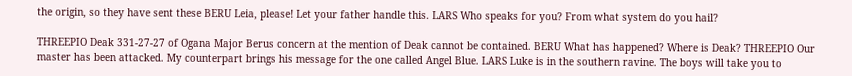the origin, so they have sent these BERU Leia, please! Let your father handle this. LARS Who speaks for you? From what system do you hail?

THREEPIO Deak 331-27-27 of Ogana Major Berus concern at the mention of Deak cannot be contained. BERU What has happened? Where is Deak? THREEPIO Our master has been attacked. My counterpart brings his message for the one called Angel Blue. LARS Luke is in the southern ravine. The boys will take you to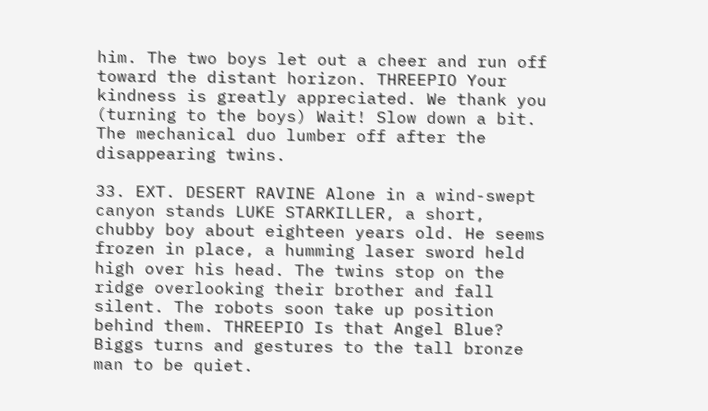him. The two boys let out a cheer and run off toward the distant horizon. THREEPIO Your kindness is greatly appreciated. We thank you (turning to the boys) Wait! Slow down a bit. The mechanical duo lumber off after the disappearing twins.

33. EXT. DESERT RAVINE Alone in a wind-swept canyon stands LUKE STARKILLER, a short, chubby boy about eighteen years old. He seems frozen in place, a humming laser sword held high over his head. The twins stop on the ridge overlooking their brother and fall silent. The robots soon take up position behind them. THREEPIO Is that Angel Blue? Biggs turns and gestures to the tall bronze man to be quiet.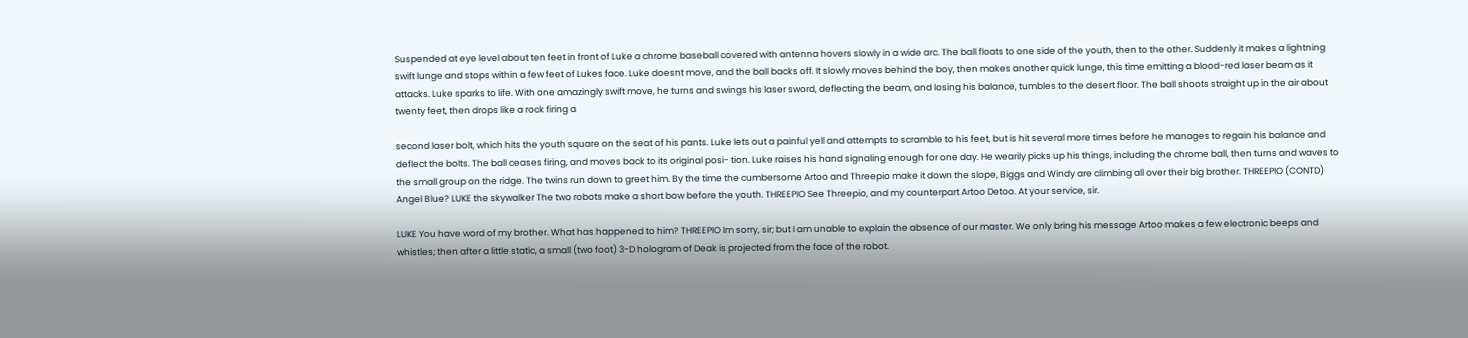Suspended at eye level about ten feet in front of Luke a chrome baseball covered with antenna hovers slowly in a wide arc. The ball floats to one side of the youth, then to the other. Suddenly it makes a lightning swift lunge and stops within a few feet of Lukes face. Luke doesnt move, and the ball backs off. It slowly moves behind the boy, then makes another quick lunge, this time emitting a blood-red laser beam as it attacks. Luke sparks to life. With one amazingly swift move, he turns and swings his laser sword, deflecting the beam, and losing his balance, tumbles to the desert floor. The ball shoots straight up in the air about twenty feet, then drops like a rock firing a

second laser bolt, which hits the youth square on the seat of his pants. Luke lets out a painful yell and attempts to scramble to his feet, but is hit several more times before he manages to regain his balance and deflect the bolts. The ball ceases firing, and moves back to its original posi- tion. Luke raises his hand signaling enough for one day. He wearily picks up his things, including the chrome ball, then turns and waves to the small group on the ridge. The twins run down to greet him. By the time the cumbersome Artoo and Threepio make it down the slope, Biggs and Windy are climbing all over their big brother. THREEPIO (CONTD) Angel Blue? LUKE the skywalker The two robots make a short bow before the youth. THREEPIO See Threepio, and my counterpart Artoo Detoo. At your service, sir.

LUKE You have word of my brother. What has happened to him? THREEPIO Im sorry, sir; but I am unable to explain the absence of our master. We only bring his message Artoo makes a few electronic beeps and whistles; then after a little static, a small (two foot) 3-D hologram of Deak is projected from the face of the robot.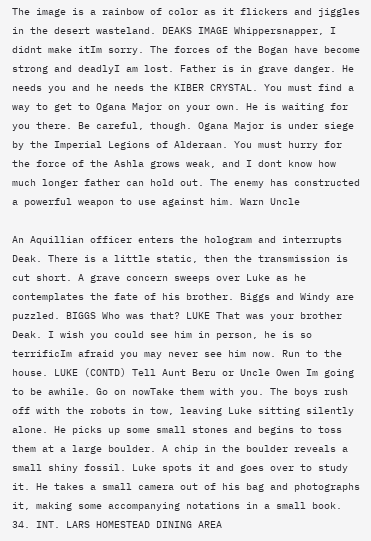The image is a rainbow of color as it flickers and jiggles in the desert wasteland. DEAKS IMAGE Whippersnapper, I didnt make itIm sorry. The forces of the Bogan have become strong and deadlyI am lost. Father is in grave danger. He needs you and he needs the KIBER CRYSTAL. You must find a way to get to Ogana Major on your own. He is waiting for you there. Be careful, though. Ogana Major is under siege by the Imperial Legions of Alderaan. You must hurry for the force of the Ashla grows weak, and I dont know how much longer father can hold out. The enemy has constructed a powerful weapon to use against him. Warn Uncle

An Aquillian officer enters the hologram and interrupts Deak. There is a little static, then the transmission is cut short. A grave concern sweeps over Luke as he contemplates the fate of his brother. Biggs and Windy are puzzled. BIGGS Who was that? LUKE That was your brother Deak. I wish you could see him in person, he is so terrificIm afraid you may never see him now. Run to the house. LUKE (CONTD) Tell Aunt Beru or Uncle Owen Im going to be awhile. Go on nowTake them with you. The boys rush off with the robots in tow, leaving Luke sitting silently alone. He picks up some small stones and begins to toss them at a large boulder. A chip in the boulder reveals a small shiny fossil. Luke spots it and goes over to study it. He takes a small camera out of his bag and photographs it, making some accompanying notations in a small book. 34. INT. LARS HOMESTEAD DINING AREA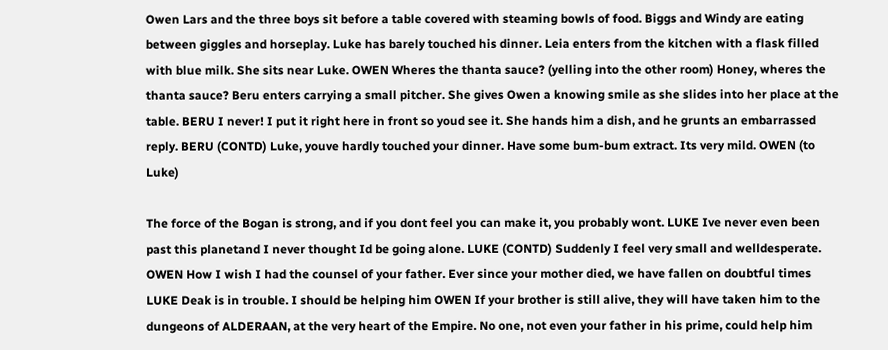Owen Lars and the three boys sit before a table covered with steaming bowls of food. Biggs and Windy are eating between giggles and horseplay. Luke has barely touched his dinner. Leia enters from the kitchen with a flask filled with blue milk. She sits near Luke. OWEN Wheres the thanta sauce? (yelling into the other room) Honey, wheres the thanta sauce? Beru enters carrying a small pitcher. She gives Owen a knowing smile as she slides into her place at the table. BERU I never! I put it right here in front so youd see it. She hands him a dish, and he grunts an embarrassed reply. BERU (CONTD) Luke, youve hardly touched your dinner. Have some bum-bum extract. Its very mild. OWEN (to Luke)

The force of the Bogan is strong, and if you dont feel you can make it, you probably wont. LUKE Ive never even been past this planetand I never thought Id be going alone. LUKE (CONTD) Suddenly I feel very small and welldesperate. OWEN How I wish I had the counsel of your father. Ever since your mother died, we have fallen on doubtful times LUKE Deak is in trouble. I should be helping him OWEN If your brother is still alive, they will have taken him to the dungeons of ALDERAAN, at the very heart of the Empire. No one, not even your father in his prime, could help him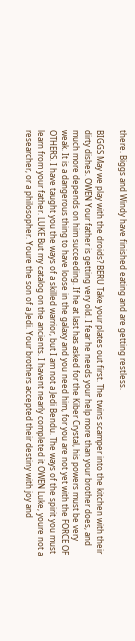there. Biggs and Windy have finished eating and are getting restless.

BIGGS May we play with the droids? BERU Take your plates out first. The twins scamper into the kitchen with their dirty dishes. OWEN Your father is getting very old. I fear he needs your help more than your brother does, and much more depends on him succeeding. If he at last has asked for the Kiber Crystal, his powers must be very weak. It is a dangerous thing to have loose in the galaxy and you need him, for you are not yet with the FORCE OF OTHERS. I have taught you the ways of a skilled warrior, but I am not a Jedi Bendu. The ways of the spirit you must learn from your father. LUKE But my catalog on the ancients. I havent nearly completed it OWEN Luke, youre not a researcher, or a philosopher. Youre the son of a Jedi. Your brothers accepted their destiny with joy and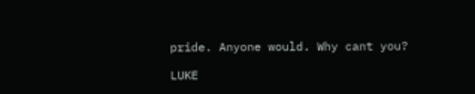pride. Anyone would. Why cant you?

LUKE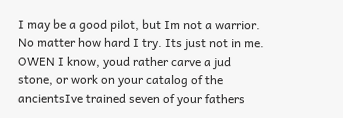I may be a good pilot, but Im not a warrior. No matter how hard I try. Its just not in me. OWEN I know, youd rather carve a jud stone, or work on your catalog of the ancientsIve trained seven of your fathers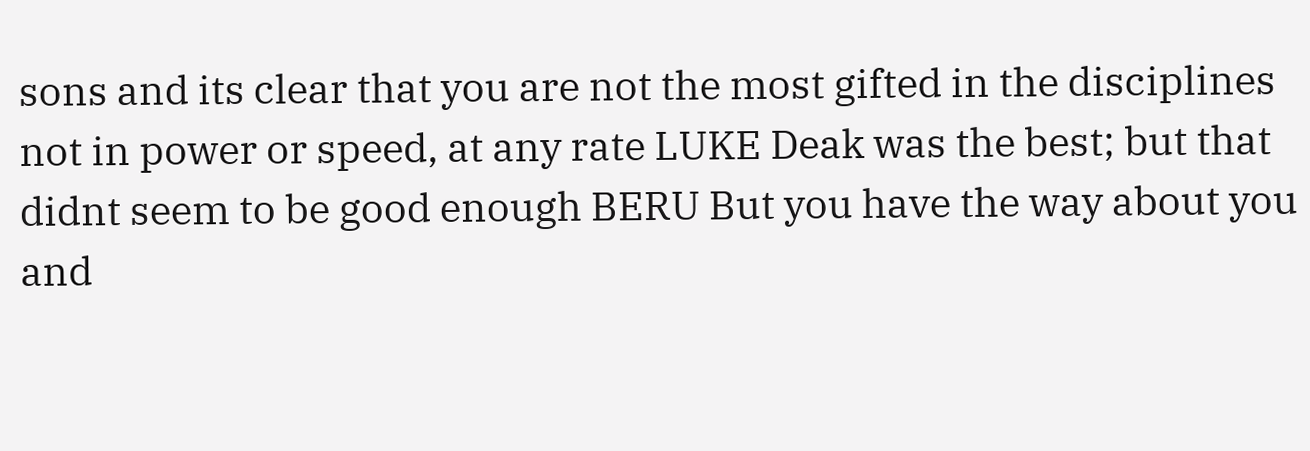sons and its clear that you are not the most gifted in the disciplines not in power or speed, at any rate LUKE Deak was the best; but that didnt seem to be good enough BERU But you have the way about you and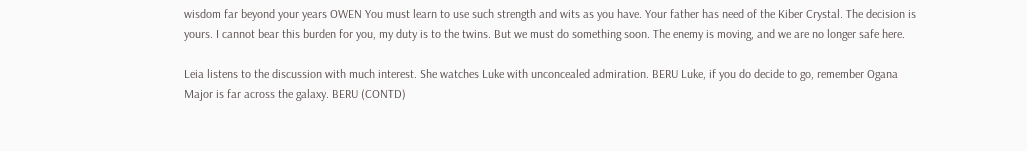wisdom far beyond your years OWEN You must learn to use such strength and wits as you have. Your father has need of the Kiber Crystal. The decision is yours. I cannot bear this burden for you, my duty is to the twins. But we must do something soon. The enemy is moving, and we are no longer safe here.

Leia listens to the discussion with much interest. She watches Luke with unconcealed admiration. BERU Luke, if you do decide to go, remember Ogana Major is far across the galaxy. BERU (CONTD)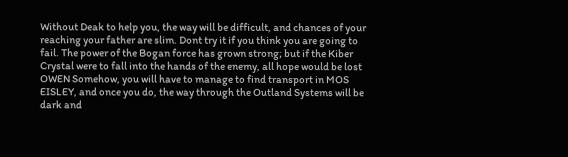Without Deak to help you, the way will be difficult, and chances of your reaching your father are slim. Dont try it if you think you are going to fail. The power of the Bogan force has grown strong; but if the Kiber Crystal were to fall into the hands of the enemy, all hope would be lost OWEN Somehow, you will have to manage to find transport in MOS EISLEY, and once you do, the way through the Outland Systems will be dark and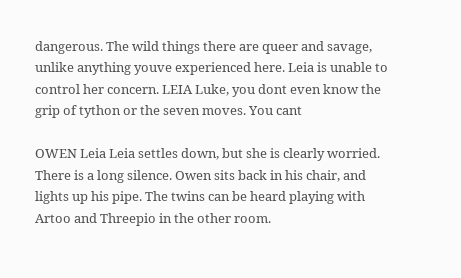dangerous. The wild things there are queer and savage, unlike anything youve experienced here. Leia is unable to control her concern. LEIA Luke, you dont even know the grip of tython or the seven moves. You cant

OWEN Leia Leia settles down, but she is clearly worried. There is a long silence. Owen sits back in his chair, and lights up his pipe. The twins can be heard playing with Artoo and Threepio in the other room.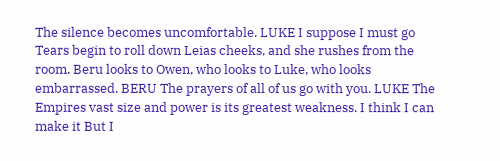The silence becomes uncomfortable. LUKE I suppose I must go Tears begin to roll down Leias cheeks, and she rushes from the room. Beru looks to Owen, who looks to Luke, who looks embarrassed. BERU The prayers of all of us go with you. LUKE The Empires vast size and power is its greatest weakness. I think I can make it But I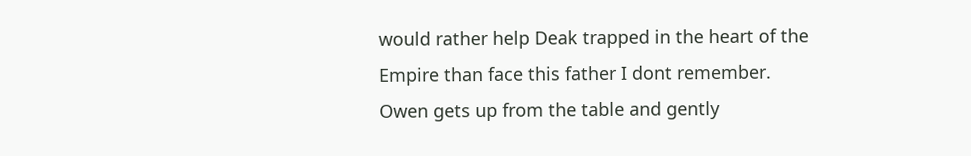would rather help Deak trapped in the heart of the Empire than face this father I dont remember. Owen gets up from the table and gently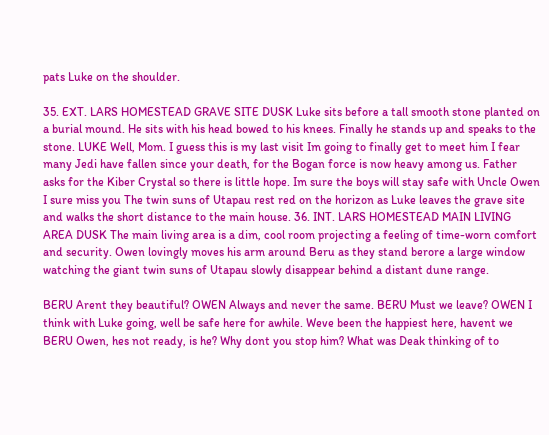pats Luke on the shoulder.

35. EXT. LARS HOMESTEAD GRAVE SITE DUSK Luke sits before a tall smooth stone planted on a burial mound. He sits with his head bowed to his knees. Finally he stands up and speaks to the stone. LUKE Well, Mom. I guess this is my last visit Im going to finally get to meet him I fear many Jedi have fallen since your death, for the Bogan force is now heavy among us. Father asks for the Kiber Crystal so there is little hope. Im sure the boys will stay safe with Uncle Owen I sure miss you The twin suns of Utapau rest red on the horizon as Luke leaves the grave site and walks the short distance to the main house. 36. INT. LARS HOMESTEAD MAIN LIVING AREA DUSK The main living area is a dim, cool room projecting a feeling of time-worn comfort and security. Owen lovingly moves his arm around Beru as they stand berore a large window watching the giant twin suns of Utapau slowly disappear behind a distant dune range.

BERU Arent they beautiful? OWEN Always and never the same. BERU Must we leave? OWEN I think with Luke going, well be safe here for awhile. Weve been the happiest here, havent we BERU Owen, hes not ready, is he? Why dont you stop him? What was Deak thinking of to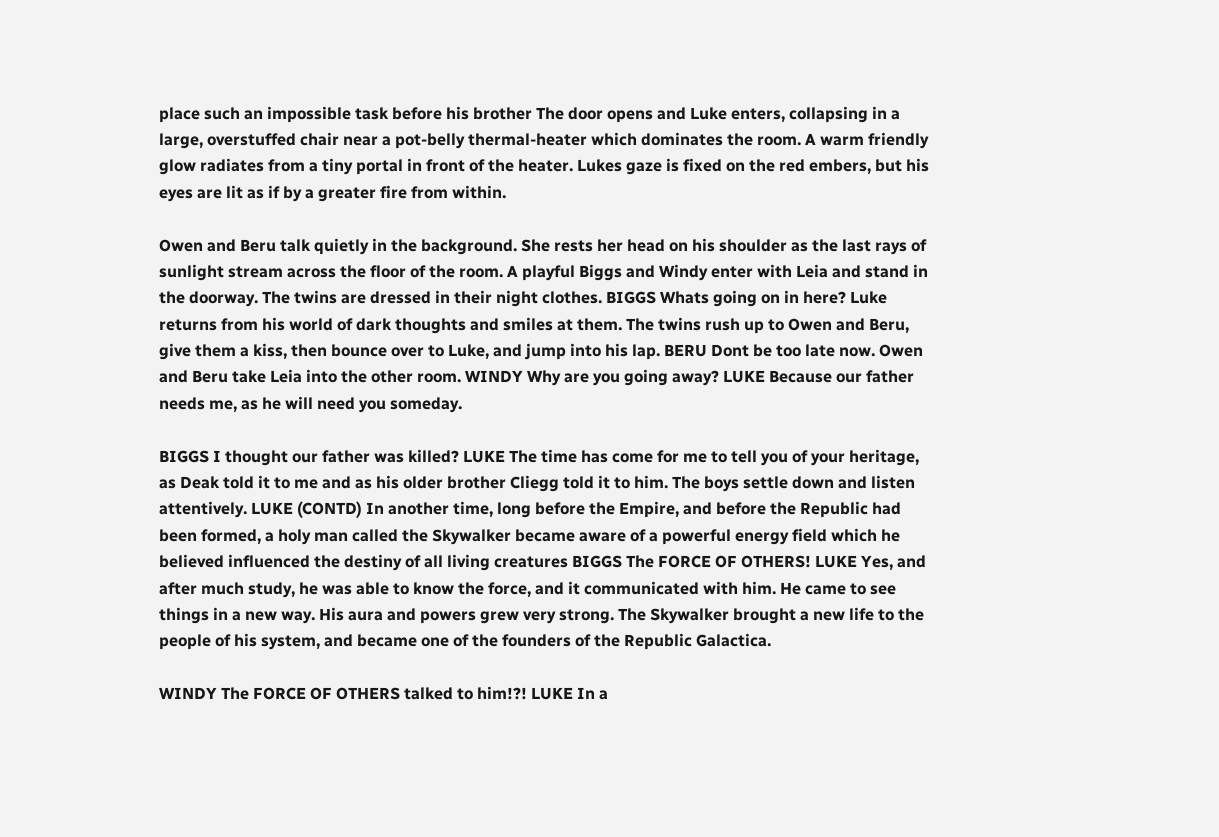place such an impossible task before his brother The door opens and Luke enters, collapsing in a large, overstuffed chair near a pot-belly thermal-heater which dominates the room. A warm friendly glow radiates from a tiny portal in front of the heater. Lukes gaze is fixed on the red embers, but his eyes are lit as if by a greater fire from within.

Owen and Beru talk quietly in the background. She rests her head on his shoulder as the last rays of sunlight stream across the floor of the room. A playful Biggs and Windy enter with Leia and stand in the doorway. The twins are dressed in their night clothes. BIGGS Whats going on in here? Luke returns from his world of dark thoughts and smiles at them. The twins rush up to Owen and Beru, give them a kiss, then bounce over to Luke, and jump into his lap. BERU Dont be too late now. Owen and Beru take Leia into the other room. WINDY Why are you going away? LUKE Because our father needs me, as he will need you someday.

BIGGS I thought our father was killed? LUKE The time has come for me to tell you of your heritage, as Deak told it to me and as his older brother Cliegg told it to him. The boys settle down and listen attentively. LUKE (CONTD) In another time, long before the Empire, and before the Republic had been formed, a holy man called the Skywalker became aware of a powerful energy field which he believed influenced the destiny of all living creatures BIGGS The FORCE OF OTHERS! LUKE Yes, and after much study, he was able to know the force, and it communicated with him. He came to see things in a new way. His aura and powers grew very strong. The Skywalker brought a new life to the people of his system, and became one of the founders of the Republic Galactica.

WINDY The FORCE OF OTHERS talked to him!?! LUKE In a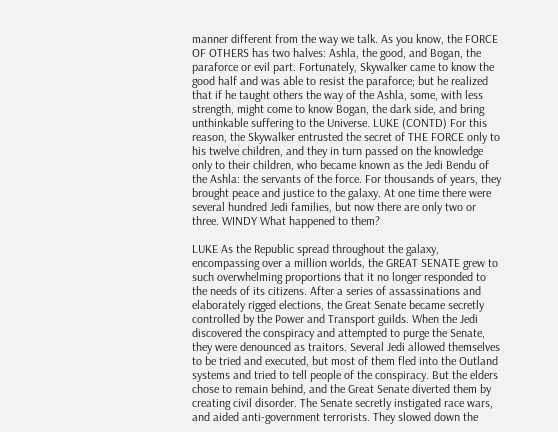manner different from the way we talk. As you know, the FORCE OF OTHERS has two halves: Ashla, the good, and Bogan, the paraforce or evil part. Fortunately, Skywalker came to know the good half and was able to resist the paraforce; but he realized that if he taught others the way of the Ashla, some, with less strength, might come to know Bogan, the dark side, and bring unthinkable suffering to the Universe. LUKE (CONTD) For this reason, the Skywalker entrusted the secret of THE FORCE only to his twelve children, and they in turn passed on the knowledge only to their children, who became known as the Jedi Bendu of the Ashla: the servants of the force. For thousands of years, they brought peace and justice to the galaxy. At one time there were several hundred Jedi families, but now there are only two or three. WINDY What happened to them?

LUKE As the Republic spread throughout the galaxy, encompassing over a million worlds, the GREAT SENATE grew to such overwhelming proportions that it no longer responded to the needs of its citizens. After a series of assassinations and elaborately rigged elections, the Great Senate became secretly controlled by the Power and Transport guilds. When the Jedi discovered the conspiracy and attempted to purge the Senate, they were denounced as traitors. Several Jedi allowed themselves to be tried and executed, but most of them fled into the Outland systems and tried to tell people of the conspiracy. But the elders chose to remain behind, and the Great Senate diverted them by creating civil disorder. The Senate secretly instigated race wars, and aided anti-government terrorists. They slowed down the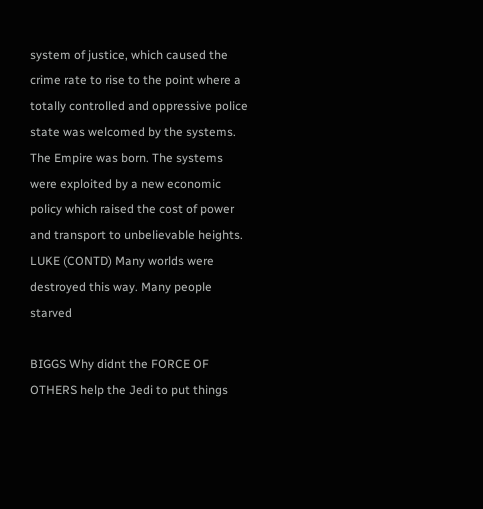system of justice, which caused the crime rate to rise to the point where a totally controlled and oppressive police state was welcomed by the systems. The Empire was born. The systems were exploited by a new economic policy which raised the cost of power and transport to unbelievable heights. LUKE (CONTD) Many worlds were destroyed this way. Many people starved

BIGGS Why didnt the FORCE OF OTHERS help the Jedi to put things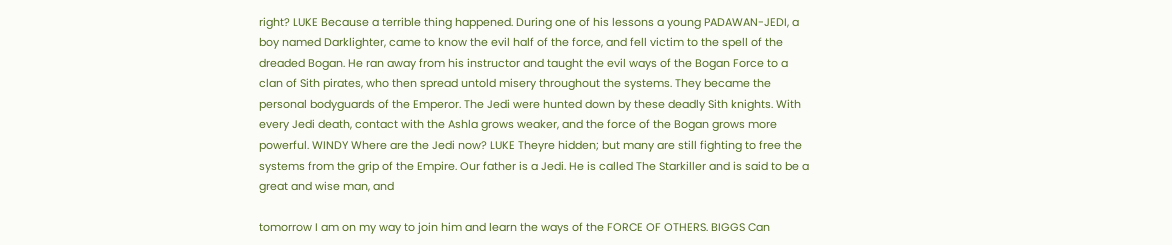right? LUKE Because a terrible thing happened. During one of his lessons a young PADAWAN-JEDI, a boy named Darklighter, came to know the evil half of the force, and fell victim to the spell of the dreaded Bogan. He ran away from his instructor and taught the evil ways of the Bogan Force to a clan of Sith pirates, who then spread untold misery throughout the systems. They became the personal bodyguards of the Emperor. The Jedi were hunted down by these deadly Sith knights. With every Jedi death, contact with the Ashla grows weaker, and the force of the Bogan grows more powerful. WINDY Where are the Jedi now? LUKE Theyre hidden; but many are still fighting to free the systems from the grip of the Empire. Our father is a Jedi. He is called The Starkiller and is said to be a great and wise man, and

tomorrow I am on my way to join him and learn the ways of the FORCE OF OTHERS. BIGGS Can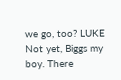we go, too? LUKE Not yet, Biggs my boy. There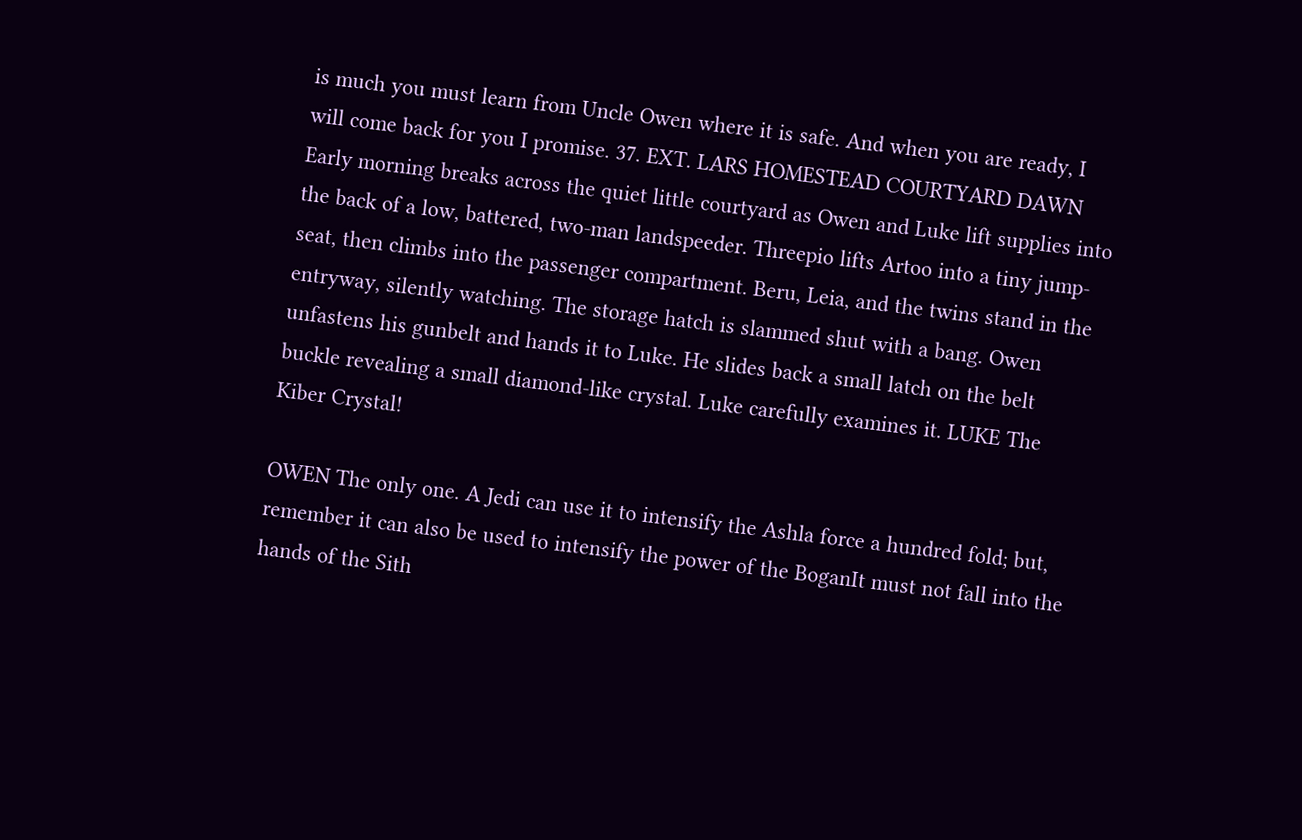is much you must learn from Uncle Owen where it is safe. And when you are ready, I will come back for you I promise. 37. EXT. LARS HOMESTEAD COURTYARD DAWN Early morning breaks across the quiet little courtyard as Owen and Luke lift supplies into the back of a low, battered, two-man landspeeder. Threepio lifts Artoo into a tiny jump-seat, then climbs into the passenger compartment. Beru, Leia, and the twins stand in the entryway, silently watching. The storage hatch is slammed shut with a bang. Owen unfastens his gunbelt and hands it to Luke. He slides back a small latch on the belt buckle revealing a small diamond-like crystal. Luke carefully examines it. LUKE The Kiber Crystal!

OWEN The only one. A Jedi can use it to intensify the Ashla force a hundred fold; but, remember it can also be used to intensify the power of the BoganIt must not fall into the hands of the Sith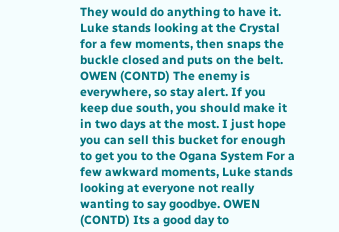They would do anything to have it. Luke stands looking at the Crystal for a few moments, then snaps the buckle closed and puts on the belt. OWEN (CONTD) The enemy is everywhere, so stay alert. If you keep due south, you should make it in two days at the most. I just hope you can sell this bucket for enough to get you to the Ogana System For a few awkward moments, Luke stands looking at everyone not really wanting to say goodbye. OWEN (CONTD) Its a good day to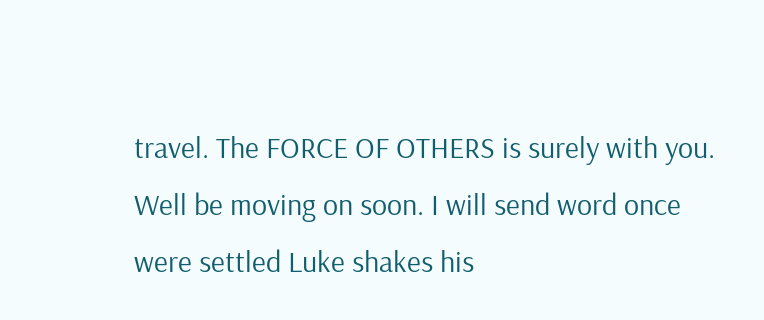travel. The FORCE OF OTHERS is surely with you. Well be moving on soon. I will send word once were settled Luke shakes his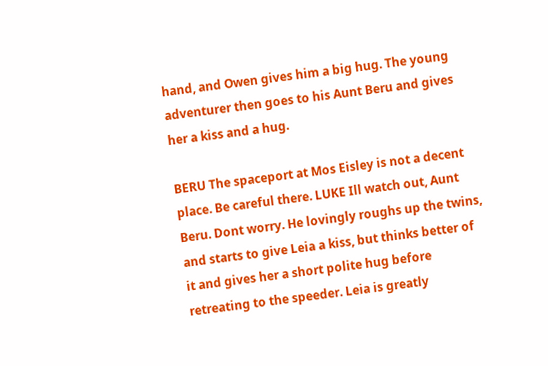hand, and Owen gives him a big hug. The young adventurer then goes to his Aunt Beru and gives her a kiss and a hug.

BERU The spaceport at Mos Eisley is not a decent place. Be careful there. LUKE Ill watch out, Aunt Beru. Dont worry. He lovingly roughs up the twins, and starts to give Leia a kiss, but thinks better of it and gives her a short polite hug before retreating to the speeder. Leia is greatly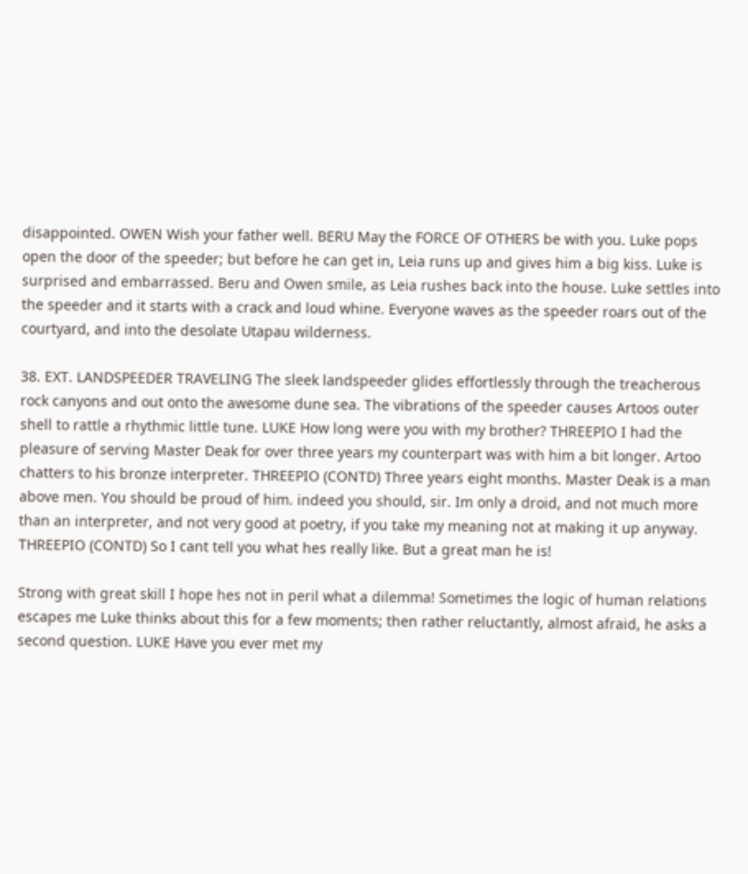disappointed. OWEN Wish your father well. BERU May the FORCE OF OTHERS be with you. Luke pops open the door of the speeder; but before he can get in, Leia runs up and gives him a big kiss. Luke is surprised and embarrassed. Beru and Owen smile, as Leia rushes back into the house. Luke settles into the speeder and it starts with a crack and loud whine. Everyone waves as the speeder roars out of the courtyard, and into the desolate Utapau wilderness.

38. EXT. LANDSPEEDER TRAVELING The sleek landspeeder glides effortlessly through the treacherous rock canyons and out onto the awesome dune sea. The vibrations of the speeder causes Artoos outer shell to rattle a rhythmic little tune. LUKE How long were you with my brother? THREEPIO I had the pleasure of serving Master Deak for over three years my counterpart was with him a bit longer. Artoo chatters to his bronze interpreter. THREEPIO (CONTD) Three years eight months. Master Deak is a man above men. You should be proud of him. indeed you should, sir. Im only a droid, and not much more than an interpreter, and not very good at poetry, if you take my meaning not at making it up anyway. THREEPIO (CONTD) So I cant tell you what hes really like. But a great man he is!

Strong with great skill I hope hes not in peril what a dilemma! Sometimes the logic of human relations escapes me Luke thinks about this for a few moments; then rather reluctantly, almost afraid, he asks a second question. LUKE Have you ever met my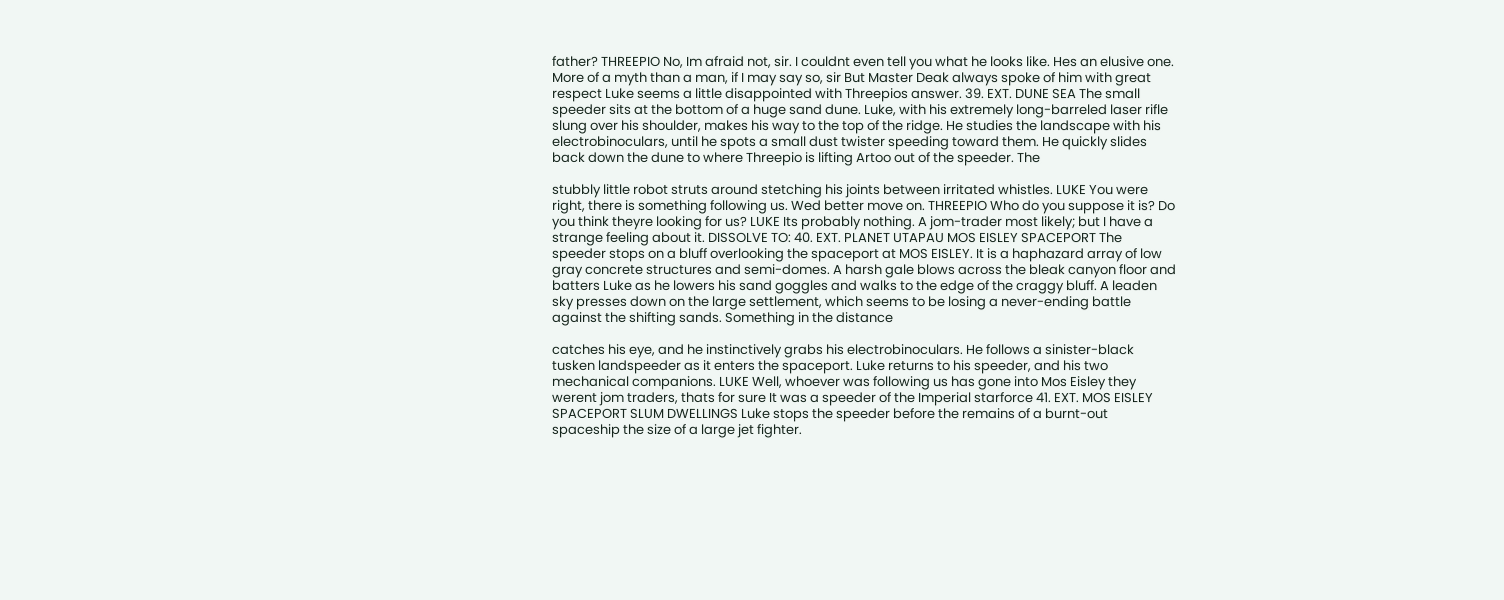father? THREEPIO No, Im afraid not, sir. I couldnt even tell you what he looks like. Hes an elusive one. More of a myth than a man, if I may say so, sir But Master Deak always spoke of him with great respect Luke seems a little disappointed with Threepios answer. 39. EXT. DUNE SEA The small speeder sits at the bottom of a huge sand dune. Luke, with his extremely long-barreled laser rifle slung over his shoulder, makes his way to the top of the ridge. He studies the landscape with his electrobinoculars, until he spots a small dust twister speeding toward them. He quickly slides back down the dune to where Threepio is lifting Artoo out of the speeder. The

stubbly little robot struts around stetching his joints between irritated whistles. LUKE You were right, there is something following us. Wed better move on. THREEPIO Who do you suppose it is? Do you think theyre looking for us? LUKE Its probably nothing. A jom-trader most likely; but I have a strange feeling about it. DISSOLVE TO: 40. EXT. PLANET UTAPAU MOS EISLEY SPACEPORT The speeder stops on a bluff overlooking the spaceport at MOS EISLEY. It is a haphazard array of low gray concrete structures and semi-domes. A harsh gale blows across the bleak canyon floor and batters Luke as he lowers his sand goggles and walks to the edge of the craggy bluff. A leaden sky presses down on the large settlement, which seems to be losing a never-ending battle against the shifting sands. Something in the distance

catches his eye, and he instinctively grabs his electrobinoculars. He follows a sinister-black tusken landspeeder as it enters the spaceport. Luke returns to his speeder, and his two mechanical companions. LUKE Well, whoever was following us has gone into Mos Eisley they werent jom traders, thats for sure It was a speeder of the Imperial starforce 41. EXT. MOS EISLEY SPACEPORT SLUM DWELLINGS Luke stops the speeder before the remains of a burnt-out spaceship the size of a large jet fighter.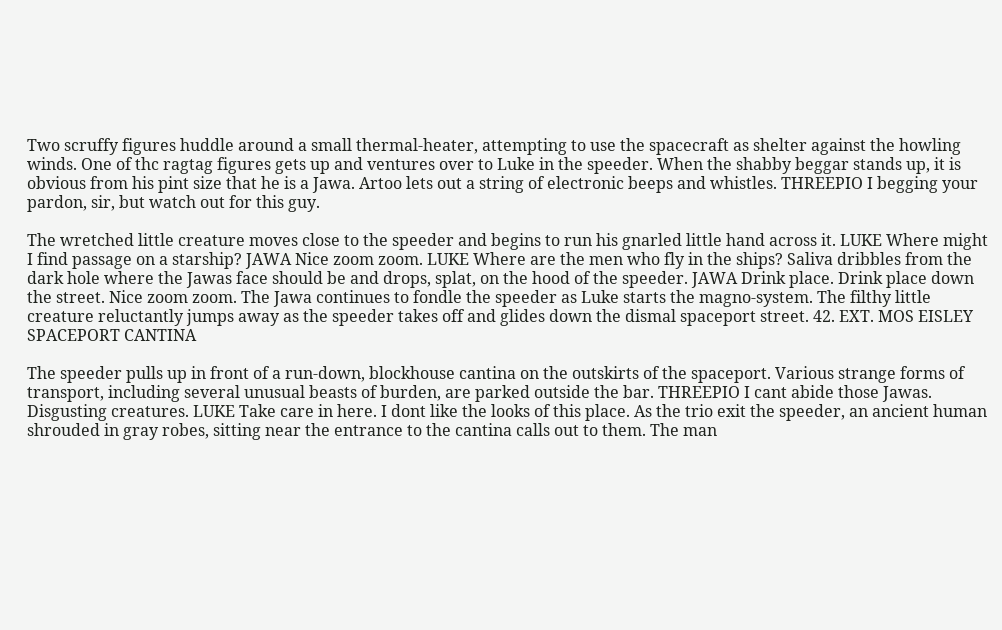Two scruffy figures huddle around a small thermal-heater, attempting to use the spacecraft as shelter against the howling winds. One of thc ragtag figures gets up and ventures over to Luke in the speeder. When the shabby beggar stands up, it is obvious from his pint size that he is a Jawa. Artoo lets out a string of electronic beeps and whistles. THREEPIO I begging your pardon, sir, but watch out for this guy.

The wretched little creature moves close to the speeder and begins to run his gnarled little hand across it. LUKE Where might I find passage on a starship? JAWA Nice zoom zoom. LUKE Where are the men who fly in the ships? Saliva dribbles from the dark hole where the Jawas face should be and drops, splat, on the hood of the speeder. JAWA Drink place. Drink place down the street. Nice zoom zoom. The Jawa continues to fondle the speeder as Luke starts the magno-system. The filthy little creature reluctantly jumps away as the speeder takes off and glides down the dismal spaceport street. 42. EXT. MOS EISLEY SPACEPORT CANTINA

The speeder pulls up in front of a run-down, blockhouse cantina on the outskirts of the spaceport. Various strange forms of transport, including several unusual beasts of burden, are parked outside the bar. THREEPIO I cant abide those Jawas. Disgusting creatures. LUKE Take care in here. I dont like the looks of this place. As the trio exit the speeder, an ancient human shrouded in gray robes, sitting near the entrance to the cantina calls out to them. The man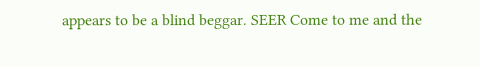appears to be a blind beggar. SEER Come to me and the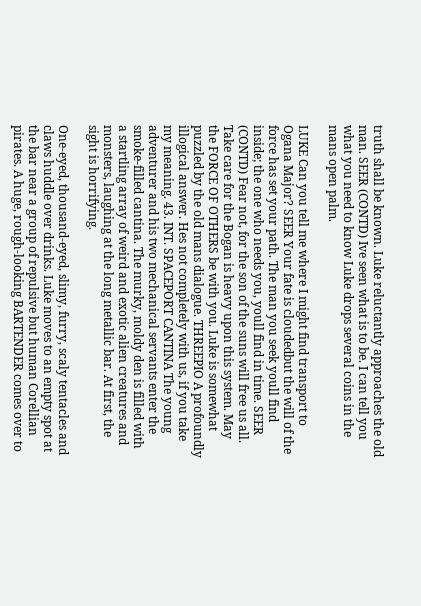truth shall be known. Luke reluctantly approaches the old man. SEER (CONTD) Ive seen what is to be. I can tell you what you need to know Luke drops several coins in the mans open palm.

LUKE Can you tell me where I might find transport to Ogana Major? SEER Your fate is cloudedbut the will of the force has set your path. The man you seek youll find inside; the one who needs you, youll find in time. SEER (CONTD) Fear not, for the son of the suns will free us all. Take care for the Bogan is heavy upon this system. May the FORCE OF OTHERS be with you. Luke is somewhat puzzled by the old mans dialogue. THREEPIO A profoundly illogical answer. Hes not completely with us, if you take my meaning. 43. INT. SPACEPORT CANTINA The young adventurer and his two mechanical servants enter the smoke-filled cantina. The murky, moldy den is filled with a startling array of weird and exotic alien creatures and monsters, laughing at the long metallic bar. At first, the sight is horrifying.

One-eyed, thousand-eyed, slimy, furry, scaly tentacles and claws huddle over drinks. Luke moves to an empty spot at the bar near a group of repulsive but human Corellian pirates. A huge, rough-looking BARTENDER comes over to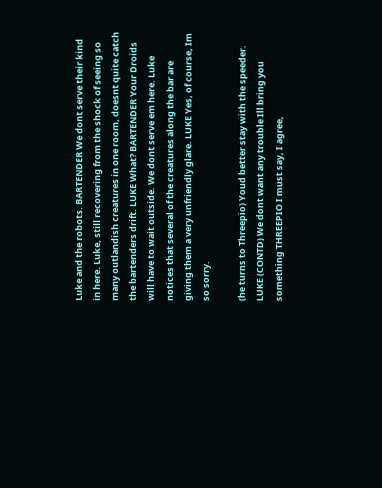Luke and the robots. BARTENDER We dont serve their kind in here. Luke, still recovering from the shock of seeing so many outlandish creatures in one room, doesnt quite catch the bartenders drift. LUKE What? BARTENDER Your Droids will have to wait outside. We dont serve em here. Luke notices that several of the creatures along the bar are giving them a very unfriendly glare. LUKE Yes, of course, Im so sorry.

(he turns to Threepio) Youd better stay with the speeder. LUKE (CONTD) We dont want any trouble Ill bring you something THREEPIO I must say, I agree,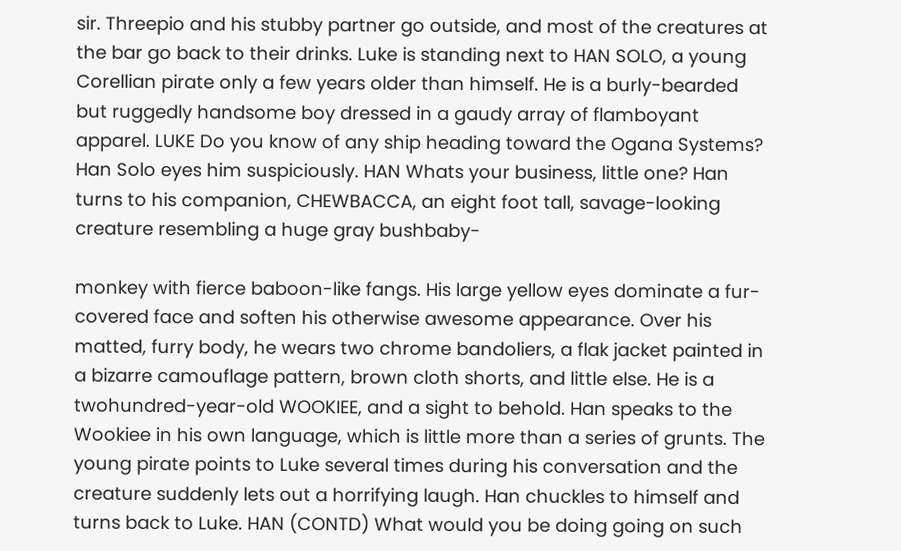sir. Threepio and his stubby partner go outside, and most of the creatures at the bar go back to their drinks. Luke is standing next to HAN SOLO, a young Corellian pirate only a few years older than himself. He is a burly-bearded but ruggedly handsome boy dressed in a gaudy array of flamboyant apparel. LUKE Do you know of any ship heading toward the Ogana Systems? Han Solo eyes him suspiciously. HAN Whats your business, little one? Han turns to his companion, CHEWBACCA, an eight foot tall, savage-looking creature resembling a huge gray bushbaby-

monkey with fierce baboon-like fangs. His large yellow eyes dominate a fur-covered face and soften his otherwise awesome appearance. Over his matted, furry body, he wears two chrome bandoliers, a flak jacket painted in a bizarre camouflage pattern, brown cloth shorts, and little else. He is a twohundred-year-old WOOKIEE, and a sight to behold. Han speaks to the Wookiee in his own language, which is little more than a series of grunts. The young pirate points to Luke several times during his conversation and the creature suddenly lets out a horrifying laugh. Han chuckles to himself and turns back to Luke. HAN (CONTD) What would you be doing going on such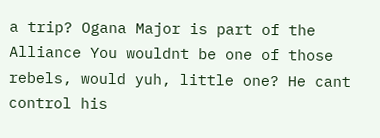a trip? Ogana Major is part of the Alliance You wouldnt be one of those rebels, would yuh, little one? He cant control his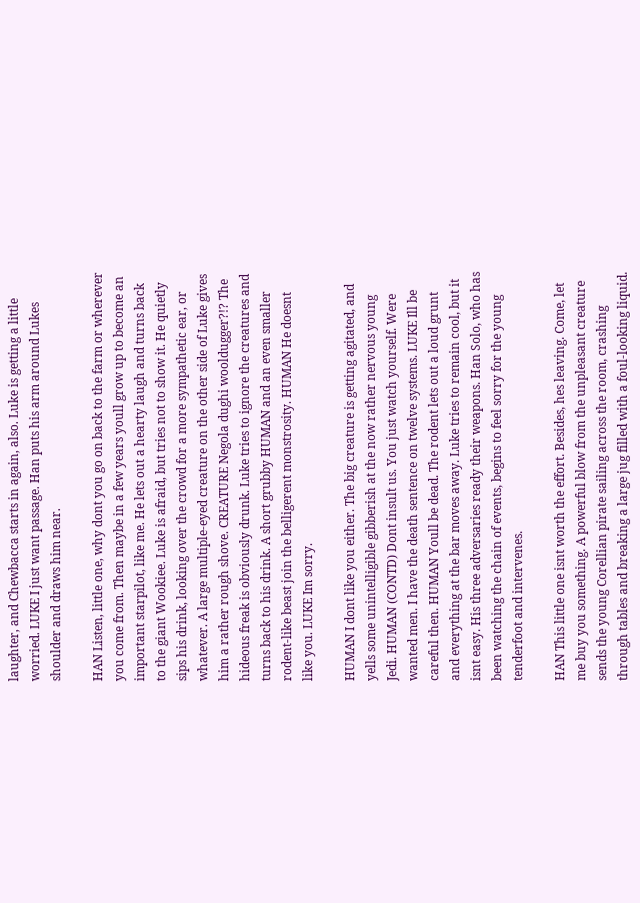laughter, and Chewbacca starts in again, also. Luke is getting a little worried. LUKE I just want passage. Han puts his arm around Lukes shoulder and draws him near.

HAN Listen, little one, why dont you go on back to the farm or wherever you come from. Then maybe in a few years youll grow up to become an important starpilot, like me. He lets out a hearty laugh and turns back to the giant Wookiee. Luke is afraid, but tries not to show it. He quietly sips his drink, looking over the crowd for a more sympathetic ear, or whatever. A large multiple-eyed creature on the other side of Luke gives him a rather rough shove. CREATURE Negola dughi wooldugger?!? The hideous freak is obviously drunk. Luke tries to ignore the creatures and turns back to his drink. A short grubby HUMAN and an even smaller rodent-like beast join the belligerent monstrosity. HUMAN He doesnt like you. LUKE Im sorry.

HUMAN I dont like you either. The big creature is getting agitated, and yells some unintelligible gibberish at the now rather nervous young Jedi. HUMAN (CONTD) Dont insult us. You just watch yourself. Were wanted men. I have the death sentence on twelve systems. LUKE Ill be careful then. HUMAN Youll be dead. The rodent lets out a loud grunt and everything at the bar moves away. Luke tries to remain cool, but it isnt easy. His three adversaries ready their weapons. Han Solo, who has been watching the chain of events, begins to feel sorry for the young tenderfoot and intervenes.

HAN This little one isnt worth the effort. Besides, hes leaving. Come, let me buy you something. A powerful blow from the unpleasant creature sends the young Corellian pirate sailing across the room, crashing through tables and breaking a large jug filled with a foul-looking liquid.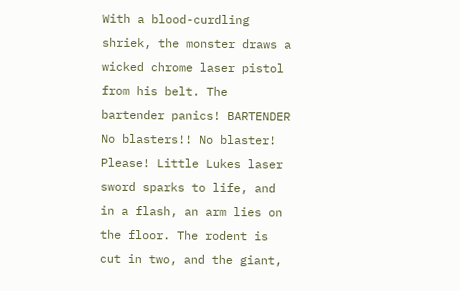With a blood-curdling shriek, the monster draws a wicked chrome laser pistol from his belt. The bartender panics! BARTENDER No blasters!! No blaster! Please! Little Lukes laser sword sparks to life, and in a flash, an arm lies on the floor. The rodent is cut in two, and the giant,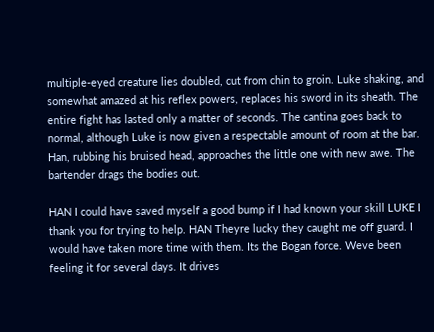multiple-eyed creature lies doubled, cut from chin to groin. Luke shaking, and somewhat amazed at his reflex powers, replaces his sword in its sheath. The entire fight has lasted only a matter of seconds. The cantina goes back to normal, although Luke is now given a respectable amount of room at the bar. Han, rubbing his bruised head, approaches the little one with new awe. The bartender drags the bodies out.

HAN I could have saved myself a good bump if I had known your skill LUKE I thank you for trying to help. HAN Theyre lucky they caught me off guard. I would have taken more time with them. Its the Bogan force. Weve been feeling it for several days. It drives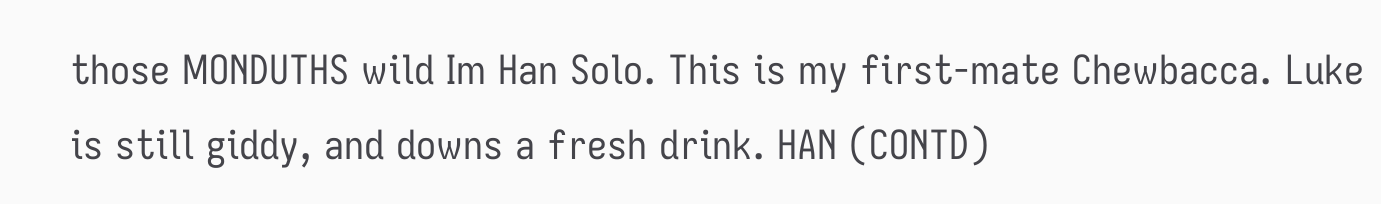those MONDUTHS wild Im Han Solo. This is my first-mate Chewbacca. Luke is still giddy, and downs a fresh drink. HAN (CONTD)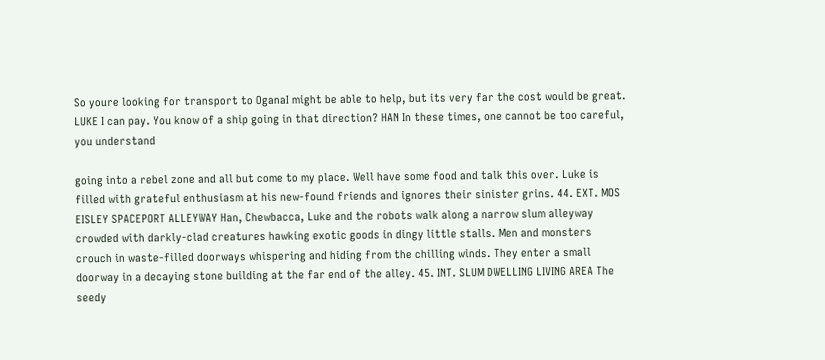So youre looking for transport to OganaI might be able to help, but its very far the cost would be great. LUKE I can pay. You know of a ship going in that direction? HAN In these times, one cannot be too careful, you understand

going into a rebel zone and all but come to my place. Well have some food and talk this over. Luke is filled with grateful enthusiasm at his new-found friends and ignores their sinister grins. 44. EXT. MOS EISLEY SPACEPORT ALLEYWAY Han, Chewbacca, Luke and the robots walk along a narrow slum alleyway crowded with darkly-clad creatures hawking exotic goods in dingy little stalls. Men and monsters crouch in waste-filled doorways whispering and hiding from the chilling winds. They enter a small doorway in a decaying stone building at the far end of the alley. 45. INT. SLUM DWELLING LIVING AREA The seedy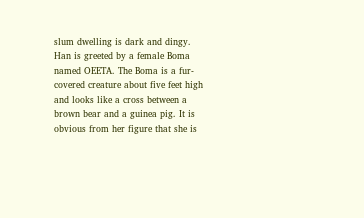slum dwelling is dark and dingy. Han is greeted by a female Boma named OEETA. The Boma is a fur-covered creature about five feet high and looks like a cross between a brown bear and a guinea pig. It is obvious from her figure that she is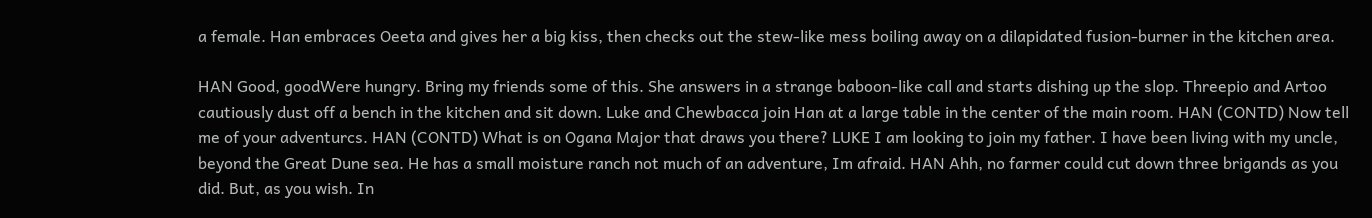a female. Han embraces Oeeta and gives her a big kiss, then checks out the stew-like mess boiling away on a dilapidated fusion-burner in the kitchen area.

HAN Good, goodWere hungry. Bring my friends some of this. She answers in a strange baboon-like call and starts dishing up the slop. Threepio and Artoo cautiously dust off a bench in the kitchen and sit down. Luke and Chewbacca join Han at a large table in the center of the main room. HAN (CONTD) Now tell me of your adventurcs. HAN (CONTD) What is on Ogana Major that draws you there? LUKE I am looking to join my father. I have been living with my uncle, beyond the Great Dune sea. He has a small moisture ranch not much of an adventure, Im afraid. HAN Ahh, no farmer could cut down three brigands as you did. But, as you wish. In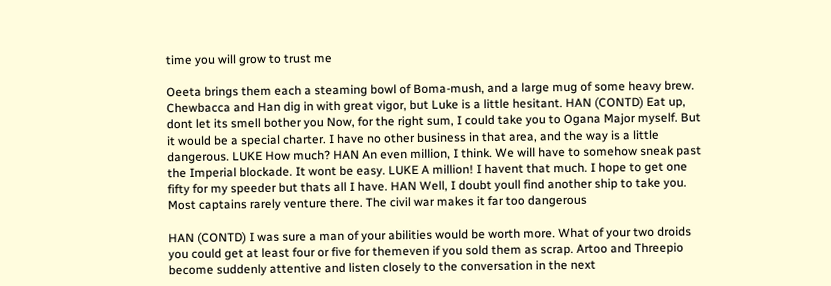time you will grow to trust me

Oeeta brings them each a steaming bowl of Boma-mush, and a large mug of some heavy brew. Chewbacca and Han dig in with great vigor, but Luke is a little hesitant. HAN (CONTD) Eat up, dont let its smell bother you Now, for the right sum, I could take you to Ogana Major myself. But it would be a special charter. I have no other business in that area, and the way is a little dangerous. LUKE How much? HAN An even million, I think. We will have to somehow sneak past the Imperial blockade. It wont be easy. LUKE A million! I havent that much. I hope to get one fifty for my speeder but thats all I have. HAN Well, I doubt youll find another ship to take you. Most captains rarely venture there. The civil war makes it far too dangerous

HAN (CONTD) I was sure a man of your abilities would be worth more. What of your two droids you could get at least four or five for themeven if you sold them as scrap. Artoo and Threepio become suddenly attentive and listen closely to the conversation in the next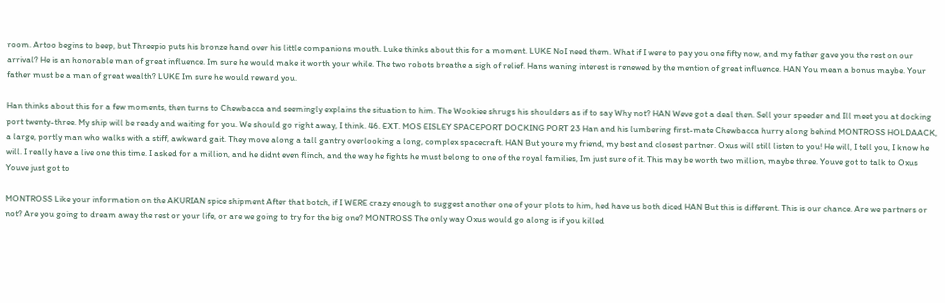room. Artoo begins to beep, but Threepio puts his bronze hand over his little companions mouth. Luke thinks about this for a moment. LUKE NoI need them. What if I were to pay you one fifty now, and my father gave you the rest on our arrival? He is an honorable man of great influence. Im sure he would make it worth your while. The two robots breathe a sigh of relief. Hans waning interest is renewed by the mention of great influence. HAN You mean a bonus maybe. Your father must be a man of great wealth? LUKE Im sure he would reward you.

Han thinks about this for a few moments, then turns to Chewbacca and seemingly explains the situation to him. The Wookiee shrugs his shoulders as if to say Why not? HAN Weve got a deal then. Sell your speeder and Ill meet you at docking port twenty-three. My ship will be ready and waiting for you. We should go right away, I think. 46. EXT. MOS EISLEY SPACEPORT DOCKING PORT 23 Han and his lumbering first-mate Chewbacca hurry along behind MONTROSS HOLDAACK, a large, portly man who walks with a stiff, awkward gait. They move along a tall gantry overlooking a long, complex spacecraft. HAN But youre my friend, my best and closest partner. Oxus will still listen to you! He will, I tell you, I know he will. I really have a live one this time. I asked for a million, and he didnt even flinch, and the way he fights he must belong to one of the royal families, Im just sure of it. This may be worth two million, maybe three. Youve got to talk to Oxus Youve just got to

MONTROSS Like your information on the AKURIAN spice shipment After that botch, if I WERE crazy enough to suggest another one of your plots to him, hed have us both diced HAN But this is different. This is our chance. Are we partners or not? Are you going to dream away the rest or your life, or are we going to try for the big one? MONTROSS The only way Oxus would go along is if you killed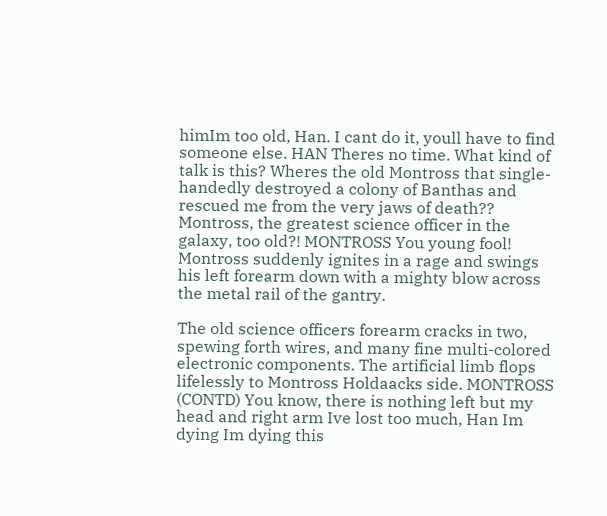himIm too old, Han. I cant do it, youll have to find someone else. HAN Theres no time. What kind of talk is this? Wheres the old Montross that single-handedly destroyed a colony of Banthas and rescued me from the very jaws of death?? Montross, the greatest science officer in the galaxy, too old?! MONTROSS You young fool! Montross suddenly ignites in a rage and swings his left forearm down with a mighty blow across the metal rail of the gantry.

The old science officers forearm cracks in two, spewing forth wires, and many fine multi-colored electronic components. The artificial limb flops lifelessly to Montross Holdaacks side. MONTROSS (CONTD) You know, there is nothing left but my head and right arm Ive lost too much, Han Im dying Im dying this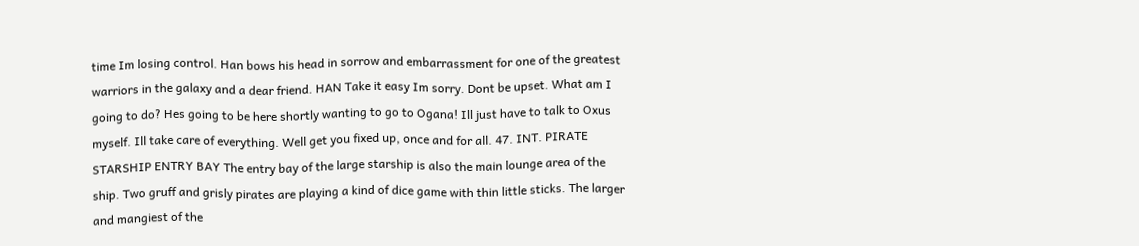time Im losing control. Han bows his head in sorrow and embarrassment for one of the greatest warriors in the galaxy and a dear friend. HAN Take it easy Im sorry. Dont be upset. What am I going to do? Hes going to be here shortly wanting to go to Ogana! Ill just have to talk to Oxus myself. Ill take care of everything. Well get you fixed up, once and for all. 47. INT. PIRATE STARSHIP ENTRY BAY The entry bay of the large starship is also the main lounge area of the ship. Two gruff and grisly pirates are playing a kind of dice game with thin little sticks. The larger and mangiest of the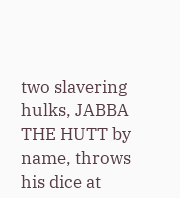two slavering hulks, JABBA THE HUTT by name, throws his dice at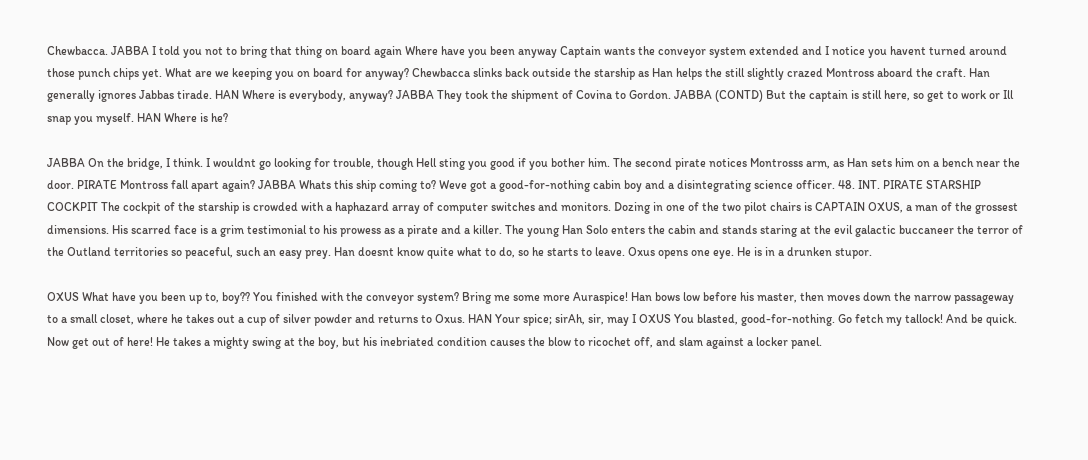Chewbacca. JABBA I told you not to bring that thing on board again Where have you been anyway Captain wants the conveyor system extended and I notice you havent turned around those punch chips yet. What are we keeping you on board for anyway? Chewbacca slinks back outside the starship as Han helps the still slightly crazed Montross aboard the craft. Han generally ignores Jabbas tirade. HAN Where is everybody, anyway? JABBA They took the shipment of Covina to Gordon. JABBA (CONTD) But the captain is still here, so get to work or Ill snap you myself. HAN Where is he?

JABBA On the bridge, I think. I wouldnt go looking for trouble, though Hell sting you good if you bother him. The second pirate notices Montrosss arm, as Han sets him on a bench near the door. PIRATE Montross fall apart again? JABBA Whats this ship coming to? Weve got a good-for-nothing cabin boy and a disintegrating science officer. 48. INT. PIRATE STARSHIP COCKPIT The cockpit of the starship is crowded with a haphazard array of computer switches and monitors. Dozing in one of the two pilot chairs is CAPTAIN OXUS, a man of the grossest dimensions. His scarred face is a grim testimonial to his prowess as a pirate and a killer. The young Han Solo enters the cabin and stands staring at the evil galactic buccaneer the terror of the Outland territories so peaceful, such an easy prey. Han doesnt know quite what to do, so he starts to leave. Oxus opens one eye. He is in a drunken stupor.

OXUS What have you been up to, boy?? You finished with the conveyor system? Bring me some more Auraspice! Han bows low before his master, then moves down the narrow passageway to a small closet, where he takes out a cup of silver powder and returns to Oxus. HAN Your spice; sirAh, sir, may I OXUS You blasted, good-for-nothing. Go fetch my tallock! And be quick. Now get out of here! He takes a mighty swing at the boy, but his inebriated condition causes the blow to ricochet off, and slam against a locker panel.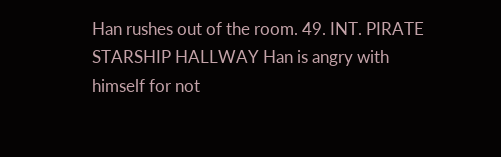Han rushes out of the room. 49. INT. PIRATE STARSHIP HALLWAY Han is angry with himself for not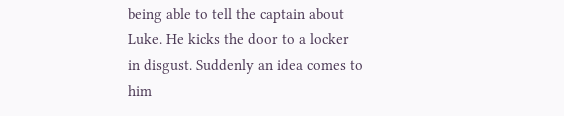being able to tell the captain about Luke. He kicks the door to a locker in disgust. Suddenly an idea comes to him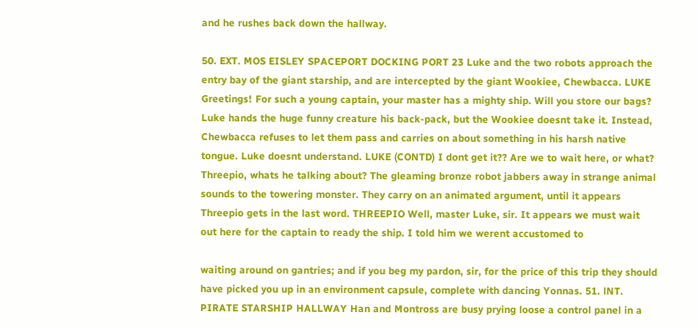and he rushes back down the hallway.

50. EXT. MOS EISLEY SPACEPORT DOCKING PORT 23 Luke and the two robots approach the entry bay of the giant starship, and are intercepted by the giant Wookiee, Chewbacca. LUKE Greetings! For such a young captain, your master has a mighty ship. Will you store our bags? Luke hands the huge funny creature his back-pack, but the Wookiee doesnt take it. Instead, Chewbacca refuses to let them pass and carries on about something in his harsh native tongue. Luke doesnt understand. LUKE (CONTD) I dont get it?? Are we to wait here, or what? Threepio, whats he talking about? The gleaming bronze robot jabbers away in strange animal sounds to the towering monster. They carry on an animated argument, until it appears Threepio gets in the last word. THREEPIO Well, master Luke, sir. It appears we must wait out here for the captain to ready the ship. I told him we werent accustomed to

waiting around on gantries; and if you beg my pardon, sir, for the price of this trip they should have picked you up in an environment capsule, complete with dancing Yonnas. 51. lNT. PIRATE STARSHIP HALLWAY Han and Montross are busy prying loose a control panel in a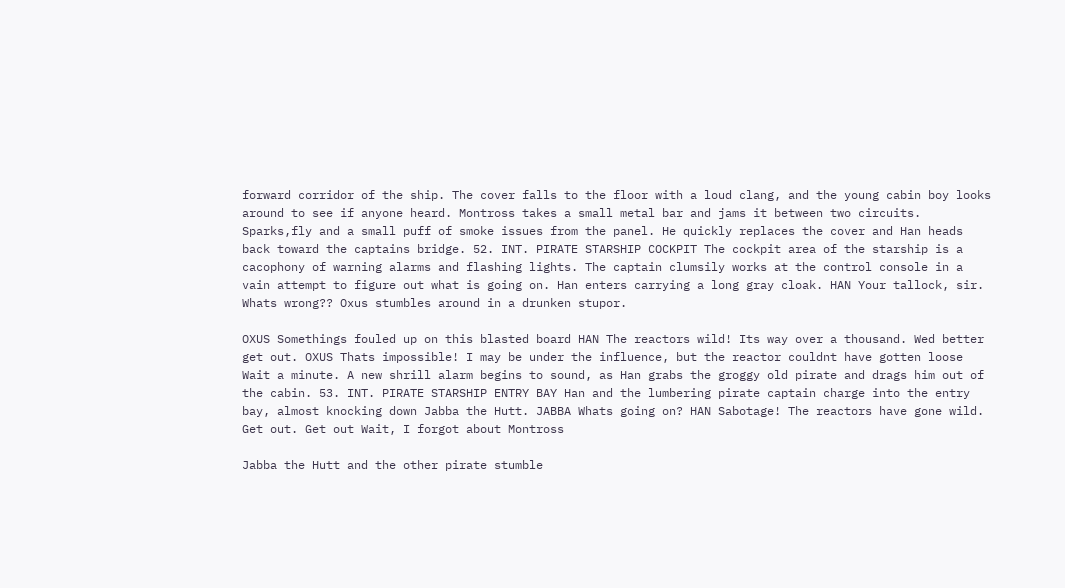forward corridor of the ship. The cover falls to the floor with a loud clang, and the young cabin boy looks around to see if anyone heard. Montross takes a small metal bar and jams it between two circuits. Sparks,fly and a small puff of smoke issues from the panel. He quickly replaces the cover and Han heads back toward the captains bridge. 52. INT. PIRATE STARSHIP COCKPIT The cockpit area of the starship is a cacophony of warning alarms and flashing lights. The captain clumsily works at the control console in a vain attempt to figure out what is going on. Han enters carrying a long gray cloak. HAN Your tallock, sir. Whats wrong?? Oxus stumbles around in a drunken stupor.

OXUS Somethings fouled up on this blasted board HAN The reactors wild! Its way over a thousand. Wed better get out. OXUS Thats impossible! I may be under the influence, but the reactor couldnt have gotten loose Wait a minute. A new shrill alarm begins to sound, as Han grabs the groggy old pirate and drags him out of the cabin. 53. INT. PIRATE STARSHIP ENTRY BAY Han and the lumbering pirate captain charge into the entry bay, almost knocking down Jabba the Hutt. JABBA Whats going on? HAN Sabotage! The reactors have gone wild. Get out. Get out Wait, I forgot about Montross

Jabba the Hutt and the other pirate stumble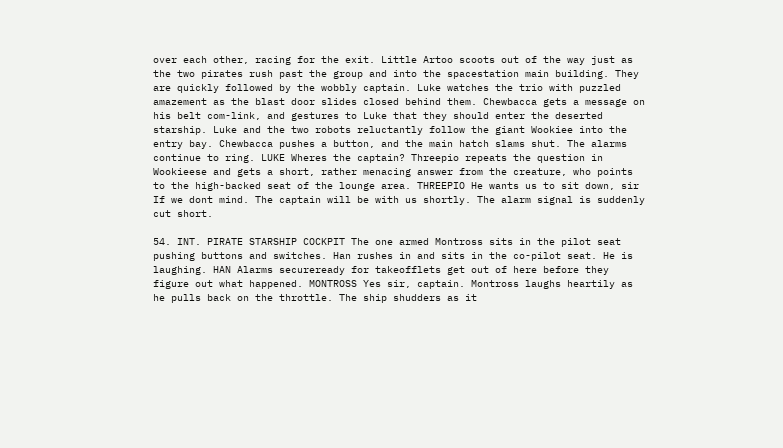over each other, racing for the exit. Little Artoo scoots out of the way just as the two pirates rush past the group and into the spacestation main building. They are quickly followed by the wobbly captain. Luke watches the trio with puzzled amazement as the blast door slides closed behind them. Chewbacca gets a message on his belt com-link, and gestures to Luke that they should enter the deserted starship. Luke and the two robots reluctantly follow the giant Wookiee into the entry bay. Chewbacca pushes a button, and the main hatch slams shut. The alarms continue to ring. LUKE Wheres the captain? Threepio repeats the question in Wookieese and gets a short, rather menacing answer from the creature, who points to the high-backed seat of the lounge area. THREEPIO He wants us to sit down, sir If we dont mind. The captain will be with us shortly. The alarm signal is suddenly cut short.

54. INT. PIRATE STARSHIP COCKPIT The one armed Montross sits in the pilot seat pushing buttons and switches. Han rushes in and sits in the co-pilot seat. He is laughing. HAN Alarms secureready for takeofflets get out of here before they figure out what happened. MONTROSS Yes sir, captain. Montross laughs heartily as he pulls back on the throttle. The ship shudders as it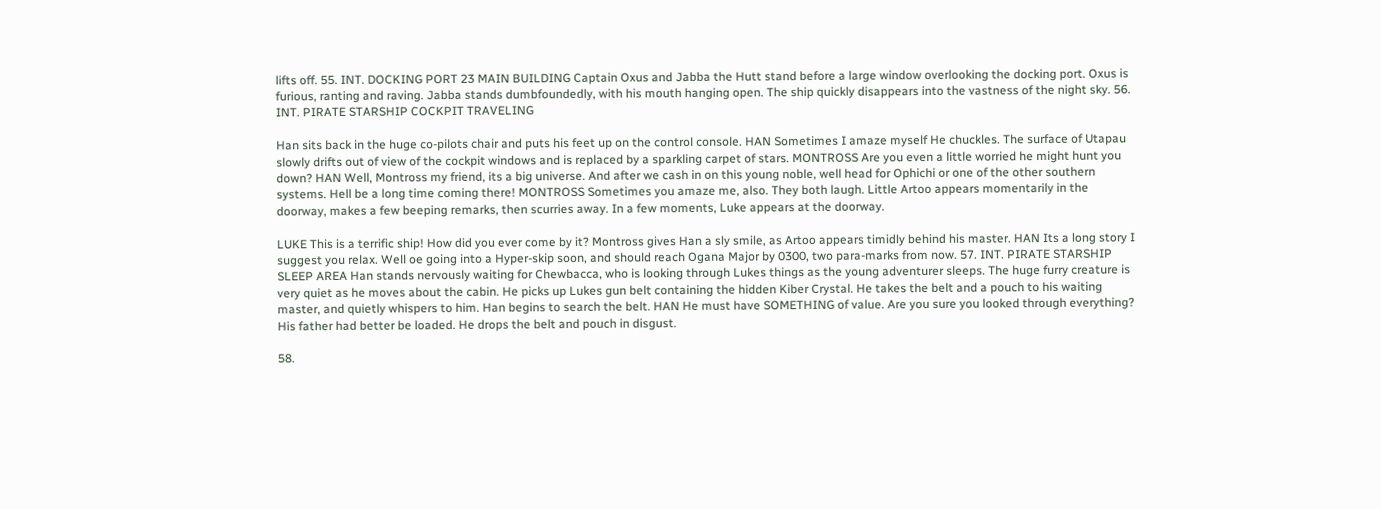lifts off. 55. INT. DOCKING PORT 23 MAIN BUILDING Captain Oxus and Jabba the Hutt stand before a large window overlooking the docking port. Oxus is furious, ranting and raving. Jabba stands dumbfoundedly, with his mouth hanging open. The ship quickly disappears into the vastness of the night sky. 56. INT. PIRATE STARSHIP COCKPIT TRAVELING

Han sits back in the huge co-pilots chair and puts his feet up on the control console. HAN Sometimes I amaze myself He chuckles. The surface of Utapau slowly drifts out of view of the cockpit windows and is replaced by a sparkling carpet of stars. MONTROSS Are you even a little worried he might hunt you down? HAN Well, Montross my friend, its a big universe. And after we cash in on this young noble, well head for Ophichi or one of the other southern systems. Hell be a long time coming there! MONTROSS Sometimes you amaze me, also. They both laugh. Little Artoo appears momentarily in the doorway, makes a few beeping remarks, then scurries away. In a few moments, Luke appears at the doorway.

LUKE This is a terrific ship! How did you ever come by it? Montross gives Han a sly smile, as Artoo appears timidly behind his master. HAN Its a long story I suggest you relax. Well oe going into a Hyper-skip soon, and should reach Ogana Major by 0300, two para-marks from now. 57. INT. PIRATE STARSHIP SLEEP AREA Han stands nervously waiting for Chewbacca, who is looking through Lukes things as the young adventurer sleeps. The huge furry creature is very quiet as he moves about the cabin. He picks up Lukes gun belt containing the hidden Kiber Crystal. He takes the belt and a pouch to his waiting master, and quietly whispers to him. Han begins to search the belt. HAN He must have SOMETHING of value. Are you sure you looked through everything? His father had better be loaded. He drops the belt and pouch in disgust.

58.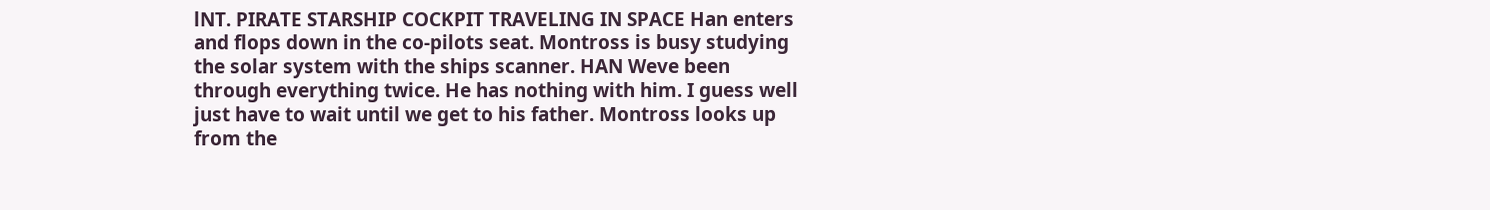lNT. PIRATE STARSHIP COCKPIT TRAVELING IN SPACE Han enters and flops down in the co-pilots seat. Montross is busy studying the solar system with the ships scanner. HAN Weve been through everything twice. He has nothing with him. I guess well just have to wait until we get to his father. Montross looks up from the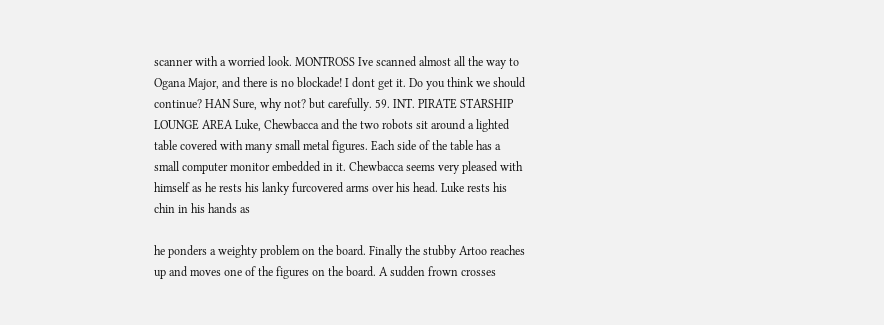scanner with a worried look. MONTROSS Ive scanned almost all the way to Ogana Major, and there is no blockade! I dont get it. Do you think we should continue? HAN Sure, why not? but carefully. 59. INT. PIRATE STARSHIP LOUNGE AREA Luke, Chewbacca and the two robots sit around a lighted table covered with many small metal figures. Each side of the table has a small computer monitor embedded in it. Chewbacca seems very pleased with himself as he rests his lanky furcovered arms over his head. Luke rests his chin in his hands as

he ponders a weighty problem on the board. Finally the stubby Artoo reaches up and moves one of the figures on the board. A sudden frown crosses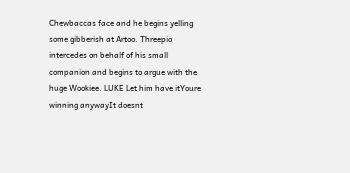Chewbaccas face and he begins yelling some gibberish at Artoo. Threepio intercedes on behalf of his small companion and begins to argue with the huge Wookiee. LUKE Let him have itYoure winning anywayIt doesnt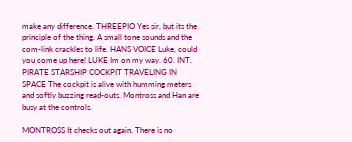make any difference. THREEPIO Yes sir, but its the principle of the thing. A small tone sounds and the com-link crackles to life. HANS VOICE Luke, could you come up here! LUKE Im on my way. 60. INT. PIRATE STARSHIP COCKPIT TRAVELING IN SPACE The cockpit is alive with humming meters and softly buzzing read-outs. Montross and Han are busy at the controls.

MONTROSS It checks out again. There is no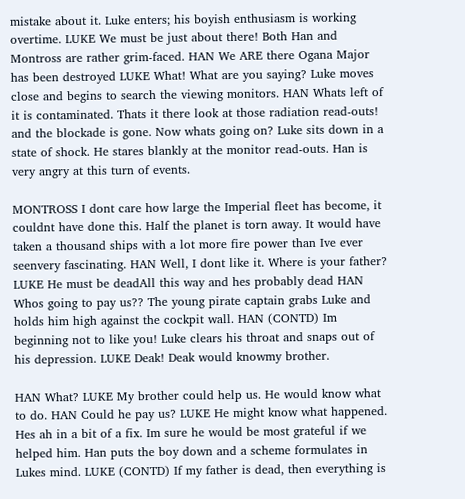mistake about it. Luke enters; his boyish enthusiasm is working overtime. LUKE We must be just about there! Both Han and Montross are rather grim-faced. HAN We ARE there Ogana Major has been destroyed LUKE What! What are you saying? Luke moves close and begins to search the viewing monitors. HAN Whats left of it is contaminated. Thats it there look at those radiation read-outs! and the blockade is gone. Now whats going on? Luke sits down in a state of shock. He stares blankly at the monitor read-outs. Han is very angry at this turn of events.

MONTROSS I dont care how large the Imperial fleet has become, it couldnt have done this. Half the planet is torn away. It would have taken a thousand ships with a lot more fire power than Ive ever seenvery fascinating. HAN Well, I dont like it. Where is your father? LUKE He must be deadAll this way and hes probably dead HAN Whos going to pay us?? The young pirate captain grabs Luke and holds him high against the cockpit wall. HAN (CONTD) Im beginning not to like you! Luke clears his throat and snaps out of his depression. LUKE Deak! Deak would knowmy brother.

HAN What? LUKE My brother could help us. He would know what to do. HAN Could he pay us? LUKE He might know what happened. Hes ah in a bit of a fix. Im sure he would be most grateful if we helped him. Han puts the boy down and a scheme formulates in Lukes mind. LUKE (CONTD) If my father is dead, then everything is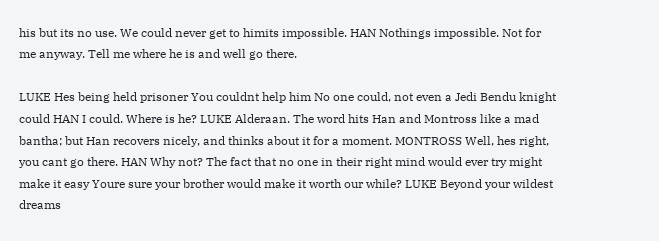his but its no use. We could never get to himits impossible. HAN Nothings impossible. Not for me anyway. Tell me where he is and well go there.

LUKE Hes being held prisoner You couldnt help him No one could, not even a Jedi Bendu knight could HAN I could. Where is he? LUKE Alderaan. The word hits Han and Montross like a mad bantha; but Han recovers nicely, and thinks about it for a moment. MONTROSS Well, hes right, you cant go there. HAN Why not? The fact that no one in their right mind would ever try might make it easy Youre sure your brother would make it worth our while? LUKE Beyond your wildest dreams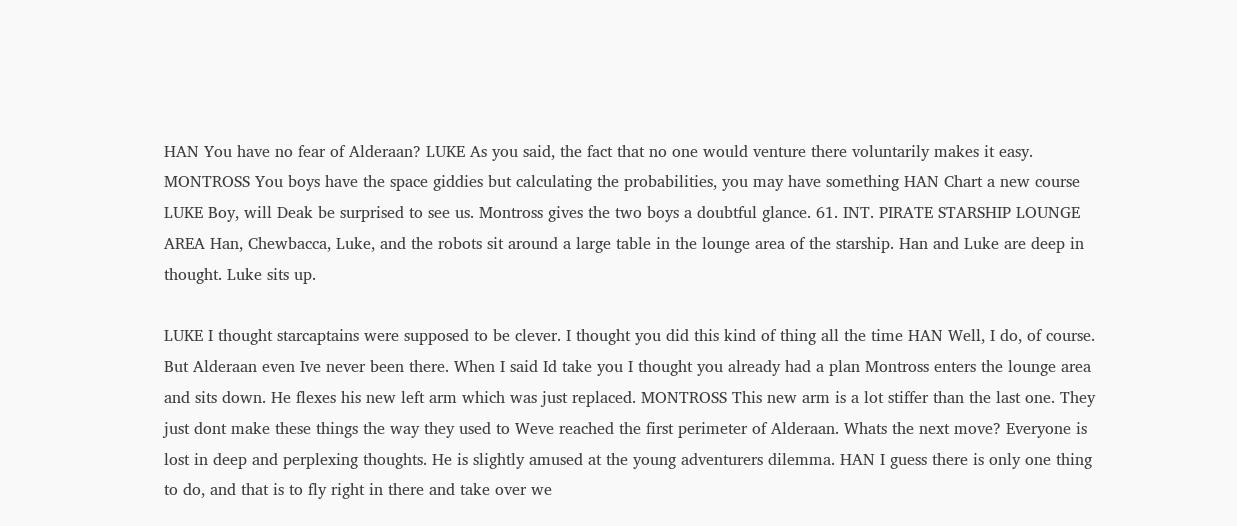HAN You have no fear of Alderaan? LUKE As you said, the fact that no one would venture there voluntarily makes it easy. MONTROSS You boys have the space giddies but calculating the probabilities, you may have something HAN Chart a new course LUKE Boy, will Deak be surprised to see us. Montross gives the two boys a doubtful glance. 61. INT. PIRATE STARSHIP LOUNGE AREA Han, Chewbacca, Luke, and the robots sit around a large table in the lounge area of the starship. Han and Luke are deep in thought. Luke sits up.

LUKE I thought starcaptains were supposed to be clever. I thought you did this kind of thing all the time HAN Well, I do, of course. But Alderaan even Ive never been there. When I said Id take you I thought you already had a plan Montross enters the lounge area and sits down. He flexes his new left arm which was just replaced. MONTROSS This new arm is a lot stiffer than the last one. They just dont make these things the way they used to Weve reached the first perimeter of Alderaan. Whats the next move? Everyone is lost in deep and perplexing thoughts. He is slightly amused at the young adventurers dilemma. HAN I guess there is only one thing to do, and that is to fly right in there and take over we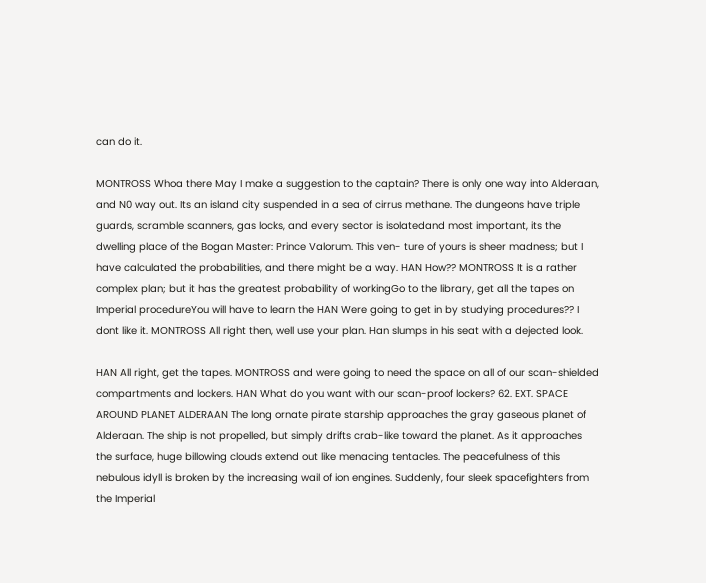can do it.

MONTROSS Whoa there May I make a suggestion to the captain? There is only one way into Alderaan, and N0 way out. Its an island city suspended in a sea of cirrus methane. The dungeons have triple guards, scramble scanners, gas locks, and every sector is isolatedand most important, its the dwelling place of the Bogan Master: Prince Valorum. This ven- ture of yours is sheer madness; but I have calculated the probabilities, and there might be a way. HAN How?? MONTROSS It is a rather complex plan; but it has the greatest probability of workingGo to the library, get all the tapes on Imperial procedureYou will have to learn the HAN Were going to get in by studying procedures?? I dont like it. MONTROSS All right then, well use your plan. Han slumps in his seat with a dejected look.

HAN All right, get the tapes. MONTROSS and were going to need the space on all of our scan-shielded compartments and lockers. HAN What do you want with our scan-proof lockers? 62. EXT. SPACE AROUND PLANET ALDERAAN The long ornate pirate starship approaches the gray gaseous planet of Alderaan. The ship is not propelled, but simply drifts crab-like toward the planet. As it approaches the surface, huge billowing clouds extend out like menacing tentacles. The peacefulness of this nebulous idyll is broken by the increasing wail of ion engines. Suddenly, four sleek spacefighters from the Imperial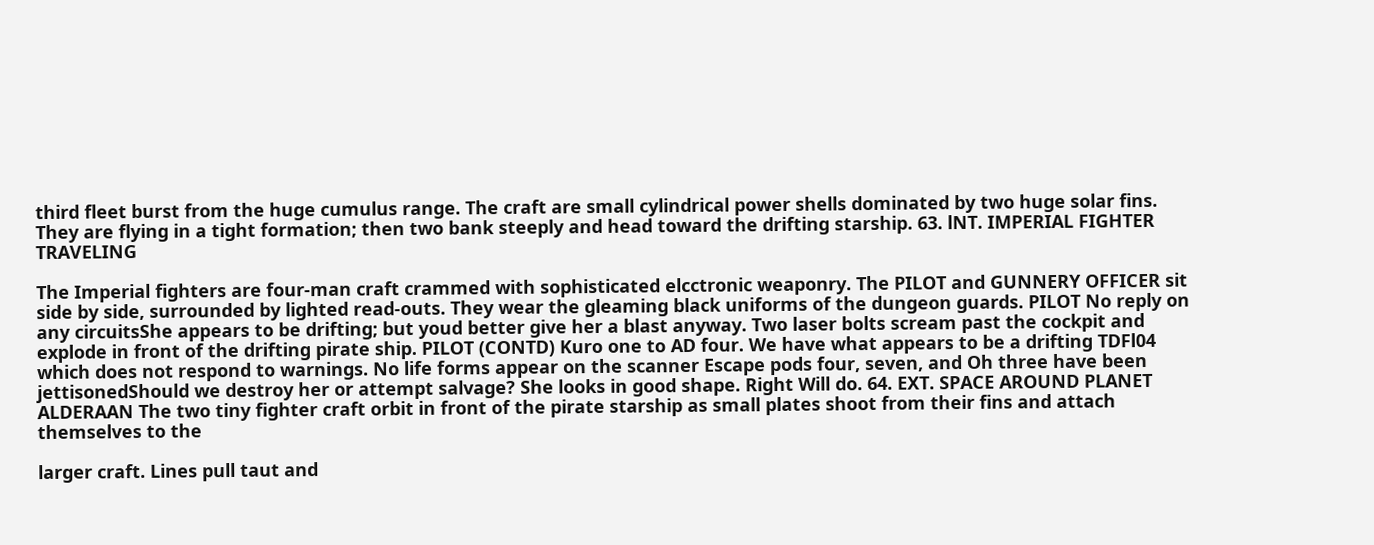third fleet burst from the huge cumulus range. The craft are small cylindrical power shells dominated by two huge solar fins. They are flying in a tight formation; then two bank steeply and head toward the drifting starship. 63. lNT. IMPERIAL FIGHTER TRAVELING

The Imperial fighters are four-man craft crammed with sophisticated elcctronic weaponry. The PILOT and GUNNERY OFFICER sit side by side, surrounded by lighted read-outs. They wear the gleaming black uniforms of the dungeon guards. PILOT No reply on any circuitsShe appears to be drifting; but youd better give her a blast anyway. Two laser bolts scream past the cockpit and explode in front of the drifting pirate ship. PILOT (CONTD) Kuro one to AD four. We have what appears to be a drifting TDFl04 which does not respond to warnings. No life forms appear on the scanner Escape pods four, seven, and Oh three have been jettisonedShould we destroy her or attempt salvage? She looks in good shape. Right Will do. 64. EXT. SPACE AROUND PLANET ALDERAAN The two tiny fighter craft orbit in front of the pirate starship as small plates shoot from their fins and attach themselves to the

larger craft. Lines pull taut and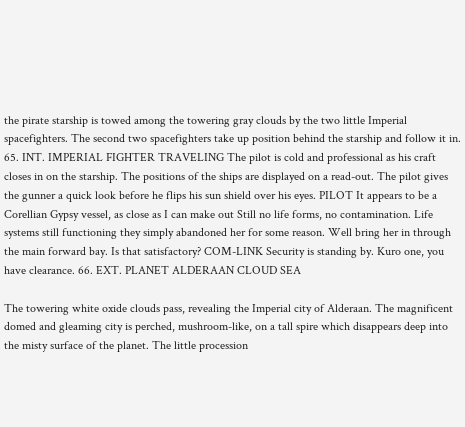the pirate starship is towed among the towering gray clouds by the two little Imperial spacefighters. The second two spacefighters take up position behind the starship and follow it in. 65. INT. IMPERIAL FIGHTER TRAVELING The pilot is cold and professional as his craft closes in on the starship. The positions of the ships are displayed on a read-out. The pilot gives the gunner a quick look before he flips his sun shield over his eyes. PILOT It appears to be a Corellian Gypsy vessel, as close as I can make out Still no life forms, no contamination. Life systems still functioning they simply abandoned her for some reason. Well bring her in through the main forward bay. Is that satisfactory? COM-LINK Security is standing by. Kuro one, you have clearance. 66. EXT. PLANET ALDERAAN CLOUD SEA

The towering white oxide clouds pass, revealing the Imperial city of Alderaan. The magnificent domed and gleaming city is perched, mushroom-like, on a tall spire which disappears deep into the misty surface of the planet. The little procession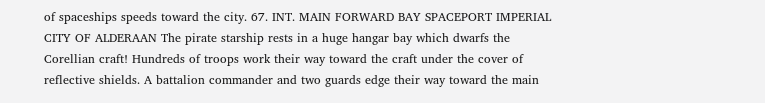of spaceships speeds toward the city. 67. INT. MAIN FORWARD BAY SPACEPORT IMPERIAL CITY OF ALDERAAN The pirate starship rests in a huge hangar bay which dwarfs the Corellian craft! Hundreds of troops work their way toward the craft under the cover of reflective shields. A battalion commander and two guards edge their way toward the main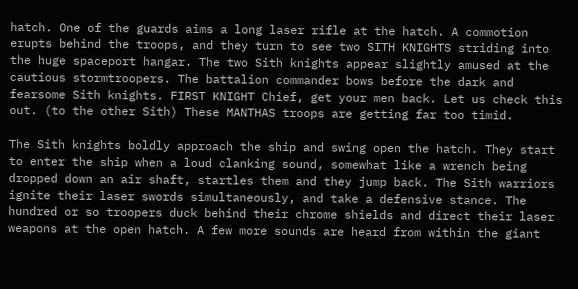hatch. One of the guards aims a long laser rifle at the hatch. A commotion erupts behind the troops, and they turn to see two SITH KNIGHTS striding into the huge spaceport hangar. The two Sith knights appear slightly amused at the cautious stormtroopers. The battalion commander bows before the dark and fearsome Sith knights. FIRST KNIGHT Chief, get your men back. Let us check this out. (to the other Sith) These MANTHAS troops are getting far too timid.

The Sith knights boldly approach the ship and swing open the hatch. They start to enter the ship when a loud clanking sound, somewhat like a wrench being dropped down an air shaft, startles them and they jump back. The Sith warriors ignite their laser swords simultaneously, and take a defensive stance. The hundred or so troopers duck behind their chrome shields and direct their laser weapons at the open hatch. A few more sounds are heard from within the giant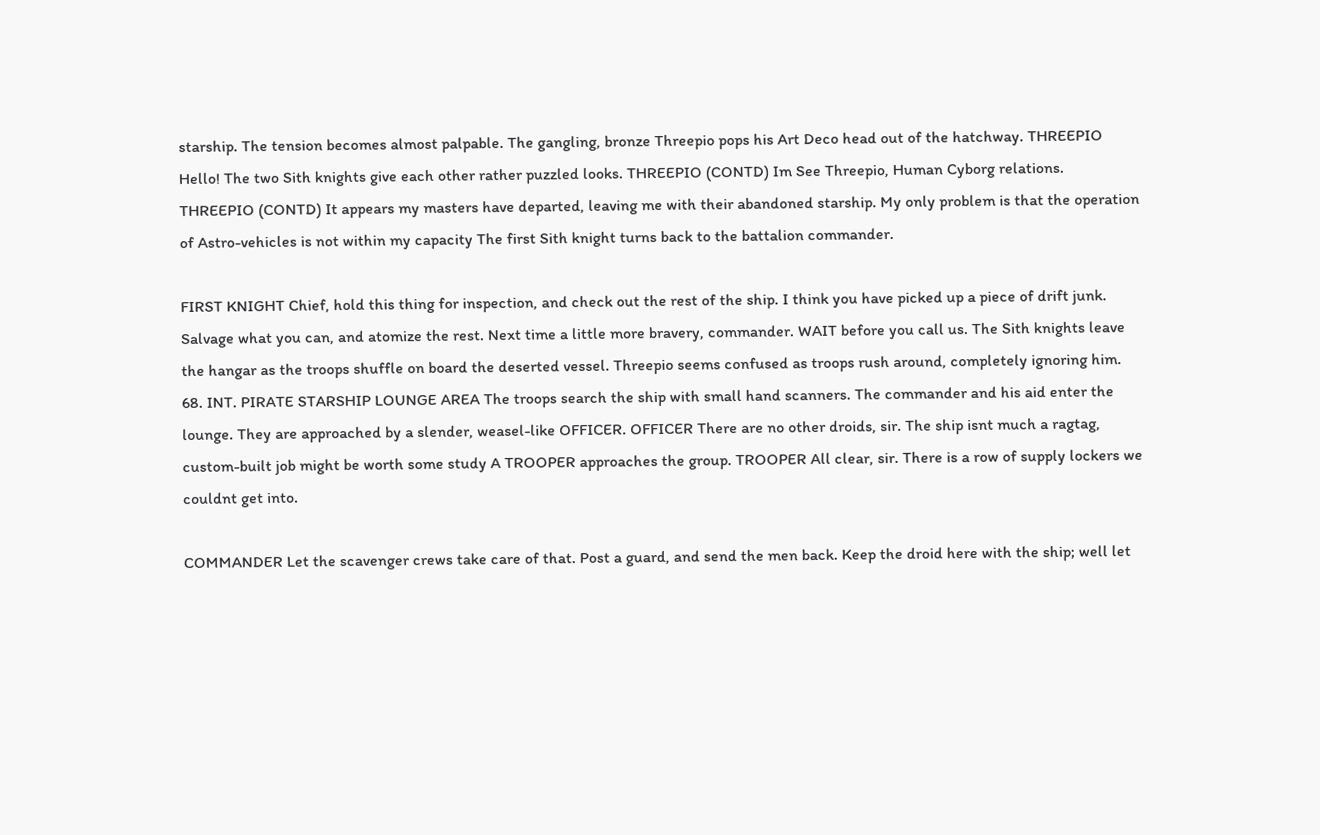starship. The tension becomes almost palpable. The gangling, bronze Threepio pops his Art Deco head out of the hatchway. THREEPIO Hello! The two Sith knights give each other rather puzzled looks. THREEPIO (CONTD) Im See Threepio, Human Cyborg relations. THREEPIO (CONTD) It appears my masters have departed, leaving me with their abandoned starship. My only problem is that the operation of Astro-vehicles is not within my capacity The first Sith knight turns back to the battalion commander.

FIRST KNIGHT Chief, hold this thing for inspection, and check out the rest of the ship. I think you have picked up a piece of drift junk. Salvage what you can, and atomize the rest. Next time a little more bravery, commander. WAIT before you call us. The Sith knights leave the hangar as the troops shuffle on board the deserted vessel. Threepio seems confused as troops rush around, completely ignoring him. 68. INT. PIRATE STARSHIP LOUNGE AREA The troops search the ship with small hand scanners. The commander and his aid enter the lounge. They are approached by a slender, weasel-like OFFICER. OFFICER There are no other droids, sir. The ship isnt much a ragtag, custom-built job might be worth some study A TROOPER approaches the group. TROOPER All clear, sir. There is a row of supply lockers we couldnt get into.

COMMANDER Let the scavenger crews take care of that. Post a guard, and send the men back. Keep the droid here with the ship; well let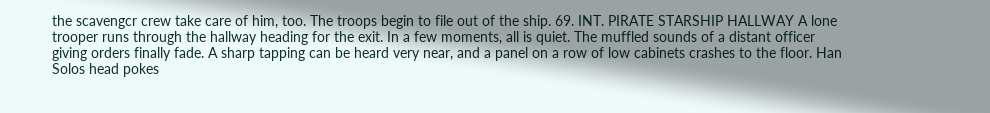the scavengcr crew take care of him, too. The troops begin to file out of the ship. 69. INT. PIRATE STARSHIP HALLWAY A lone trooper runs through the hallway heading for the exit. In a few moments, all is quiet. The muffled sounds of a distant officer giving orders finally fade. A sharp tapping can be heard very near, and a panel on a row of low cabinets crashes to the floor. Han Solos head pokes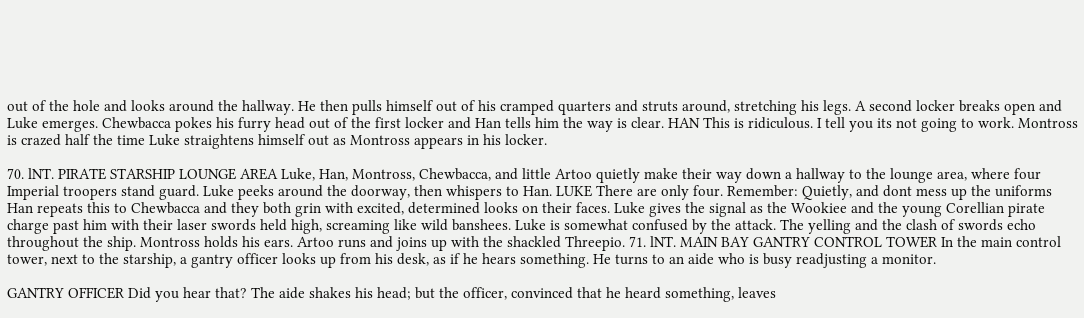out of the hole and looks around the hallway. He then pulls himself out of his cramped quarters and struts around, stretching his legs. A second locker breaks open and Luke emerges. Chewbacca pokes his furry head out of the first locker and Han tells him the way is clear. HAN This is ridiculous. I tell you its not going to work. Montross is crazed half the time Luke straightens himself out as Montross appears in his locker.

70. lNT. PIRATE STARSHIP LOUNGE AREA Luke, Han, Montross, Chewbacca, and little Artoo quietly make their way down a hallway to the lounge area, where four Imperial troopers stand guard. Luke peeks around the doorway, then whispers to Han. LUKE There are only four. Remember: Quietly, and dont mess up the uniforms Han repeats this to Chewbacca and they both grin with excited, determined looks on their faces. Luke gives the signal as the Wookiee and the young Corellian pirate charge past him with their laser swords held high, screaming like wild banshees. Luke is somewhat confused by the attack. The yelling and the clash of swords echo throughout the ship. Montross holds his ears. Artoo runs and joins up with the shackled Threepio. 71. lNT. MAIN BAY GANTRY CONTROL TOWER In the main control tower, next to the starship, a gantry officer looks up from his desk, as if he hears something. He turns to an aide who is busy readjusting a monitor.

GANTRY OFFICER Did you hear that? The aide shakes his head; but the officer, convinced that he heard something, leaves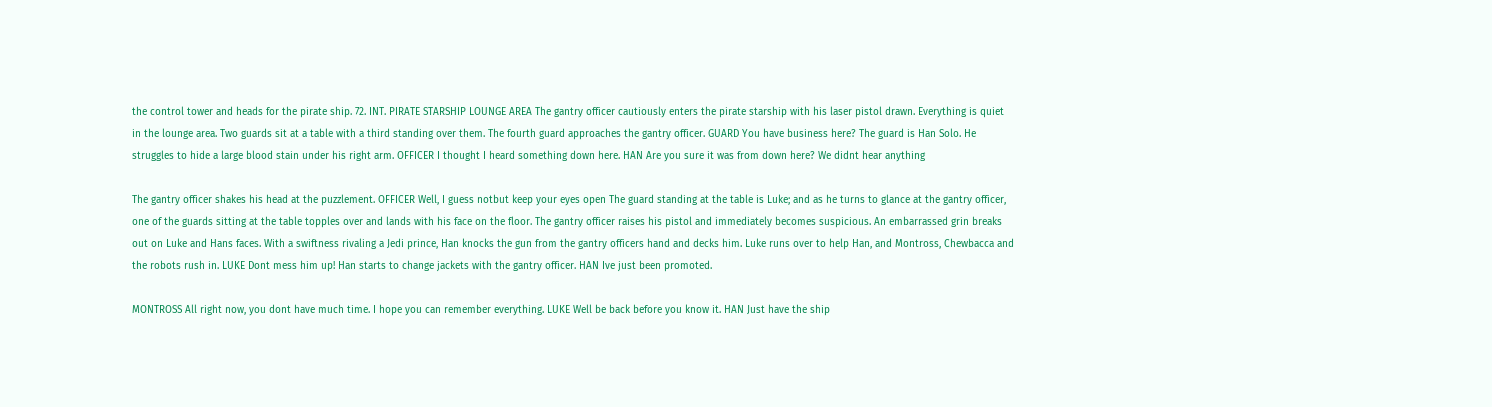the control tower and heads for the pirate ship. 72. INT. PIRATE STARSHIP LOUNGE AREA The gantry officer cautiously enters the pirate starship with his laser pistol drawn. Everything is quiet in the lounge area. Two guards sit at a table with a third standing over them. The fourth guard approaches the gantry officer. GUARD You have business here? The guard is Han Solo. He struggles to hide a large blood stain under his right arm. OFFICER I thought I heard something down here. HAN Are you sure it was from down here? We didnt hear anything

The gantry officer shakes his head at the puzzlement. OFFICER Well, I guess notbut keep your eyes open The guard standing at the table is Luke; and as he turns to glance at the gantry officer, one of the guards sitting at the table topples over and lands with his face on the floor. The gantry officer raises his pistol and immediately becomes suspicious. An embarrassed grin breaks out on Luke and Hans faces. With a swiftness rivaling a Jedi prince, Han knocks the gun from the gantry officers hand and decks him. Luke runs over to help Han, and Montross, Chewbacca and the robots rush in. LUKE Dont mess him up! Han starts to change jackets with the gantry officer. HAN Ive just been promoted.

MONTROSS All right now, you dont have much time. I hope you can remember everything. LUKE Well be back before you know it. HAN Just have the ship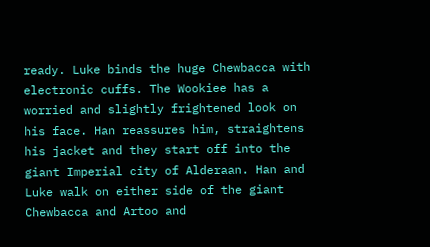ready. Luke binds the huge Chewbacca with electronic cuffs. The Wookiee has a worried and slightly frightened look on his face. Han reassures him, straightens his jacket and they start off into the giant Imperial city of Alderaan. Han and Luke walk on either side of the giant Chewbacca and Artoo and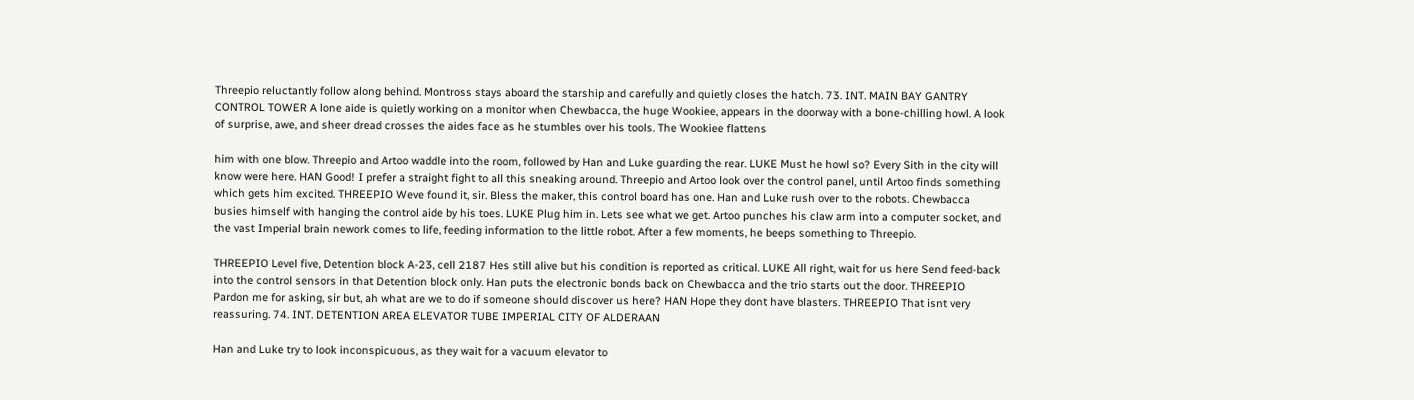Threepio reluctantly follow along behind. Montross stays aboard the starship and carefully and quietly closes the hatch. 73. INT. MAIN BAY GANTRY CONTROL TOWER A lone aide is quietly working on a monitor when Chewbacca, the huge Wookiee, appears in the doorway with a bone-chilling howl. A look of surprise, awe, and sheer dread crosses the aides face as he stumbles over his tools. The Wookiee flattens

him with one blow. Threepio and Artoo waddle into the room, followed by Han and Luke guarding the rear. LUKE Must he howl so? Every Sith in the city will know were here. HAN Good! I prefer a straight fight to all this sneaking around. Threepio and Artoo look over the control panel, until Artoo finds something which gets him excited. THREEPIO Weve found it, sir. Bless the maker, this control board has one. Han and Luke rush over to the robots. Chewbacca busies himself with hanging the control aide by his toes. LUKE Plug him in. Lets see what we get. Artoo punches his claw arm into a computer socket, and the vast Imperial brain nework comes to life, feeding information to the little robot. After a few moments, he beeps something to Threepio.

THREEPIO Level five, Detention block A-23, cell 2187 Hes still alive but his condition is reported as critical. LUKE All right, wait for us here Send feed-back into the control sensors in that Detention block only. Han puts the electronic bonds back on Chewbacca and the trio starts out the door. THREEPIO Pardon me for asking, sir but, ah what are we to do if someone should discover us here? HAN Hope they dont have blasters. THREEPIO That isnt very reassuring. 74. INT. DETENTION AREA ELEVATOR TUBE IMPERIAL CITY OF ALDERAAN

Han and Luke try to look inconspicuous, as they wait for a vacuum elevator to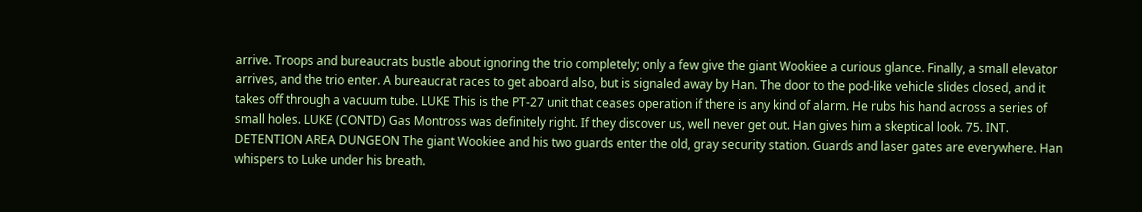arrive. Troops and bureaucrats bustle about ignoring the trio completely; only a few give the giant Wookiee a curious glance. Finally, a small elevator arrives, and the trio enter. A bureaucrat races to get aboard also, but is signaled away by Han. The door to the pod-like vehicle slides closed, and it takes off through a vacuum tube. LUKE This is the PT-27 unit that ceases operation if there is any kind of alarm. He rubs his hand across a series of small holes. LUKE (CONTD) Gas Montross was definitely right. If they discover us, well never get out. Han gives him a skeptical look. 75. INT. DETENTION AREA DUNGEON The giant Wookiee and his two guards enter the old, gray security station. Guards and laser gates are everywhere. Han whispers to Luke under his breath.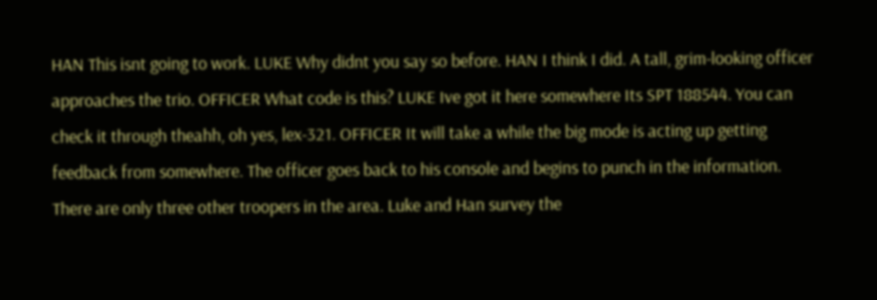HAN This isnt going to work. LUKE Why didnt you say so before. HAN I think I did. A tall, grim-looking officer approaches the trio. OFFICER What code is this? LUKE Ive got it here somewhere Its SPT 188544. You can check it through theahh, oh yes, lex-321. OFFICER It will take a while the big mode is acting up getting feedback from somewhere. The officer goes back to his console and begins to punch in the information. There are only three other troopers in the area. Luke and Han survey the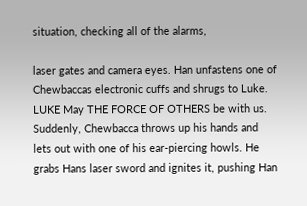situation, checking all of the alarms,

laser gates and camera eyes. Han unfastens one of Chewbaccas electronic cuffs and shrugs to Luke. LUKE May THE FORCE OF OTHERS be with us. Suddenly, Chewbacca throws up his hands and lets out with one of his ear-piercing howls. He grabs Hans laser sword and ignites it, pushing Han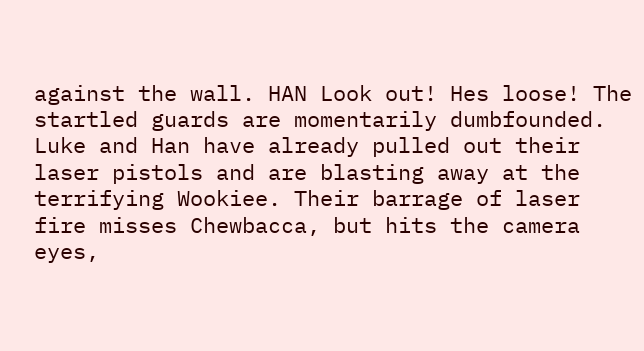against the wall. HAN Look out! Hes loose! The startled guards are momentarily dumbfounded. Luke and Han have already pulled out their laser pistols and are blasting away at the terrifying Wookiee. Their barrage of laser fire misses Chewbacca, but hits the camera eyes,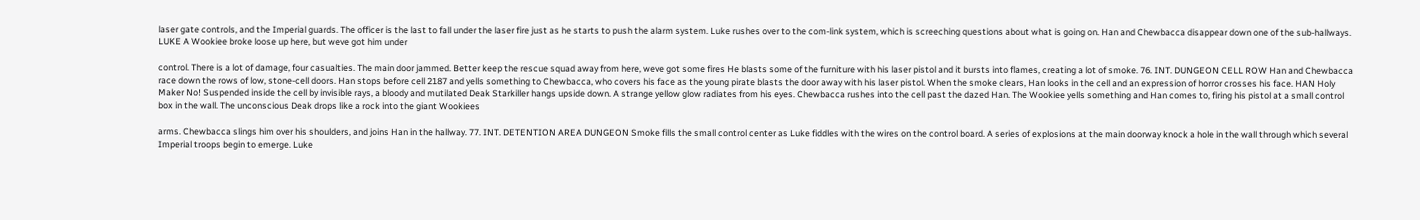laser gate controls, and the Imperial guards. The officer is the last to fall under the laser fire just as he starts to push the alarm system. Luke rushes over to the com-link system, which is screeching questions about what is going on. Han and Chewbacca disappear down one of the sub-hallways. LUKE A Wookiee broke loose up here, but weve got him under

control. There is a lot of damage, four casualties. The main door jammed. Better keep the rescue squad away from here, weve got some fires He blasts some of the furniture with his laser pistol and it bursts into flames, creating a lot of smoke. 76. INT. DUNGEON CELL ROW Han and Chewbacca race down the rows of low, stone-cell doors. Han stops before cell 2187 and yells something to Chewbacca, who covers his face as the young pirate blasts the door away with his laser pistol. When the smoke clears, Han looks in the cell and an expression of horror crosses his face. HAN Holy Maker No! Suspended inside the cell by invisible rays, a bloody and mutilated Deak Starkiller hangs upside down. A strange yellow glow radiates from his eyes. Chewbacca rushes into the cell past the dazed Han. The Wookiee yells something and Han comes to, firing his pistol at a small control box in the wall. The unconscious Deak drops like a rock into the giant Wookiees

arms. Chewbacca slings him over his shoulders, and joins Han in the hallway. 77. INT. DETENTION AREA DUNGEON Smoke fills the small control center as Luke fiddles with the wires on the control board. A series of explosions at the main doorway knock a hole in the wall through which several Imperial troops begin to emerge. Luke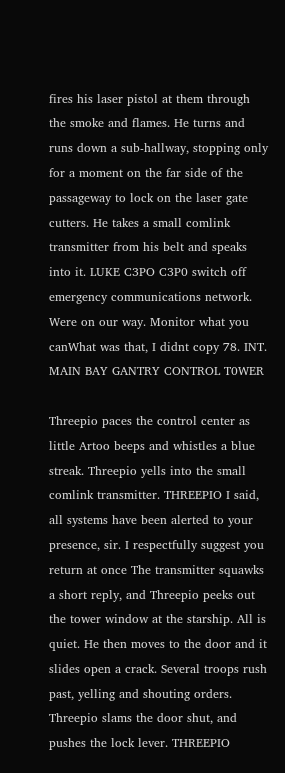fires his laser pistol at them through the smoke and flames. He turns and runs down a sub-hallway, stopping only for a moment on the far side of the passageway to lock on the laser gate cutters. He takes a small comlink transmitter from his belt and speaks into it. LUKE C3PO C3P0 switch off emergency communications network. Were on our way. Monitor what you canWhat was that, I didnt copy 78. INT. MAIN BAY GANTRY CONTROL T0WER

Threepio paces the control center as little Artoo beeps and whistles a blue streak. Threepio yells into the small comlink transmitter. THREEPIO I said, all systems have been alerted to your presence, sir. I respectfully suggest you return at once The transmitter squawks a short reply, and Threepio peeks out the tower window at the starship. All is quiet. He then moves to the door and it slides open a crack. Several troops rush past, yelling and shouting orders. Threepio slams the door shut, and pushes the lock lever. THREEPIO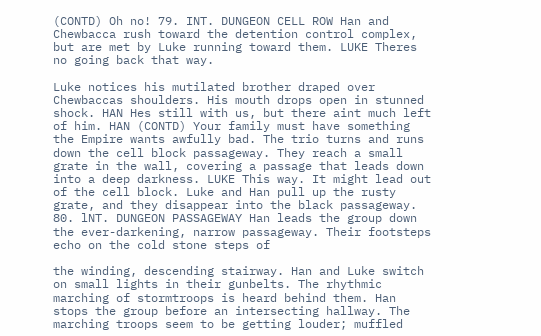(CONTD) Oh no! 79. INT. DUNGEON CELL ROW Han and Chewbacca rush toward the detention control complex, but are met by Luke running toward them. LUKE Theres no going back that way.

Luke notices his mutilated brother draped over Chewbaccas shoulders. His mouth drops open in stunned shock. HAN Hes still with us, but there aint much left of him. HAN (CONTD) Your family must have something the Empire wants awfully bad. The trio turns and runs down the cell block passageway. They reach a small grate in the wall, covering a passage that leads down into a deep darkness. LUKE This way. It might lead out of the cell block. Luke and Han pull up the rusty grate, and they disappear into the black passageway. 80. lNT. DUNGEON PASSAGEWAY Han leads the group down the ever-darkening, narrow passageway. Their footsteps echo on the cold stone steps of

the winding, descending stairway. Han and Luke switch on small lights in their gunbelts. The rhythmic marching of stormtroops is heard behind them. Han stops the group before an intersecting hallway. The marching troops seem to be getting louder; muffled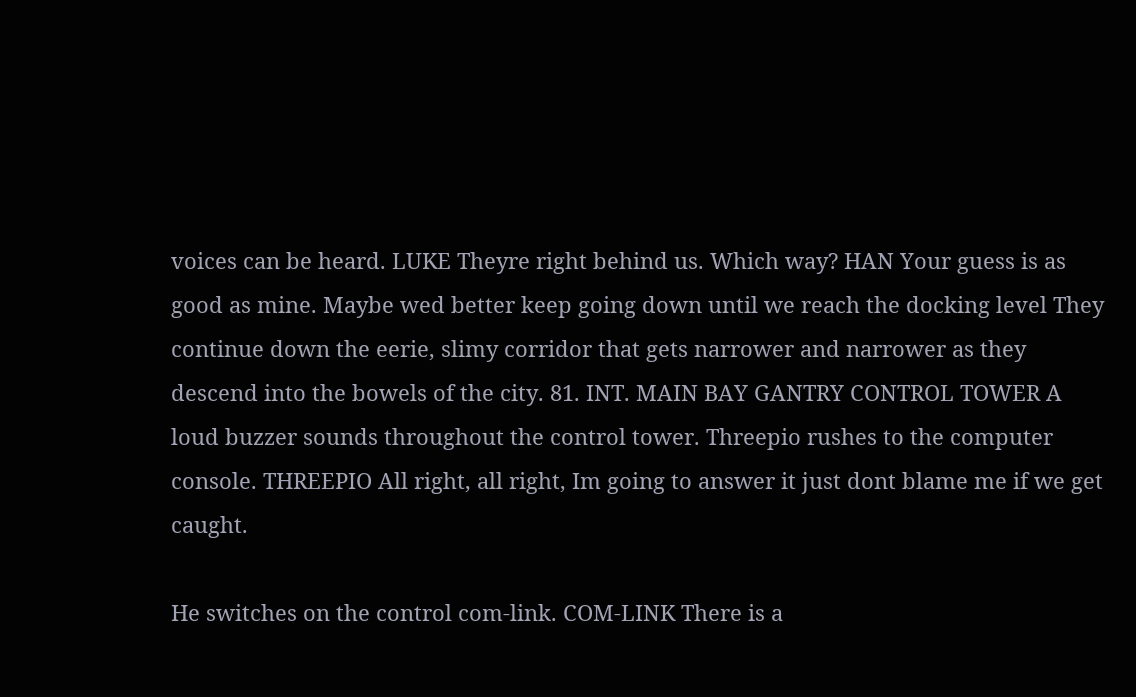voices can be heard. LUKE Theyre right behind us. Which way? HAN Your guess is as good as mine. Maybe wed better keep going down until we reach the docking level They continue down the eerie, slimy corridor that gets narrower and narrower as they descend into the bowels of the city. 81. INT. MAIN BAY GANTRY CONTROL TOWER A loud buzzer sounds throughout the control tower. Threepio rushes to the computer console. THREEPIO All right, all right, Im going to answer it just dont blame me if we get caught.

He switches on the control com-link. COM-LINK There is a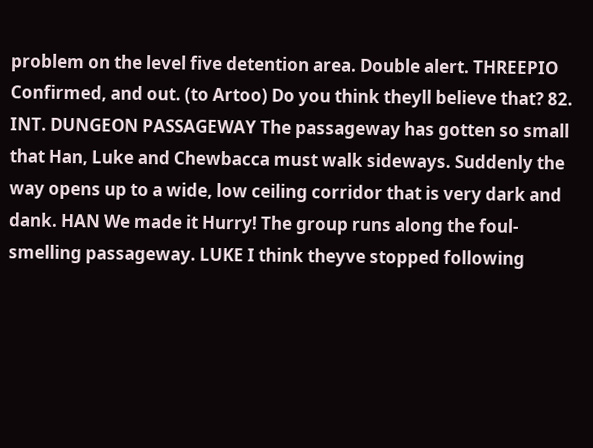problem on the level five detention area. Double alert. THREEPIO Confirmed, and out. (to Artoo) Do you think theyll believe that? 82. INT. DUNGEON PASSAGEWAY The passageway has gotten so small that Han, Luke and Chewbacca must walk sideways. Suddenly the way opens up to a wide, low ceiling corridor that is very dark and dank. HAN We made it Hurry! The group runs along the foul-smelling passageway. LUKE I think theyve stopped following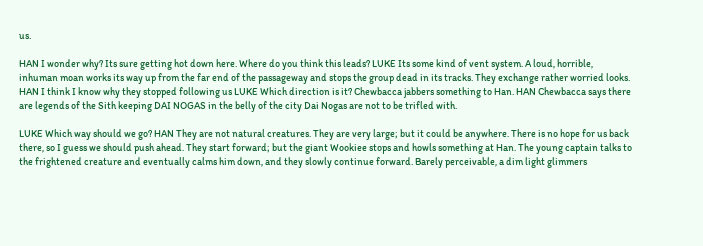us.

HAN I wonder why? Its sure getting hot down here. Where do you think this leads? LUKE Its some kind of vent system. A loud, horrible, inhuman moan works its way up from the far end of the passageway and stops the group dead in its tracks. They exchange rather worried looks. HAN I think I know why they stopped following us LUKE Which direction is it? Chewbacca jabbers something to Han. HAN Chewbacca says there are legends of the Sith keeping DAI NOGAS in the belly of the city Dai Nogas are not to be trifled with.

LUKE Which way should we go? HAN They are not natural creatures. They are very large; but it could be anywhere. There is no hope for us back there, so I guess we should push ahead. They start forward; but the giant Wookiee stops and howls something at Han. The young captain talks to the frightened creature and eventually calms him down, and they slowly continue forward. Barely perceivable, a dim light glimmers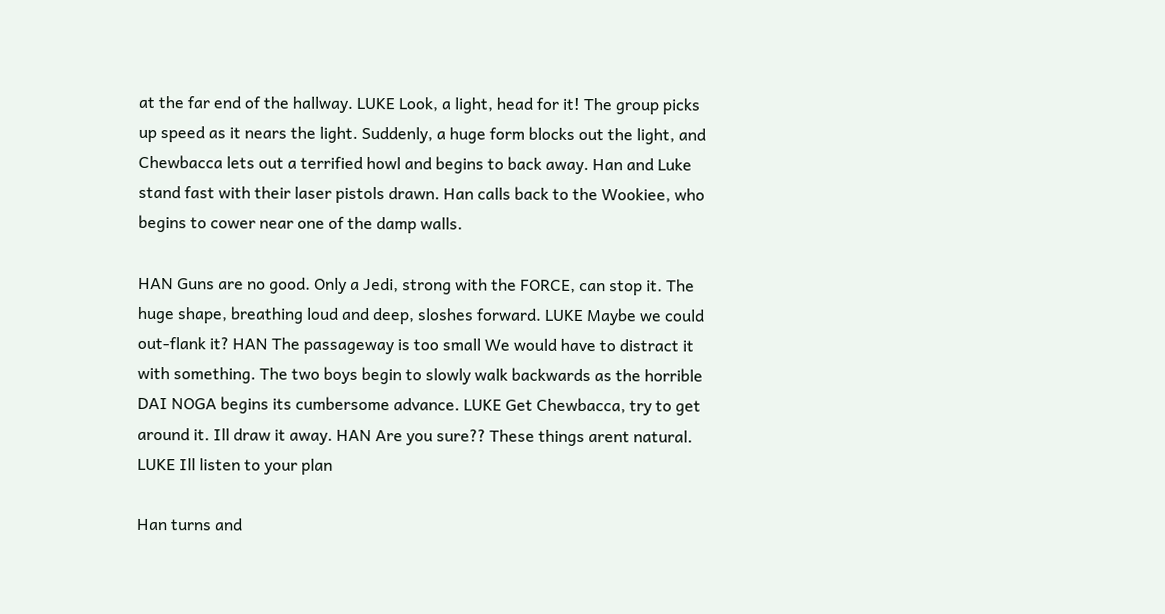at the far end of the hallway. LUKE Look, a light, head for it! The group picks up speed as it nears the light. Suddenly, a huge form blocks out the light, and Chewbacca lets out a terrified howl and begins to back away. Han and Luke stand fast with their laser pistols drawn. Han calls back to the Wookiee, who begins to cower near one of the damp walls.

HAN Guns are no good. Only a Jedi, strong with the FORCE, can stop it. The huge shape, breathing loud and deep, sloshes forward. LUKE Maybe we could out-flank it? HAN The passageway is too small We would have to distract it with something. The two boys begin to slowly walk backwards as the horrible DAI NOGA begins its cumbersome advance. LUKE Get Chewbacca, try to get around it. Ill draw it away. HAN Are you sure?? These things arent natural. LUKE Ill listen to your plan

Han turns and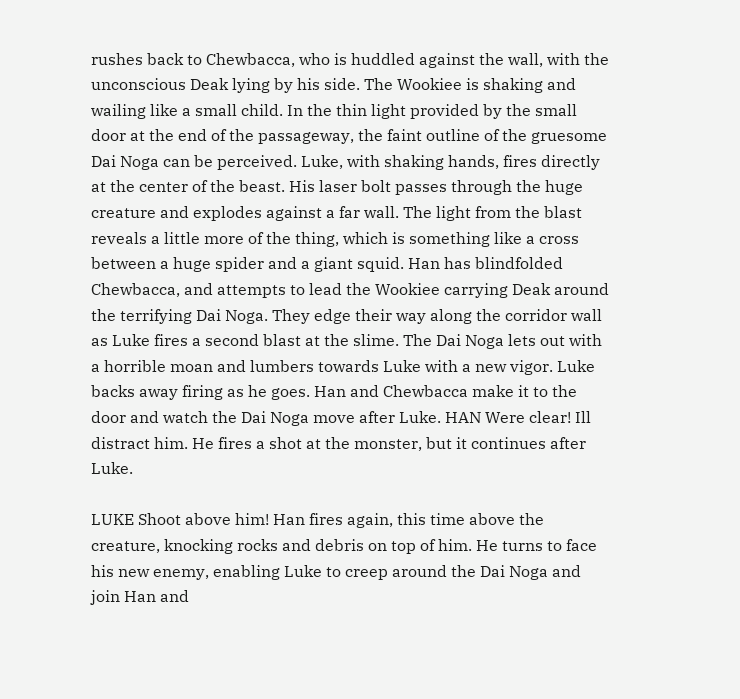rushes back to Chewbacca, who is huddled against the wall, with the unconscious Deak lying by his side. The Wookiee is shaking and wailing like a small child. In the thin light provided by the small door at the end of the passageway, the faint outline of the gruesome Dai Noga can be perceived. Luke, with shaking hands, fires directly at the center of the beast. His laser bolt passes through the huge creature and explodes against a far wall. The light from the blast reveals a little more of the thing, which is something like a cross between a huge spider and a giant squid. Han has blindfolded Chewbacca, and attempts to lead the Wookiee carrying Deak around the terrifying Dai Noga. They edge their way along the corridor wall as Luke fires a second blast at the slime. The Dai Noga lets out with a horrible moan and lumbers towards Luke with a new vigor. Luke backs away firing as he goes. Han and Chewbacca make it to the door and watch the Dai Noga move after Luke. HAN Were clear! Ill distract him. He fires a shot at the monster, but it continues after Luke.

LUKE Shoot above him! Han fires again, this time above the creature, knocking rocks and debris on top of him. He turns to face his new enemy, enabling Luke to creep around the Dai Noga and join Han and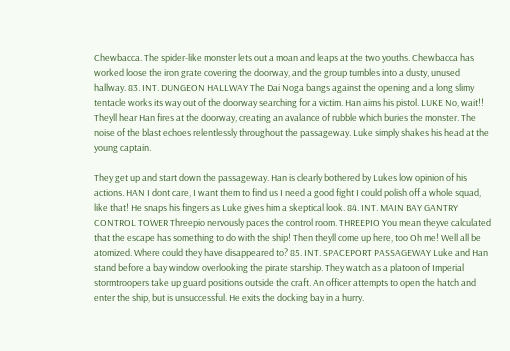Chewbacca. The spider-like monster lets out a moan and leaps at the two youths. Chewbacca has worked loose the iron grate covering the doorway, and the group tumbles into a dusty, unused hallway. 83. INT. DUNGEON HALLWAY The Dai Noga bangs against the opening and a long slimy tentacle works its way out of the doorway searching for a victim. Han aims his pistol. LUKE No, wait!! Theyll hear Han fires at the doorway, creating an avalance of rubble which buries the monster. The noise of the blast echoes relentlessly throughout the passageway. Luke simply shakes his head at the young captain.

They get up and start down the passageway. Han is clearly bothered by Lukes low opinion of his actions. HAN I dont care, I want them to find us I need a good fight I could polish off a whole squad, like that! He snaps his fingers as Luke gives him a skeptical look. 84. INT. MAIN BAY GANTRY CONTROL TOWER Threepio nervously paces the control room. THREEPIO You mean theyve calculated that the escape has something to do with the ship! Then theyll come up here, too Oh me! Well all be atomized. Where could they have disappeared to? 85. INT. SPACEPORT PASSAGEWAY Luke and Han stand before a bay window overlooking the pirate starship. They watch as a platoon of Imperial stormtroopers take up guard positions outside the craft. An officer attempts to open the hatch and enter the ship, but is unsuccessful. He exits the docking bay in a hurry.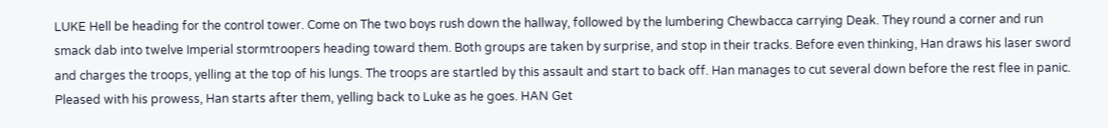LUKE Hell be heading for the control tower. Come on The two boys rush down the hallway, followed by the lumbering Chewbacca carrying Deak. They round a corner and run smack dab into twelve Imperial stormtroopers heading toward them. Both groups are taken by surprise, and stop in their tracks. Before even thinking, Han draws his laser sword and charges the troops, yelling at the top of his lungs. The troops are startled by this assault and start to back off. Han manages to cut several down before the rest flee in panic. Pleased with his prowess, Han starts after them, yelling back to Luke as he goes. HAN Get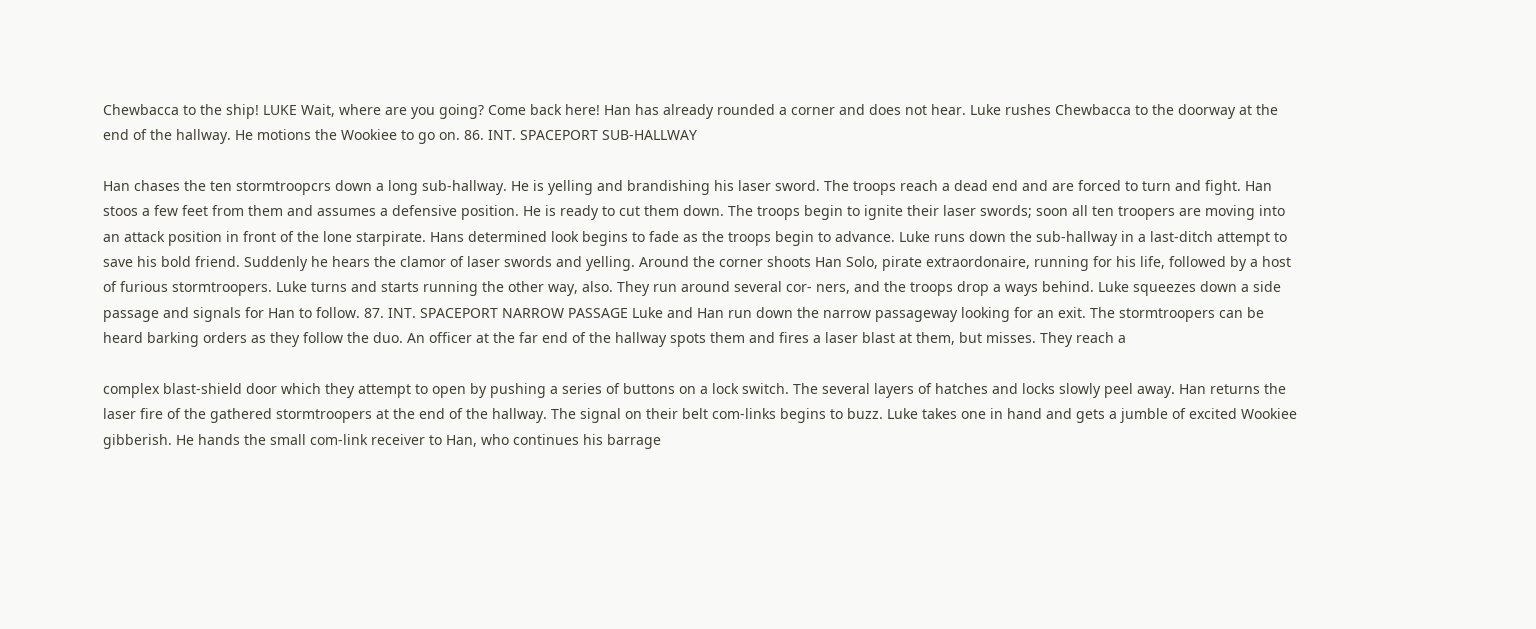Chewbacca to the ship! LUKE Wait, where are you going? Come back here! Han has already rounded a corner and does not hear. Luke rushes Chewbacca to the doorway at the end of the hallway. He motions the Wookiee to go on. 86. INT. SPACEPORT SUB-HALLWAY

Han chases the ten stormtroopcrs down a long sub-hallway. He is yelling and brandishing his laser sword. The troops reach a dead end and are forced to turn and fight. Han stoos a few feet from them and assumes a defensive position. He is ready to cut them down. The troops begin to ignite their laser swords; soon all ten troopers are moving into an attack position in front of the lone starpirate. Hans determined look begins to fade as the troops begin to advance. Luke runs down the sub-hallway in a last-ditch attempt to save his bold friend. Suddenly he hears the clamor of laser swords and yelling. Around the corner shoots Han Solo, pirate extraordonaire, running for his life, followed by a host of furious stormtroopers. Luke turns and starts running the other way, also. They run around several cor- ners, and the troops drop a ways behind. Luke squeezes down a side passage and signals for Han to follow. 87. INT. SPACEPORT NARROW PASSAGE Luke and Han run down the narrow passageway looking for an exit. The stormtroopers can be heard barking orders as they follow the duo. An officer at the far end of the hallway spots them and fires a laser blast at them, but misses. They reach a

complex blast-shield door which they attempt to open by pushing a series of buttons on a lock switch. The several layers of hatches and locks slowly peel away. Han returns the laser fire of the gathered stormtroopers at the end of the hallway. The signal on their belt com-links begins to buzz. Luke takes one in hand and gets a jumble of excited Wookiee gibberish. He hands the small com-link receiver to Han, who continues his barrage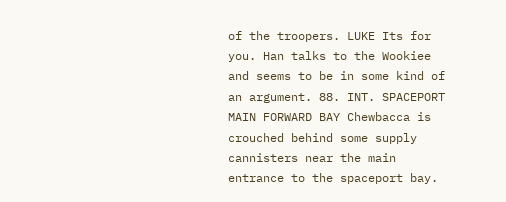of the troopers. LUKE Its for you. Han talks to the Wookiee and seems to be in some kind of an argument. 88. INT. SPACEPORT MAIN FORWARD BAY Chewbacca is crouched behind some supply cannisters near the main entrance to the spaceport bay.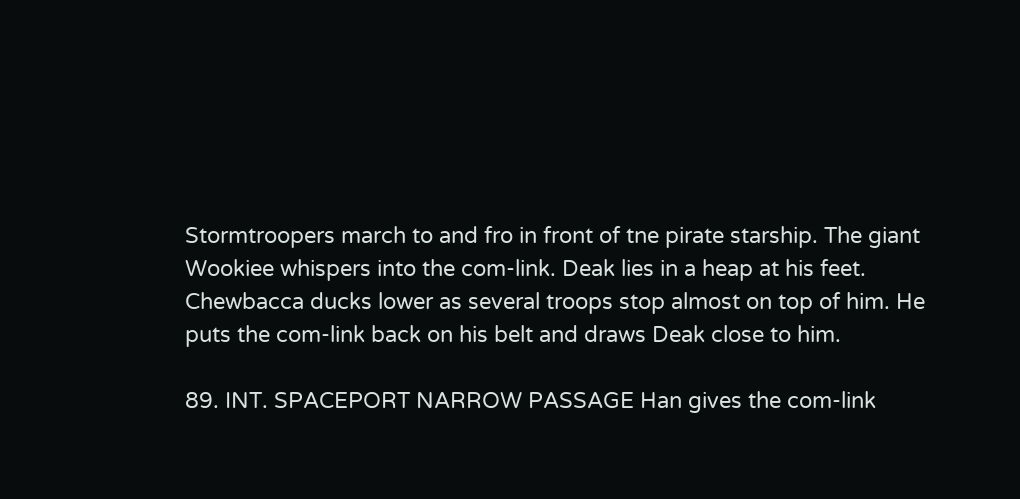Stormtroopers march to and fro in front of tne pirate starship. The giant Wookiee whispers into the com-link. Deak lies in a heap at his feet. Chewbacca ducks lower as several troops stop almost on top of him. He puts the com-link back on his belt and draws Deak close to him.

89. INT. SPACEPORT NARROW PASSAGE Han gives the com-link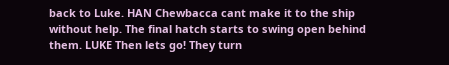back to Luke. HAN Chewbacca cant make it to the ship without help. The final hatch starts to swing open behind them. LUKE Then lets go! They turn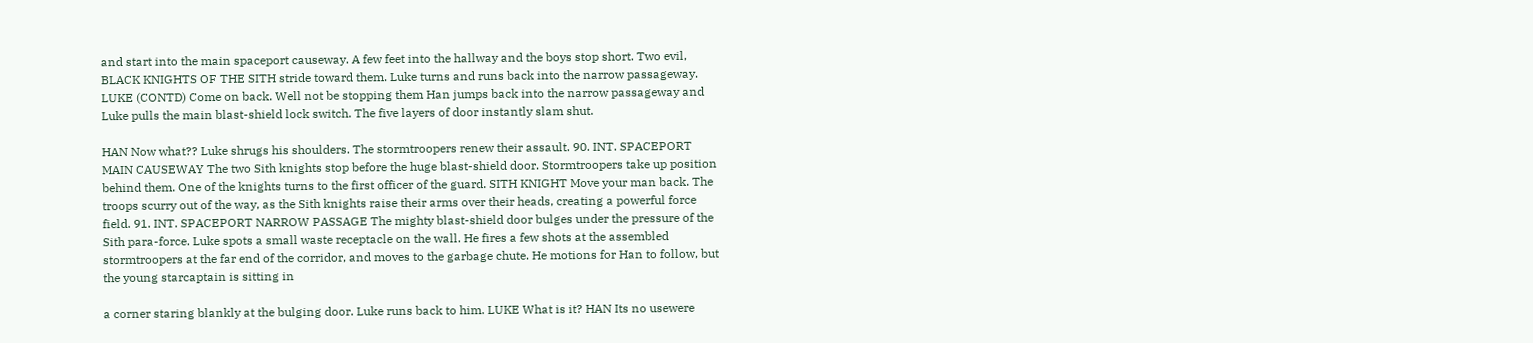and start into the main spaceport causeway. A few feet into the hallway and the boys stop short. Two evil, BLACK KNIGHTS OF THE SITH stride toward them. Luke turns and runs back into the narrow passageway. LUKE (CONTD) Come on back. Well not be stopping them Han jumps back into the narrow passageway and Luke pulls the main blast-shield lock switch. The five layers of door instantly slam shut.

HAN Now what?? Luke shrugs his shoulders. The stormtroopers renew their assault. 90. INT. SPACEPORT MAIN CAUSEWAY The two Sith knights stop before the huge blast-shield door. Stormtroopers take up position behind them. One of the knights turns to the first officer of the guard. SITH KNIGHT Move your man back. The troops scurry out of the way, as the Sith knights raise their arms over their heads, creating a powerful force field. 91. INT. SPACEPORT NARROW PASSAGE The mighty blast-shield door bulges under the pressure of the Sith para-force. Luke spots a small waste receptacle on the wall. He fires a few shots at the assembled stormtroopers at the far end of the corridor, and moves to the garbage chute. He motions for Han to follow, but the young starcaptain is sitting in

a corner staring blankly at the bulging door. Luke runs back to him. LUKE What is it? HAN Its no usewere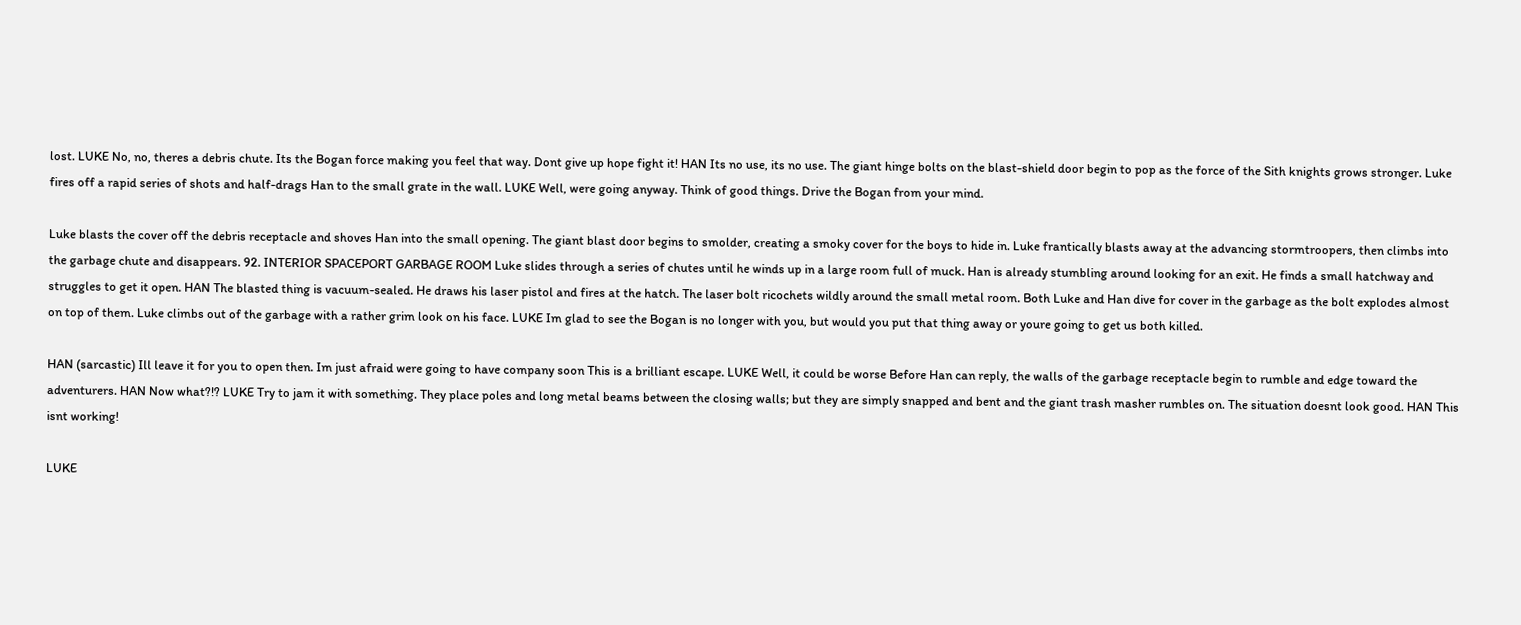lost. LUKE No, no, theres a debris chute. Its the Bogan force making you feel that way. Dont give up hope fight it! HAN Its no use, its no use. The giant hinge bolts on the blast-shield door begin to pop as the force of the Sith knights grows stronger. Luke fires off a rapid series of shots and half-drags Han to the small grate in the wall. LUKE Well, were going anyway. Think of good things. Drive the Bogan from your mind.

Luke blasts the cover off the debris receptacle and shoves Han into the small opening. The giant blast door begins to smolder, creating a smoky cover for the boys to hide in. Luke frantically blasts away at the advancing stormtroopers, then climbs into the garbage chute and disappears. 92. INTERIOR SPACEPORT GARBAGE ROOM Luke slides through a series of chutes until he winds up in a large room full of muck. Han is already stumbling around looking for an exit. He finds a small hatchway and struggles to get it open. HAN The blasted thing is vacuum-sealed. He draws his laser pistol and fires at the hatch. The laser bolt ricochets wildly around the small metal room. Both Luke and Han dive for cover in the garbage as the bolt explodes almost on top of them. Luke climbs out of the garbage with a rather grim look on his face. LUKE Im glad to see the Bogan is no longer with you, but would you put that thing away or youre going to get us both killed.

HAN (sarcastic) Ill leave it for you to open then. Im just afraid were going to have company soon This is a brilliant escape. LUKE Well, it could be worse Before Han can reply, the walls of the garbage receptacle begin to rumble and edge toward the adventurers. HAN Now what?!? LUKE Try to jam it with something. They place poles and long metal beams between the closing walls; but they are simply snapped and bent and the giant trash masher rumbles on. The situation doesnt look good. HAN This isnt working!

LUKE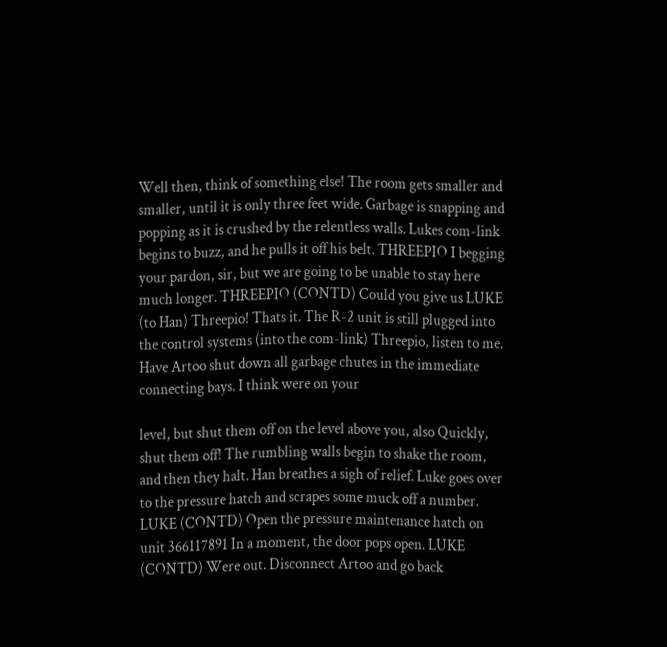Well then, think of something else! The room gets smaller and smaller, until it is only three feet wide. Garbage is snapping and popping as it is crushed by the relentless walls. Lukes com-link begins to buzz, and he pulls it off his belt. THREEPIO I begging your pardon, sir, but we are going to be unable to stay here much longer. THREEPIO (CONTD) Could you give us LUKE (to Han) Threepio! Thats it. The R-2 unit is still plugged into the control systems (into the com-link) Threepio, listen to me. Have Artoo shut down all garbage chutes in the immediate connecting bays. I think were on your

level, but shut them off on the level above you, also Quickly, shut them off! The rumbling walls begin to shake the room, and then they halt. Han breathes a sigh of relief. Luke goes over to the pressure hatch and scrapes some muck off a number. LUKE (CONTD) Open the pressure maintenance hatch on unit 366117891 In a moment, the door pops open. LUKE (CONTD) Were out. Disconnect Artoo and go back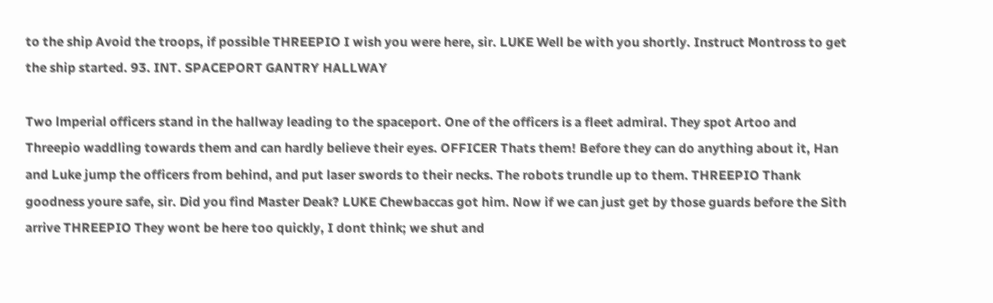to the ship Avoid the troops, if possible THREEPIO I wish you were here, sir. LUKE Well be with you shortly. Instruct Montross to get the ship started. 93. INT. SPACEPORT GANTRY HALLWAY

Two lmperial officers stand in the hallway leading to the spaceport. One of the officers is a fleet admiral. They spot Artoo and Threepio waddling towards them and can hardly believe their eyes. OFFICER Thats them! Before they can do anything about it, Han and Luke jump the officers from behind, and put laser swords to their necks. The robots trundle up to them. THREEPIO Thank goodness youre safe, sir. Did you find Master Deak? LUKE Chewbaccas got him. Now if we can just get by those guards before the Sith arrive THREEPIO They wont be here too quickly, I dont think; we shut and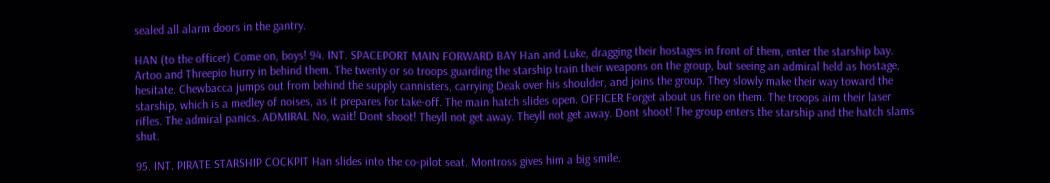sealed all alarm doors in the gantry.

HAN (to the officer) Come on, boys! 94. INT. SPACEPORT MAIN FORWARD BAY Han and Luke, dragging their hostages in front of them, enter the starship bay. Artoo and Threepio hurry in behind them. The twenty or so troops guarding the starship train their weapons on the group, but seeing an admiral held as hostage, hesitate. Chewbacca jumps out from behind the supply cannisters, carrying Deak over his shoulder, and joins the group. They slowly make their way toward the starship, which is a medley of noises, as it prepares for take-off. The main hatch slides open. OFFICER Forget about us fire on them. The troops aim their laser rifles. The admiral panics. ADMIRAL No, wait! Dont shoot! Theyll not get away. Theyll not get away. Dont shoot! The group enters the starship and the hatch slams shut.

95. INT. PIRATE STARSHIP COCKPIT Han slides into the co-pilot seat. Montross gives him a big smile.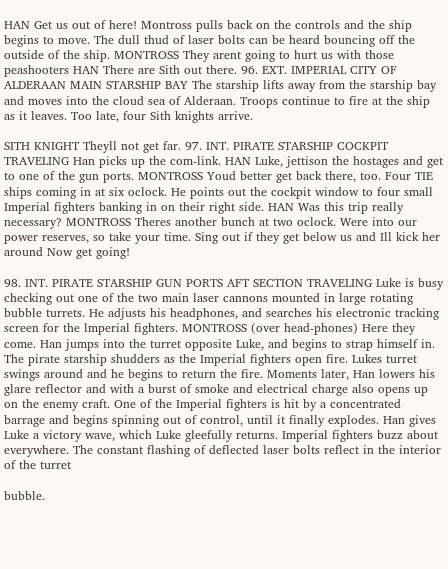HAN Get us out of here! Montross pulls back on the controls and the ship begins to move. The dull thud of laser bolts can be heard bouncing off the outside of the ship. MONTROSS They arent going to hurt us with those peashooters HAN There are Sith out there. 96. EXT. IMPERIAL CITY OF ALDERAAN MAIN STARSHIP BAY The starship lifts away from the starship bay and moves into the cloud sea of Alderaan. Troops continue to fire at the ship as it leaves. Too late, four Sith knights arrive.

SITH KNIGHT Theyll not get far. 97. INT. PIRATE STARSHIP COCKPIT TRAVELING Han picks up the com-link. HAN Luke, jettison the hostages and get to one of the gun ports. MONTROSS Youd better get back there, too. Four TIE ships coming in at six oclock. He points out the cockpit window to four small Imperial fighters banking in on their right side. HAN Was this trip really necessary? MONTROSS Theres another bunch at two oclock. Were into our power reserves, so take your time. Sing out if they get below us and Ill kick her around Now get going!

98. INT. PIRATE STARSHIP GUN PORTS AFT SECTION TRAVELING Luke is busy checking out one of the two main laser cannons mounted in large rotating bubble turrets. He adjusts his headphones, and searches his electronic tracking screen for the lmperial fighters. MONTROSS (over head-phones) Here they come. Han jumps into the turret opposite Luke, and begins to strap himself in. The pirate starship shudders as the Imperial fighters open fire. Lukes turret swings around and he begins to return the fire. Moments later, Han lowers his glare reflector and with a burst of smoke and electrical charge also opens up on the enemy craft. One of the Imperial fighters is hit by a concentrated barrage and begins spinning out of control, until it finally explodes. Han gives Luke a victory wave, which Luke gleefully returns. Imperial fighters buzz about everywhere. The constant flashing of deflected laser bolts reflect in the interior of the turret

bubble.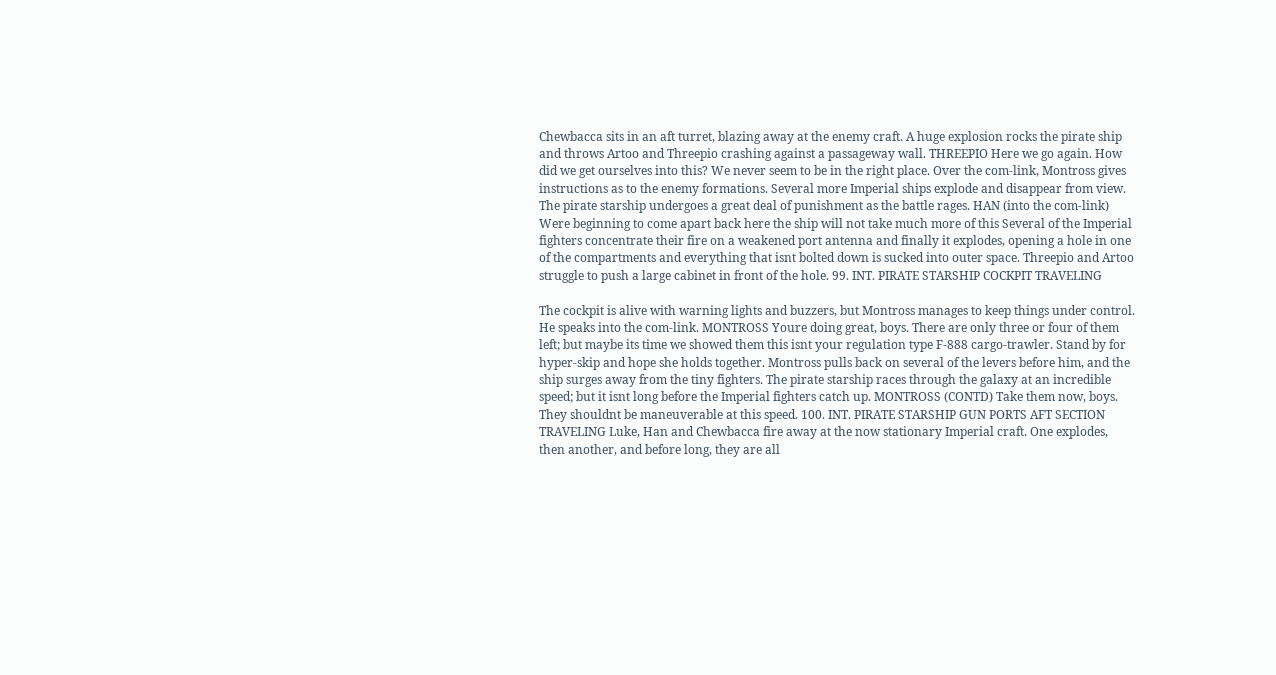Chewbacca sits in an aft turret, blazing away at the enemy craft. A huge explosion rocks the pirate ship and throws Artoo and Threepio crashing against a passageway wall. THREEPIO Here we go again. How did we get ourselves into this? We never seem to be in the right place. Over the com-link, Montross gives instructions as to the enemy formations. Several more Imperial ships explode and disappear from view. The pirate starship undergoes a great deal of punishment as the battle rages. HAN (into the com-link) Were beginning to come apart back here the ship will not take much more of this Several of the Imperial fighters concentrate their fire on a weakened port antenna and finally it explodes, opening a hole in one of the compartments and everything that isnt bolted down is sucked into outer space. Threepio and Artoo struggle to push a large cabinet in front of the hole. 99. INT. PIRATE STARSHIP COCKPIT TRAVELING

The cockpit is alive with warning lights and buzzers, but Montross manages to keep things under control. He speaks into the com-link. MONTROSS Youre doing great, boys. There are only three or four of them left; but maybe its time we showed them this isnt your regulation type F-888 cargo-trawler. Stand by for hyper-skip and hope she holds together. Montross pulls back on several of the levers before him, and the ship surges away from the tiny fighters. The pirate starship races through the galaxy at an incredible speed; but it isnt long before the Imperial fighters catch up. MONTROSS (CONTD) Take them now, boys. They shouldnt be maneuverable at this speed. 100. INT. PIRATE STARSHIP GUN PORTS AFT SECTION TRAVELING Luke, Han and Chewbacca fire away at the now stationary Imperial craft. One explodes, then another, and before long, they are all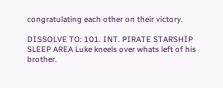congratulating each other on their victory.

DISSOLVE TO: 101. INT. PIRATE STARSHIP SLEEP AREA Luke kneels over whats left of his brother.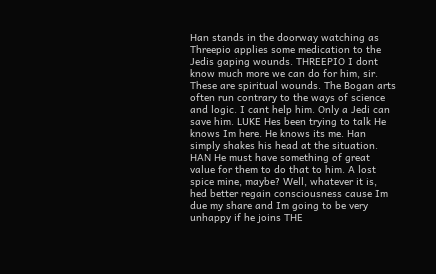Han stands in the doorway watching as Threepio applies some medication to the Jedis gaping wounds. THREEPIO I dont know much more we can do for him, sir. These are spiritual wounds. The Bogan arts often run contrary to the ways of science and logic. I cant help him. Only a Jedi can save him. LUKE Hes been trying to talk He knows Im here. He knows its me. Han simply shakes his head at the situation. HAN He must have something of great value for them to do that to him. A lost spice mine, maybe? Well, whatever it is, hed better regain consciousness cause Im due my share and Im going to be very unhappy if he joins THE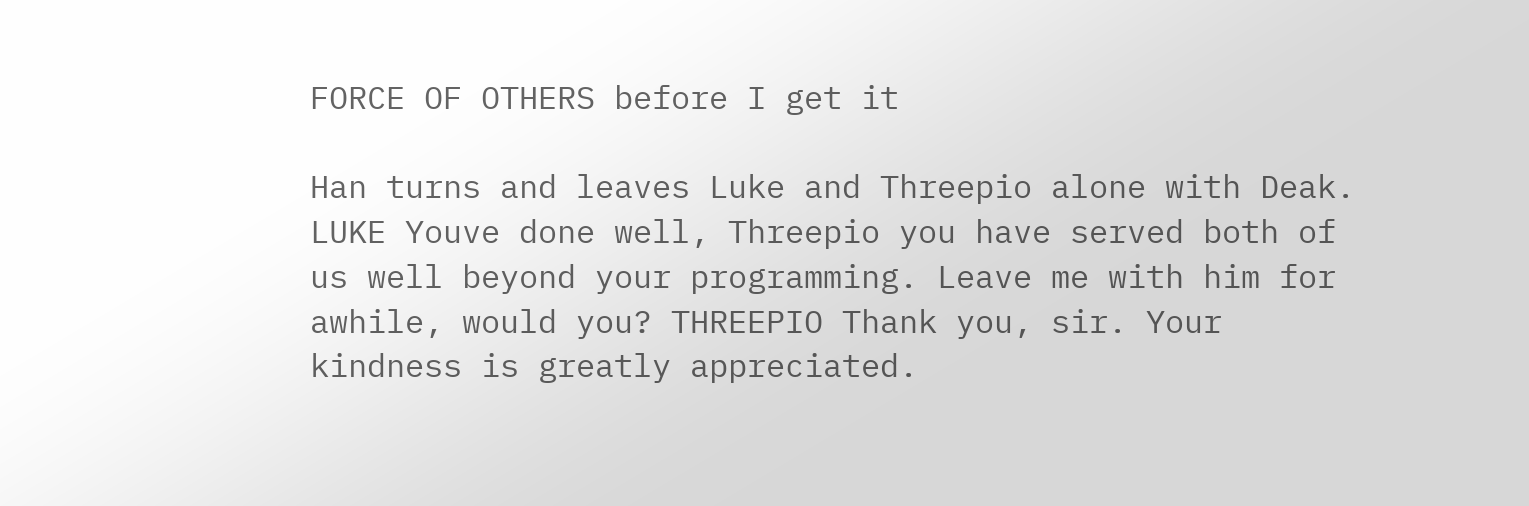FORCE OF OTHERS before I get it

Han turns and leaves Luke and Threepio alone with Deak. LUKE Youve done well, Threepio you have served both of us well beyond your programming. Leave me with him for awhile, would you? THREEPIO Thank you, sir. Your kindness is greatly appreciated.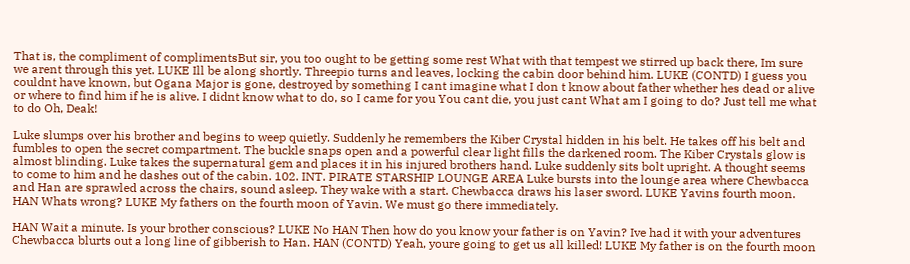That is, the compliment of complimentsBut sir, you too ought to be getting some rest What with that tempest we stirred up back there, Im sure we arent through this yet. LUKE Ill be along shortly. Threepio turns and leaves, locking the cabin door behind him. LUKE (CONTD) I guess you couldnt have known, but Ogana Major is gone, destroyed by something I cant imagine what I don t know about father whether hes dead or alive or where to find him if he is alive. I didnt know what to do, so I came for you You cant die, you just cant What am I going to do? Just tell me what to do Oh, Deak!

Luke slumps over his brother and begins to weep quietly. Suddenly he remembers the Kiber Crystal hidden in his belt. He takes off his belt and fumbles to open the secret compartment. The buckle snaps open and a powerful clear light fills the darkened room. The Kiber Crystals glow is almost blinding. Luke takes the supernatural gem and places it in his injured brothers hand. Luke suddenly sits bolt upright. A thought seems to come to him and he dashes out of the cabin. 102. INT. PIRATE STARSHIP LOUNGE AREA Luke bursts into the lounge area where Chewbacca and Han are sprawled across the chairs, sound asleep. They wake with a start. Chewbacca draws his laser sword. LUKE Yavins fourth moon. HAN Whats wrong? LUKE My fathers on the fourth moon of Yavin. We must go there immediately.

HAN Wait a minute. Is your brother conscious? LUKE No HAN Then how do you know your father is on Yavin? Ive had it with your adventures Chewbacca blurts out a long line of gibberish to Han. HAN (CONTD) Yeah, youre going to get us all killed! LUKE My father is on the fourth moon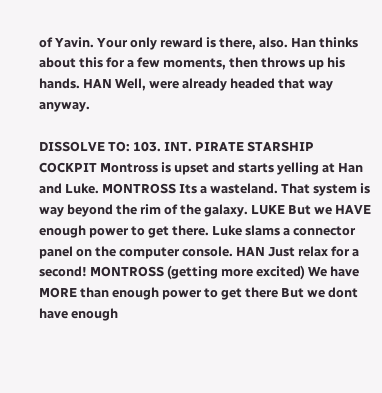of Yavin. Your only reward is there, also. Han thinks about this for a few moments, then throws up his hands. HAN Well, were already headed that way anyway.

DISSOLVE TO: 103. INT. PIRATE STARSHIP COCKPIT Montross is upset and starts yelling at Han and Luke. MONTROSS Its a wasteland. That system is way beyond the rim of the galaxy. LUKE But we HAVE enough power to get there. Luke slams a connector panel on the computer console. HAN Just relax for a second! MONTROSS (getting more excited) We have MORE than enough power to get there But we dont have enough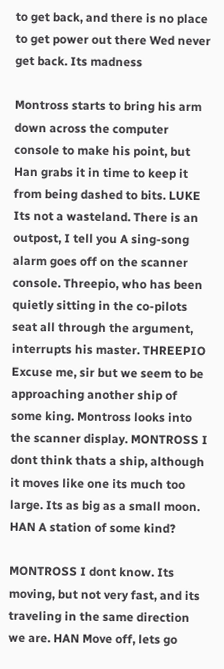to get back, and there is no place to get power out there Wed never get back. Its madness

Montross starts to bring his arm down across the computer console to make his point, but Han grabs it in time to keep it from being dashed to bits. LUKE Its not a wasteland. There is an outpost, I tell you A sing-song alarm goes off on the scanner console. Threepio, who has been quietly sitting in the co-pilots seat all through the argument, interrupts his master. THREEPIO Excuse me, sir but we seem to be approaching another ship of some king. Montross looks into the scanner display. MONTROSS I dont think thats a ship, although it moves like one its much too large. Its as big as a small moon. HAN A station of some kind?

MONTROSS I dont know. Its moving, but not very fast, and its traveling in the same direction we are. HAN Move off, lets go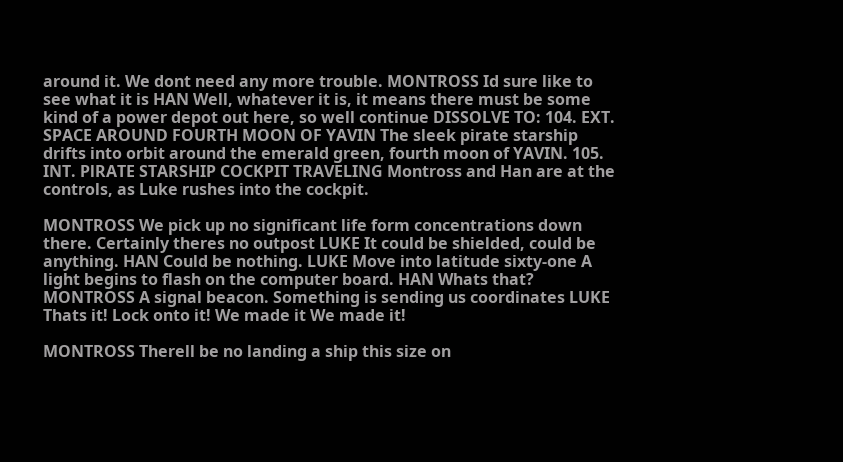around it. We dont need any more trouble. MONTROSS Id sure like to see what it is HAN Well, whatever it is, it means there must be some kind of a power depot out here, so well continue DISSOLVE TO: 104. EXT. SPACE AROUND FOURTH MOON OF YAVIN The sleek pirate starship drifts into orbit around the emerald green, fourth moon of YAVIN. 105. INT. PlRATE STARSHIP COCKPIT TRAVELING Montross and Han are at the controls, as Luke rushes into the cockpit.

MONTROSS We pick up no significant life form concentrations down there. Certainly theres no outpost LUKE It could be shielded, could be anything. HAN Could be nothing. LUKE Move into latitude sixty-one A light begins to flash on the computer board. HAN Whats that? MONTROSS A signal beacon. Something is sending us coordinates LUKE Thats it! Lock onto it! We made it We made it!

MONTROSS Therell be no landing a ship this size on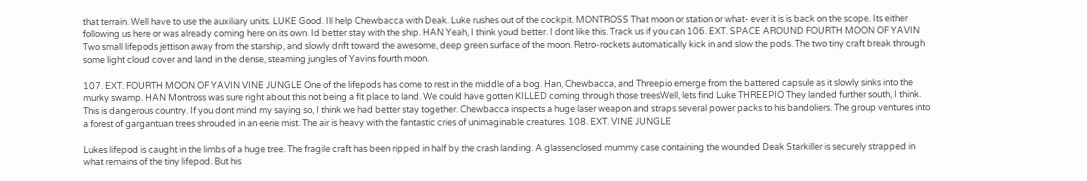that terrain. Well have to use the auxiliary units. LUKE Good. Ill help Chewbacca with Deak. Luke rushes out of the cockpit. MONTROSS That moon or station or what- ever it is is back on the scope. Its either following us here or was already coming here on its own. Id better stay with the ship. HAN Yeah, I think youd better. I dont like this. Track us if you can 106. EXT. SPACE AROUND FOURTH MOON OF YAVIN Two small lifepods jettison away from the starship, and slowly drift toward the awesome, deep green surface of the moon. Retro-rockets automatically kick in and slow the pods. The two tiny craft break through some light cloud cover and land in the dense, steaming jungles of Yavins fourth moon.

107. EXT. FOURTH MOON OF YAVIN VINE JUNGLE One of the lifepods has come to rest in the middle of a bog. Han, Chewbacca, and Threepio emerge from the battered capsule as it slowly sinks into the murky swamp. HAN Montross was sure right about this not being a fit place to land. We could have gotten KILLED coming through those treesWell, lets find Luke THREEPIO They landed further south, I think. This is dangerous country. If you dont mind my saying so, I think we had better stay together. Chewbacca inspects a huge laser weapon and straps several power packs to his bandoliers. The group ventures into a forest of gargantuan trees shrouded in an eerie mist. The air is heavy with the fantastic cries of unimaginable creatures. 108. EXT. VINE JUNGLE

Lukes lifepod is caught in the limbs of a huge tree. The fragile craft has been ripped in half by the crash landing. A glassenclosed mummy case containing the wounded Deak Starkiller is securely strapped in what remains of the tiny lifepod. But his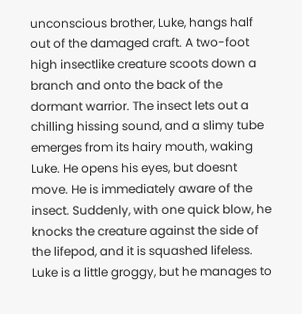unconscious brother, Luke, hangs half out of the damaged craft. A two-foot high insectlike creature scoots down a branch and onto the back of the dormant warrior. The insect lets out a chilling hissing sound, and a slimy tube emerges from its hairy mouth, waking Luke. He opens his eyes, but doesnt move. He is immediately aware of the insect. Suddenly, with one quick blow, he knocks the creature against the side of the lifepod, and it is squashed lifeless. Luke is a little groggy, but he manages to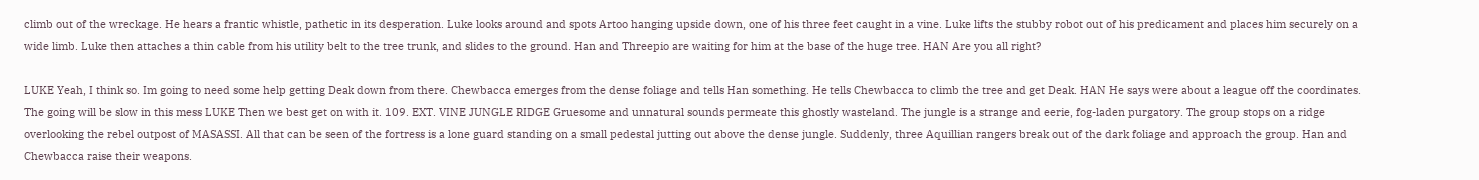climb out of the wreckage. He hears a frantic whistle, pathetic in its desperation. Luke looks around and spots Artoo hanging upside down, one of his three feet caught in a vine. Luke lifts the stubby robot out of his predicament and places him securely on a wide limb. Luke then attaches a thin cable from his utility belt to the tree trunk, and slides to the ground. Han and Threepio are waiting for him at the base of the huge tree. HAN Are you all right?

LUKE Yeah, I think so. Im going to need some help getting Deak down from there. Chewbacca emerges from the dense foliage and tells Han something. He tells Chewbacca to climb the tree and get Deak. HAN He says were about a league off the coordinates. The going will be slow in this mess LUKE Then we best get on with it. 109. EXT. VINE JUNGLE RIDGE Gruesome and unnatural sounds permeate this ghostly wasteland. The jungle is a strange and eerie, fog-laden purgatory. The group stops on a ridge overlooking the rebel outpost of MASASSI. All that can be seen of the fortress is a lone guard standing on a small pedestal jutting out above the dense jungle. Suddenly, three Aquillian rangers break out of the dark foliage and approach the group. Han and Chewbacca raise their weapons.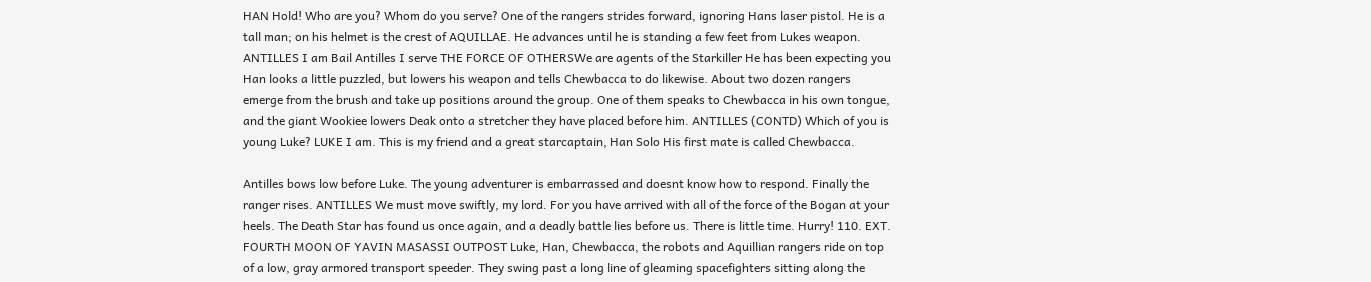HAN Hold! Who are you? Whom do you serve? One of the rangers strides forward, ignoring Hans laser pistol. He is a tall man; on his helmet is the crest of AQUILLAE. He advances until he is standing a few feet from Lukes weapon. ANTILLES I am Bail Antilles I serve THE FORCE OF OTHERSWe are agents of the Starkiller He has been expecting you Han looks a little puzzled, but lowers his weapon and tells Chewbacca to do likewise. About two dozen rangers emerge from the brush and take up positions around the group. One of them speaks to Chewbacca in his own tongue, and the giant Wookiee lowers Deak onto a stretcher they have placed before him. ANTILLES (CONTD) Which of you is young Luke? LUKE I am. This is my friend and a great starcaptain, Han Solo His first mate is called Chewbacca.

Antilles bows low before Luke. The young adventurer is embarrassed and doesnt know how to respond. Finally the ranger rises. ANTILLES We must move swiftly, my lord. For you have arrived with all of the force of the Bogan at your heels. The Death Star has found us once again, and a deadly battle lies before us. There is little time. Hurry! 110. EXT. FOURTH MOON OF YAVIN MASASSI OUTPOST Luke, Han, Chewbacca, the robots and Aquillian rangers ride on top of a low, gray armored transport speeder. They swing past a long line of gleaming spacefighters sitting along the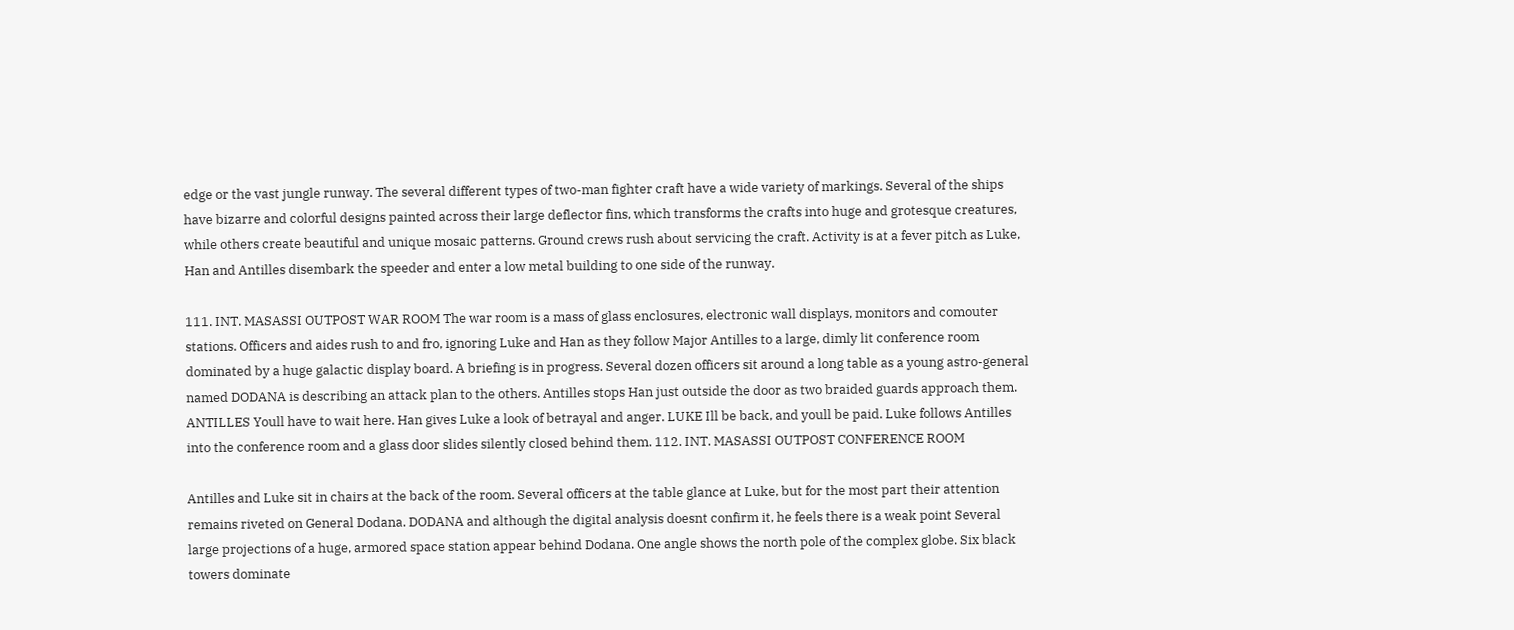edge or the vast jungle runway. The several different types of two-man fighter craft have a wide variety of markings. Several of the ships have bizarre and colorful designs painted across their large deflector fins, which transforms the crafts into huge and grotesque creatures, while others create beautiful and unique mosaic patterns. Ground crews rush about servicing the craft. Activity is at a fever pitch as Luke, Han and Antilles disembark the speeder and enter a low metal building to one side of the runway.

111. INT. MASASSI OUTPOST WAR ROOM The war room is a mass of glass enclosures, electronic wall displays, monitors and comouter stations. Officers and aides rush to and fro, ignoring Luke and Han as they follow Major Antilles to a large, dimly lit conference room dominated by a huge galactic display board. A briefing is in progress. Several dozen officers sit around a long table as a young astro-general named DODANA is describing an attack plan to the others. Antilles stops Han just outside the door as two braided guards approach them. ANTILLES Youll have to wait here. Han gives Luke a look of betrayal and anger. LUKE Ill be back, and youll be paid. Luke follows Antilles into the conference room and a glass door slides silently closed behind them. 112. INT. MASASSI OUTPOST CONFERENCE ROOM

Antilles and Luke sit in chairs at the back of the room. Several officers at the table glance at Luke, but for the most part their attention remains riveted on General Dodana. DODANA and although the digital analysis doesnt confirm it, he feels there is a weak point Several large projections of a huge, armored space station appear behind Dodana. One angle shows the north pole of the complex globe. Six black towers dominate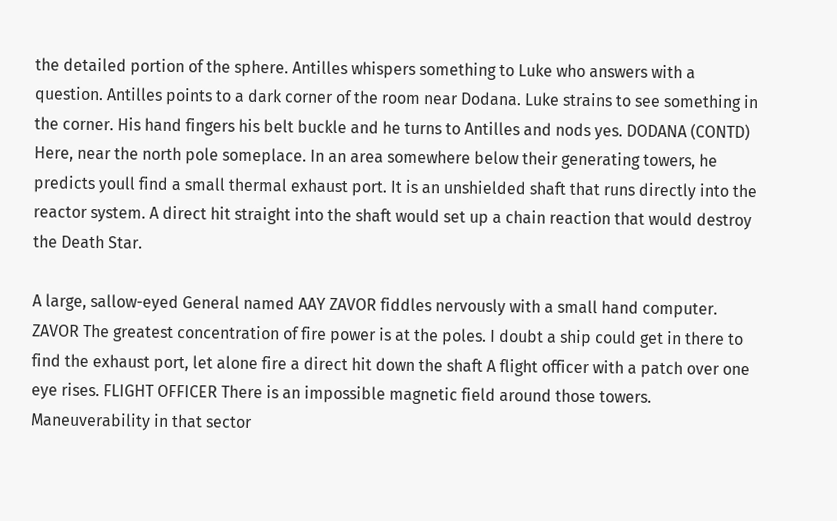the detailed portion of the sphere. Antilles whispers something to Luke who answers with a question. Antilles points to a dark corner of the room near Dodana. Luke strains to see something in the corner. His hand fingers his belt buckle and he turns to Antilles and nods yes. DODANA (CONTD) Here, near the north pole someplace. In an area somewhere below their generating towers, he predicts youll find a small thermal exhaust port. It is an unshielded shaft that runs directly into the reactor system. A direct hit straight into the shaft would set up a chain reaction that would destroy the Death Star.

A large, sallow-eyed General named AAY ZAVOR fiddles nervously with a small hand computer. ZAVOR The greatest concentration of fire power is at the poles. I doubt a ship could get in there to find the exhaust port, let alone fire a direct hit down the shaft A flight officer with a patch over one eye rises. FLIGHT OFFICER There is an impossible magnetic field around those towers. Maneuverability in that sector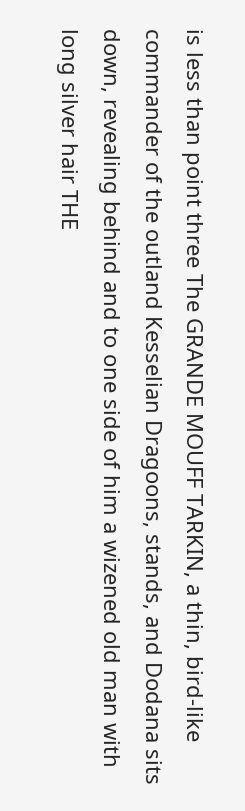is less than point three The GRANDE MOUFF TARKIN, a thin, bird-like commander of the outland Kesselian Dragoons, stands, and Dodana sits down, revealing behind and to one side of him a wizened old man with long silver hair THE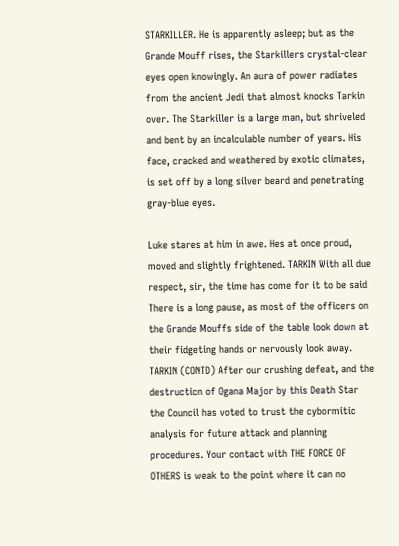STARKILLER. He is apparently asleep; but as the Grande Mouff rises, the Starkillers crystal-clear eyes open knowingly. An aura of power radiates from the ancient Jedi that almost knocks Tarkin over. The Starkiller is a large man, but shriveled and bent by an incalculable number of years. His face, cracked and weathered by exotic climates, is set off by a long silver beard and penetrating gray-blue eyes.

Luke stares at him in awe. Hes at once proud, moved and slightly frightened. TARKIN With all due respect, sir, the time has come for it to be said There is a long pause, as most of the officers on the Grande Mouffs side of the table look down at their fidgeting hands or nervously look away. TARKIN (CONTD) After our crushing defeat, and the destructicn of Ogana Major by this Death Star the Council has voted to trust the cybormitic analysis for future attack and planning procedures. Your contact with THE FORCE OF OTHERS is weak to the point where it can no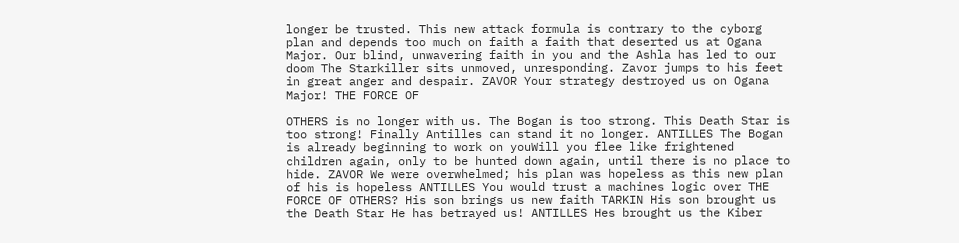longer be trusted. This new attack formula is contrary to the cyborg plan and depends too much on faith a faith that deserted us at Ogana Major. Our blind, unwavering faith in you and the Ashla has led to our doom The Starkiller sits unmoved, unresponding. Zavor jumps to his feet in great anger and despair. ZAVOR Your strategy destroyed us on Ogana Major! THE FORCE OF

OTHERS is no longer with us. The Bogan is too strong. This Death Star is too strong! Finally Antilles can stand it no longer. ANTILLES The Bogan is already beginning to work on youWill you flee like frightened children again, only to be hunted down again, until there is no place to hide. ZAVOR We were overwhelmed; his plan was hopeless as this new plan of his is hopeless ANTILLES You would trust a machines logic over THE FORCE OF OTHERS? His son brings us new faith TARKIN His son brought us the Death Star He has betrayed us! ANTILLES Hes brought us the Kiber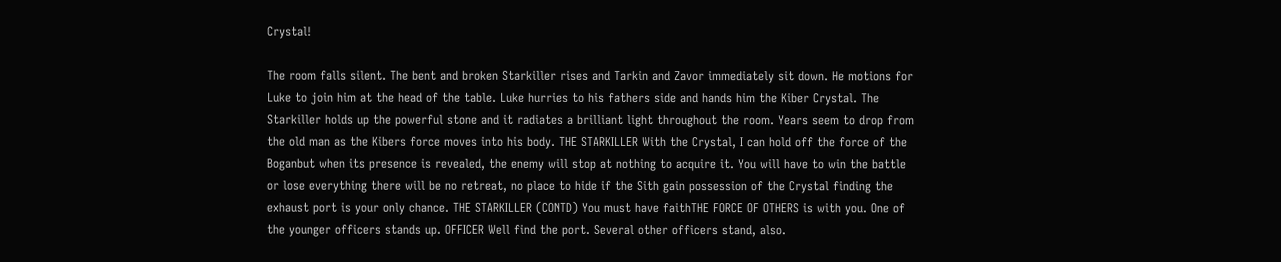Crystal!

The room falls silent. The bent and broken Starkiller rises and Tarkin and Zavor immediately sit down. He motions for Luke to join him at the head of the table. Luke hurries to his fathers side and hands him the Kiber Crystal. The Starkiller holds up the powerful stone and it radiates a brilliant light throughout the room. Years seem to drop from the old man as the Kibers force moves into his body. THE STARKILLER With the Crystal, I can hold off the force of the Boganbut when its presence is revealed, the enemy will stop at nothing to acquire it. You will have to win the battle or lose everything there will be no retreat, no place to hide if the Sith gain possession of the Crystal finding the exhaust port is your only chance. THE STARKILLER (CONTD) You must have faithTHE FORCE OF OTHERS is with you. One of the younger officers stands up. OFFICER Well find the port. Several other officers stand, also.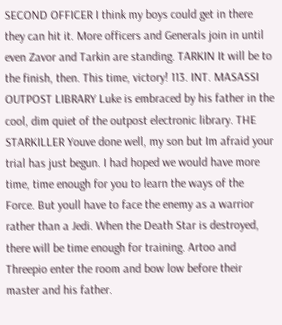SECOND OFFICER I think my boys could get in there they can hit it. More officers and Generals join in until even Zavor and Tarkin are standing. TARKIN It will be to the finish, then. This time, victory! 113. INT. MASASSI OUTPOST LIBRARY Luke is embraced by his father in the cool, dim quiet of the outpost electronic library. THE STARKILLER Youve done well, my son but Im afraid your trial has just begun. I had hoped we would have more time, time enough for you to learn the ways of the Force. But youll have to face the enemy as a warrior rather than a Jedi. When the Death Star is destroyed, there will be time enough for training. Artoo and Threepio enter the room and bow low before their master and his father.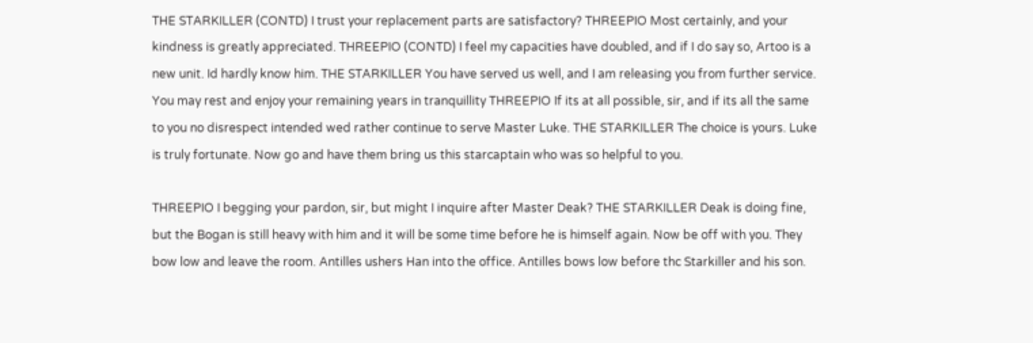THE STARKILLER (CONTD) I trust your replacement parts are satisfactory? THREEPIO Most certainly, and your kindness is greatly appreciated. THREEPIO (CONTD) I feel my capacities have doubled, and if I do say so, Artoo is a new unit. Id hardly know him. THE STARKILLER You have served us well, and I am releasing you from further service. You may rest and enjoy your remaining years in tranquillity THREEPIO If its at all possible, sir, and if its all the same to you no disrespect intended wed rather continue to serve Master Luke. THE STARKILLER The choice is yours. Luke is truly fortunate. Now go and have them bring us this starcaptain who was so helpful to you.

THREEPIO I begging your pardon, sir, but might I inquire after Master Deak? THE STARKILLER Deak is doing fine, but the Bogan is still heavy with him and it will be some time before he is himself again. Now be off with you. They bow low and leave the room. Antilles ushers Han into the office. Antilles bows low before thc Starkiller and his son.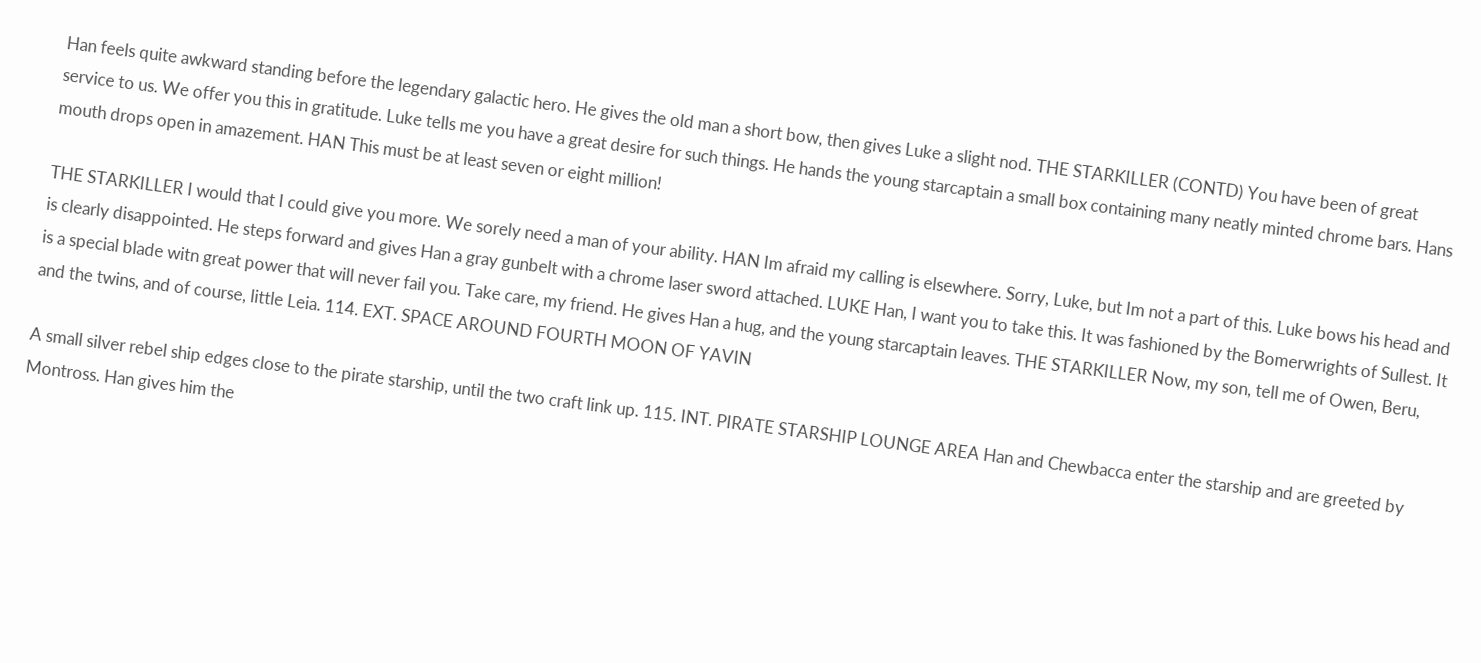Han feels quite awkward standing before the legendary galactic hero. He gives the old man a short bow, then gives Luke a slight nod. THE STARKILLER (CONTD) You have been of great service to us. We offer you this in gratitude. Luke tells me you have a great desire for such things. He hands the young starcaptain a small box containing many neatly minted chrome bars. Hans mouth drops open in amazement. HAN This must be at least seven or eight million!

THE STARKILLER I would that I could give you more. We sorely need a man of your ability. HAN Im afraid my calling is elsewhere. Sorry, Luke, but Im not a part of this. Luke bows his head and is clearly disappointed. He steps forward and gives Han a gray gunbelt with a chrome laser sword attached. LUKE Han, I want you to take this. It was fashioned by the Bomerwrights of Sullest. It is a special blade witn great power that will never fail you. Take care, my friend. He gives Han a hug, and the young starcaptain leaves. THE STARKILLER Now, my son, tell me of Owen, Beru, and the twins, and of course, little Leia. 114. EXT. SPACE AROUND FOURTH MOON OF YAVIN

A small silver rebel ship edges close to the pirate starship, until the two craft link up. 115. INT. PIRATE STARSHIP LOUNGE AREA Han and Chewbacca enter the starship and are greeted by Montross. Han gives him the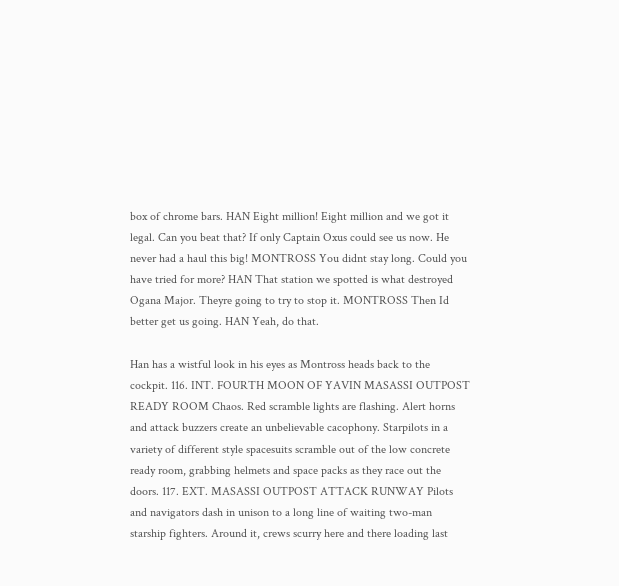box of chrome bars. HAN Eight million! Eight million and we got it legal. Can you beat that? If only Captain Oxus could see us now. He never had a haul this big! MONTROSS You didnt stay long. Could you have tried for more? HAN That station we spotted is what destroyed Ogana Major. Theyre going to try to stop it. MONTROSS Then Id better get us going. HAN Yeah, do that.

Han has a wistful look in his eyes as Montross heads back to the cockpit. 116. INT. FOURTH MOON OF YAVIN MASASSI OUTPOST READY ROOM Chaos. Red scramble lights are flashing. Alert horns and attack buzzers create an unbelievable cacophony. Starpilots in a variety of different style spacesuits scramble out of the low concrete ready room, grabbing helmets and space packs as they race out the doors. 117. EXT. MASASSI OUTPOST ATTACK RUNWAY Pilots and navigators dash in unison to a long line of waiting two-man starship fighters. Around it, crews scurry here and there loading last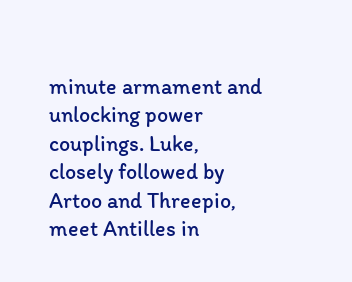minute armament and unlocking power couplings. Luke, closely followed by Artoo and Threepio, meet Antilles in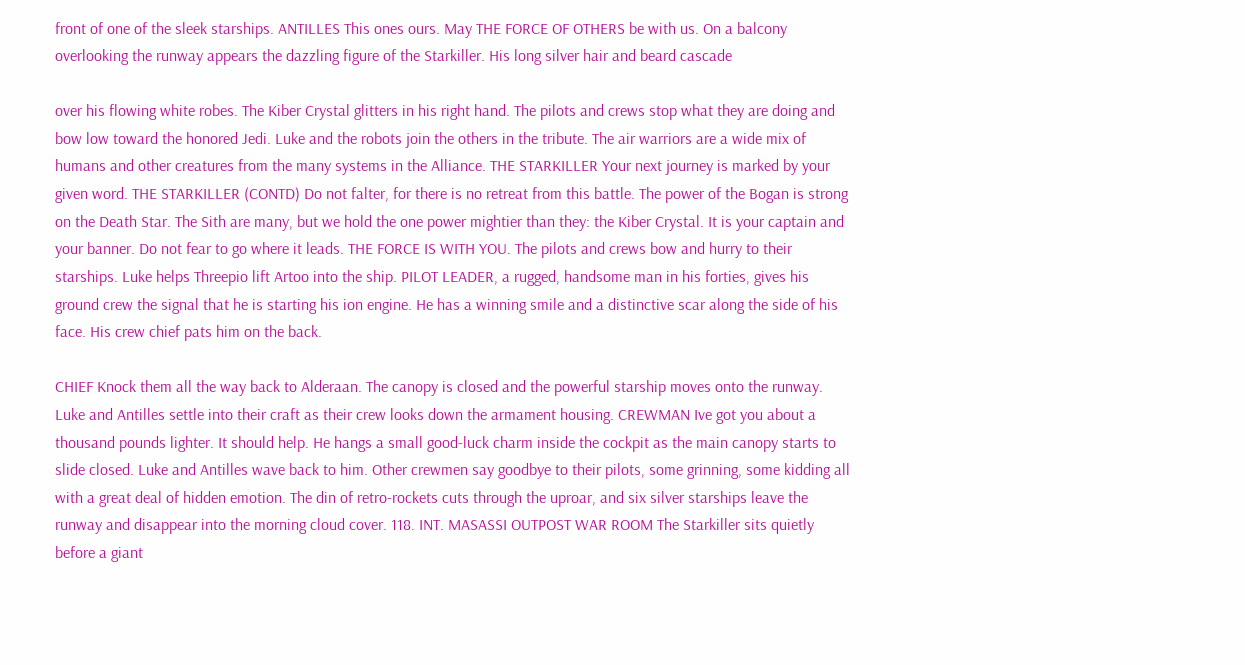front of one of the sleek starships. ANTILLES This ones ours. May THE FORCE OF OTHERS be with us. On a balcony overlooking the runway appears the dazzling figure of the Starkiller. His long silver hair and beard cascade

over his flowing white robes. The Kiber Crystal glitters in his right hand. The pilots and crews stop what they are doing and bow low toward the honored Jedi. Luke and the robots join the others in the tribute. The air warriors are a wide mix of humans and other creatures from the many systems in the Alliance. THE STARKILLER Your next journey is marked by your given word. THE STARKILLER (CONTD) Do not falter, for there is no retreat from this battle. The power of the Bogan is strong on the Death Star. The Sith are many, but we hold the one power mightier than they: the Kiber Crystal. It is your captain and your banner. Do not fear to go where it leads. THE FORCE IS WITH YOU. The pilots and crews bow and hurry to their starships. Luke helps Threepio lift Artoo into the ship. PILOT LEADER, a rugged, handsome man in his forties, gives his ground crew the signal that he is starting his ion engine. He has a winning smile and a distinctive scar along the side of his face. His crew chief pats him on the back.

CHIEF Knock them all the way back to Alderaan. The canopy is closed and the powerful starship moves onto the runway. Luke and Antilles settle into their craft as their crew looks down the armament housing. CREWMAN Ive got you about a thousand pounds lighter. It should help. He hangs a small good-luck charm inside the cockpit as the main canopy starts to slide closed. Luke and Antilles wave back to him. Other crewmen say goodbye to their pilots, some grinning, some kidding all with a great deal of hidden emotion. The din of retro-rockets cuts through the uproar, and six silver starships leave the runway and disappear into the morning cloud cover. 118. INT. MASASSI OUTPOST WAR ROOM The Starkiller sits quietly before a giant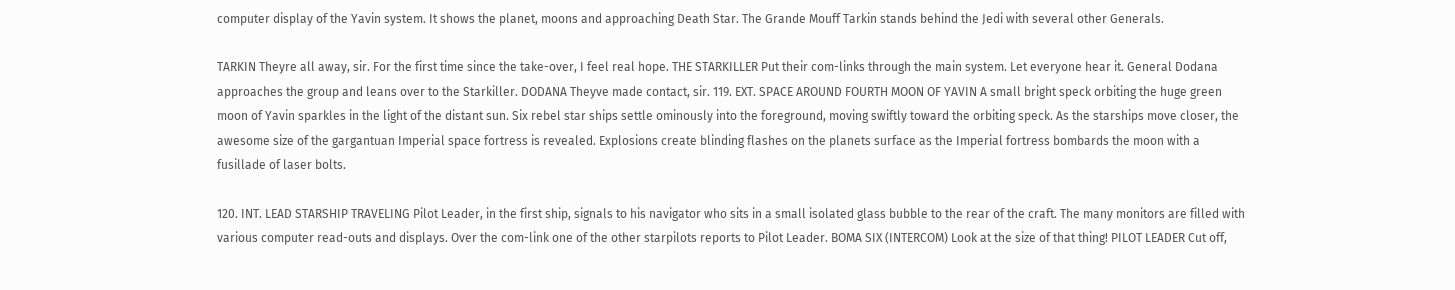computer display of the Yavin system. It shows the planet, moons and approaching Death Star. The Grande Mouff Tarkin stands behind the Jedi with several other Generals.

TARKIN Theyre all away, sir. For the first time since the take-over, I feel real hope. THE STARKILLER Put their com-links through the main system. Let everyone hear it. General Dodana approaches the group and leans over to the Starkiller. DODANA Theyve made contact, sir. 119. EXT. SPACE AROUND FOURTH MOON OF YAVIN A small bright speck orbiting the huge green moon of Yavin sparkles in the light of the distant sun. Six rebel star ships settle ominously into the foreground, moving swiftly toward the orbiting speck. As the starships move closer, the awesome size of the gargantuan Imperial space fortress is revealed. Explosions create blinding flashes on the planets surface as the Imperial fortress bombards the moon with a fusillade of laser bolts.

120. INT. LEAD STARSHIP TRAVELING Pilot Leader, in the first ship, signals to his navigator who sits in a small isolated glass bubble to the rear of the craft. The many monitors are filled with various computer read-outs and displays. Over the com-link one of the other starpilots reports to Pilot Leader. BOMA SIX (INTERCOM) Look at the size of that thing! PILOT LEADER Cut off,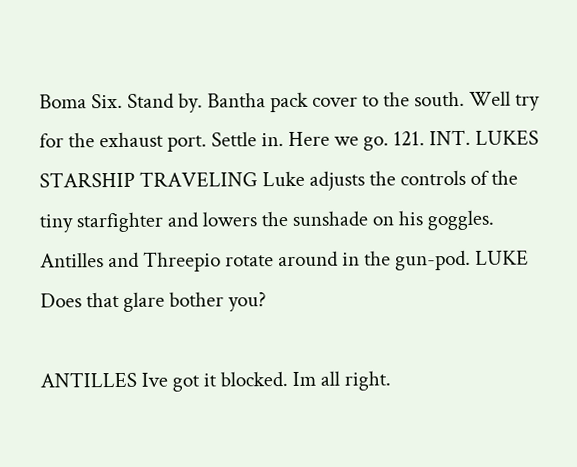Boma Six. Stand by. Bantha pack cover to the south. Well try for the exhaust port. Settle in. Here we go. 121. INT. LUKES STARSHIP TRAVELING Luke adjusts the controls of the tiny starfighter and lowers the sunshade on his goggles. Antilles and Threepio rotate around in the gun-pod. LUKE Does that glare bother you?

ANTILLES Ive got it blocked. Im all right.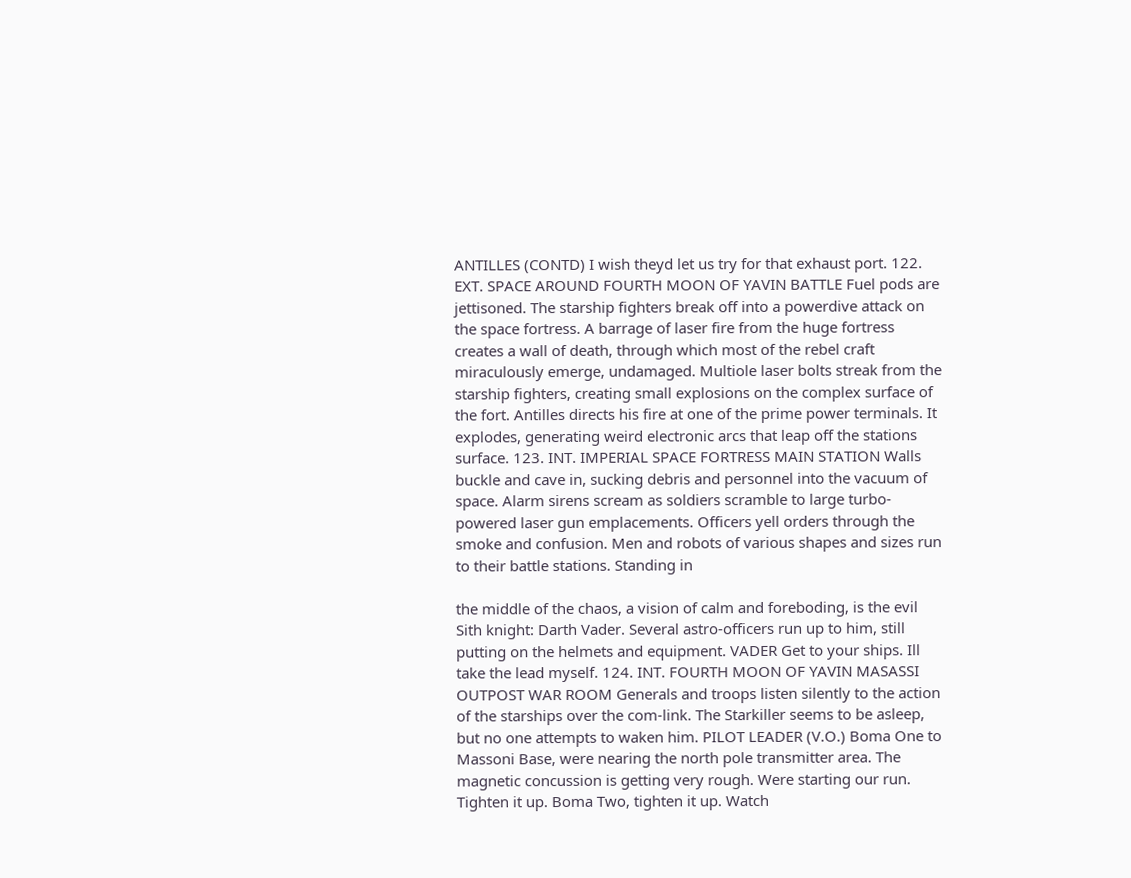ANTILLES (CONTD) I wish theyd let us try for that exhaust port. 122. EXT. SPACE AROUND FOURTH MOON OF YAVIN BATTLE Fuel pods are jettisoned. The starship fighters break off into a powerdive attack on the space fortress. A barrage of laser fire from the huge fortress creates a wall of death, through which most of the rebel craft miraculously emerge, undamaged. Multiole laser bolts streak from the starship fighters, creating small explosions on the complex surface of the fort. Antilles directs his fire at one of the prime power terminals. It explodes, generating weird electronic arcs that leap off the stations surface. 123. INT. IMPERIAL SPACE FORTRESS MAIN STATION Walls buckle and cave in, sucking debris and personnel into the vacuum of space. Alarm sirens scream as soldiers scramble to large turbo-powered laser gun emplacements. Officers yell orders through the smoke and confusion. Men and robots of various shapes and sizes run to their battle stations. Standing in

the middle of the chaos, a vision of calm and foreboding, is the evil Sith knight: Darth Vader. Several astro-officers run up to him, still putting on the helmets and equipment. VADER Get to your ships. Ill take the lead myself. 124. INT. FOURTH MOON OF YAVIN MASASSI OUTPOST WAR ROOM Generals and troops listen silently to the action of the starships over the com-link. The Starkiller seems to be asleep, but no one attempts to waken him. PILOT LEADER (V.O.) Boma One to Massoni Base, were nearing the north pole transmitter area. The magnetic concussion is getting very rough. Were starting our run. Tighten it up. Boma Two, tighten it up. Watch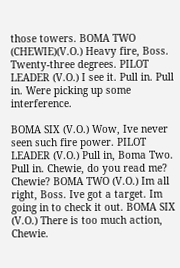those towers. BOMA TWO (CHEWIE)(V.O.) Heavy fire, Boss. Twenty-three degrees. PILOT LEADER (V.O.) I see it. Pull in. Pull in. Were picking up some interference.

BOMA SIX (V.O.) Wow, Ive never seen such fire power. PILOT LEADER (V.O.) Pull in, Boma Two. Pull in. Chewie, do you read me? Chewie? BOMA TWO (V.O.) Im all right, Boss. Ive got a target. Im going in to check it out. BOMA SIX (V.O.) There is too much action, Chewie.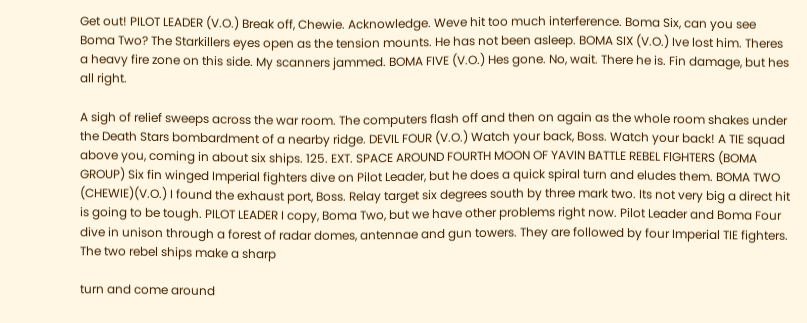Get out! PILOT LEADER (V.O.) Break off, Chewie. Acknowledge. Weve hit too much interference. Boma Six, can you see Boma Two? The Starkillers eyes open as the tension mounts. He has not been asleep. BOMA SIX (V.O.) Ive lost him. Theres a heavy fire zone on this side. My scanners jammed. BOMA FIVE (V.O.) Hes gone. No, wait. There he is. Fin damage, but hes all right.

A sigh of relief sweeps across the war room. The computers flash off and then on again as the whole room shakes under the Death Stars bombardment of a nearby ridge. DEVIL FOUR (V.O.) Watch your back, Boss. Watch your back! A TIE squad above you, coming in about six ships. 125. EXT. SPACE AROUND FOURTH MOON OF YAVIN BATTLE REBEL FlGHTERS (BOMA GROUP) Six fin winged Imperial fighters dive on Pilot Leader, but he does a quick spiral turn and eludes them. BOMA TWO (CHEWIE)(V.O.) I found the exhaust port, Boss. Relay target six degrees south by three mark two. Its not very big a direct hit is going to be tough. PILOT LEADER I copy, Boma Two, but we have other problems right now. Pilot Leader and Boma Four dive in unison through a forest of radar domes, antennae and gun towers. They are followed by four Imperial TIE fighters. The two rebel ships make a sharp

turn and come around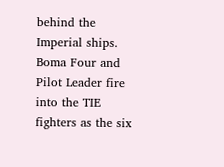behind the Imperial ships. Boma Four and Pilot Leader fire into the TIE fighters as the six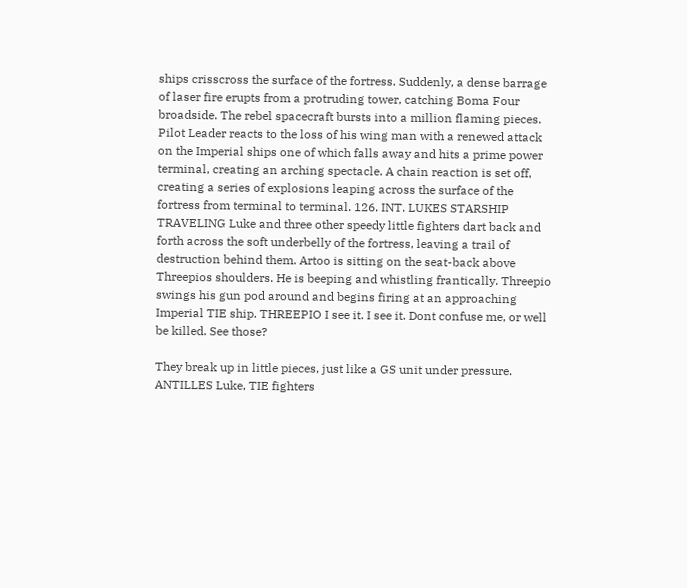ships crisscross the surface of the fortress. Suddenly, a dense barrage of laser fire erupts from a protruding tower, catching Boma Four broadside. The rebel spacecraft bursts into a million flaming pieces. Pilot Leader reacts to the loss of his wing man with a renewed attack on the Imperial ships one of which falls away and hits a prime power terminal, creating an arching spectacle. A chain reaction is set off, creating a series of explosions leaping across the surface of the fortress from terminal to terminal. 126. INT. LUKES STARSHIP TRAVELING Luke and three other speedy little fighters dart back and forth across the soft underbelly of the fortress, leaving a trail of destruction behind them. Artoo is sitting on the seat-back above Threepios shoulders. He is beeping and whistling frantically. Threepio swings his gun pod around and begins firing at an approaching Imperial TIE ship. THREEPIO I see it. I see it. Dont confuse me, or well be killed. See those?

They break up in little pieces, just like a GS unit under pressure. ANTILLES Luke, TIE fighters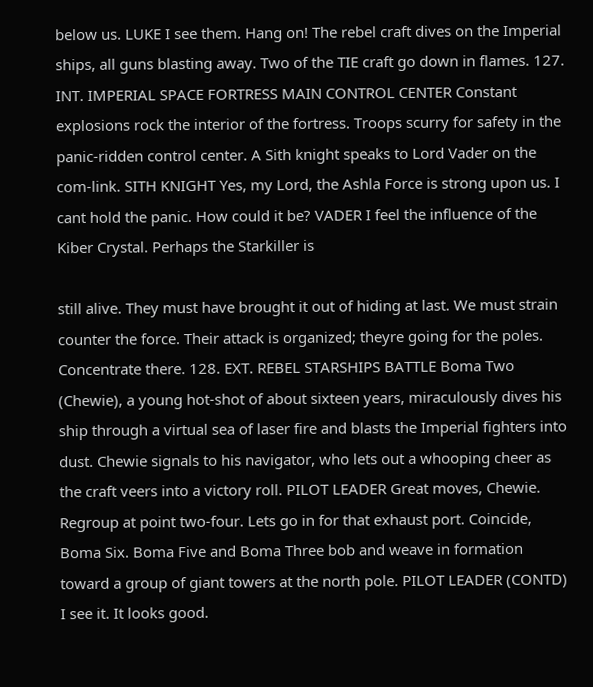below us. LUKE I see them. Hang on! The rebel craft dives on the Imperial ships, all guns blasting away. Two of the TIE craft go down in flames. 127. INT. IMPERIAL SPACE FORTRESS MAIN CONTROL CENTER Constant explosions rock the interior of the fortress. Troops scurry for safety in the panic-ridden control center. A Sith knight speaks to Lord Vader on the com-link. SITH KNIGHT Yes, my Lord, the Ashla Force is strong upon us. I cant hold the panic. How could it be? VADER I feel the influence of the Kiber Crystal. Perhaps the Starkiller is

still alive. They must have brought it out of hiding at last. We must strain counter the force. Their attack is organized; theyre going for the poles. Concentrate there. 128. EXT. REBEL STARSHIPS BATTLE Boma Two (Chewie), a young hot-shot of about sixteen years, miraculously dives his ship through a virtual sea of laser fire and blasts the Imperial fighters into dust. Chewie signals to his navigator, who lets out a whooping cheer as the craft veers into a victory roll. PILOT LEADER Great moves, Chewie. Regroup at point two-four. Lets go in for that exhaust port. Coincide, Boma Six. Boma Five and Boma Three bob and weave in formation toward a group of giant towers at the north pole. PILOT LEADER (CONTD) I see it. It looks good.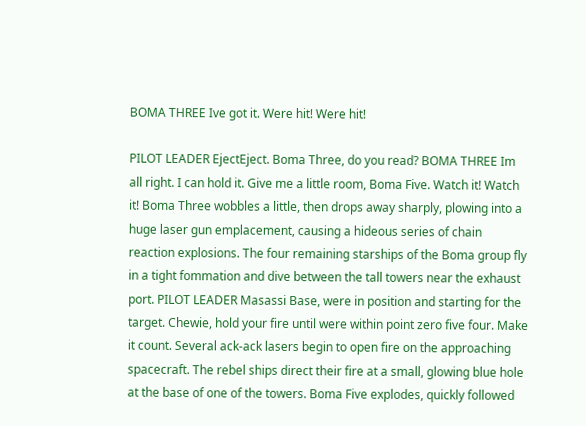BOMA THREE Ive got it. Were hit! Were hit!

PILOT LEADER EjectEject. Boma Three, do you read? BOMA THREE Im all right. I can hold it. Give me a little room, Boma Five. Watch it! Watch it! Boma Three wobbles a little, then drops away sharply, plowing into a huge laser gun emplacement, causing a hideous series of chain reaction explosions. The four remaining starships of the Boma group fly in a tight fommation and dive between the tall towers near the exhaust port. PILOT LEADER Masassi Base, were in position and starting for the target. Chewie, hold your fire until were within point zero five four. Make it count. Several ack-ack lasers begin to open fire on the approaching spacecraft. The rebel ships direct their fire at a small, glowing blue hole at the base of one of the towers. Boma Five explodes, quickly followed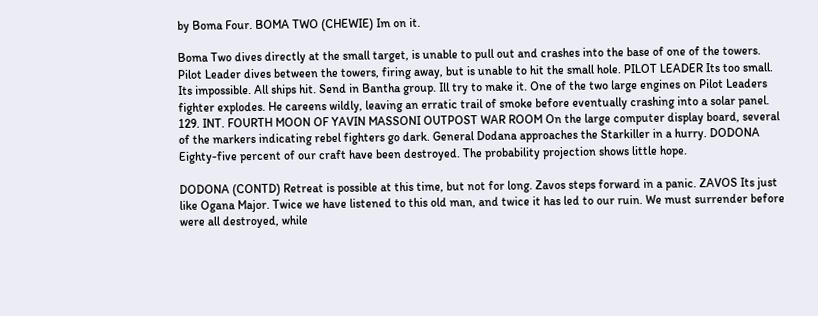by Boma Four. BOMA TWO (CHEWIE) Im on it.

Boma Two dives directly at the small target, is unable to pull out and crashes into the base of one of the towers. Pilot Leader dives between the towers, firing away, but is unable to hit the small hole. PILOT LEADER Its too small. Its impossible. All ships hit. Send in Bantha group. Ill try to make it. One of the two large engines on Pilot Leaders fighter explodes. He careens wildly, leaving an erratic trail of smoke before eventually crashing into a solar panel. 129. INT. FOURTH MOON OF YAVIN MASSONI OUTPOST WAR ROOM On the large computer display board, several of the markers indicating rebel fighters go dark. General Dodana approaches the Starkiller in a hurry. DODONA Eighty-five percent of our craft have been destroyed. The probability projection shows little hope.

DODONA (CONTD) Retreat is possible at this time, but not for long. Zavos steps forward in a panic. ZAVOS Its just like Ogana Major. Twice we have listened to this old man, and twice it has led to our ruin. We must surrender before were all destroyed, while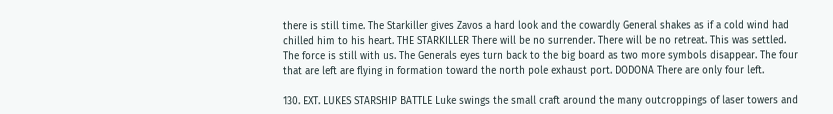there is still time. The Starkiller gives Zavos a hard look and the cowardly General shakes as if a cold wind had chilled him to his heart. THE STARKILLER There will be no surrender. There will be no retreat. This was settled. The force is still with us. The Generals eyes turn back to the big board as two more symbols disappear. The four that are left are flying in formation toward the north pole exhaust port. DODONA There are only four left.

130. EXT. LUKES STARSHIP BATTLE Luke swings the small craft around the many outcroppings of laser towers and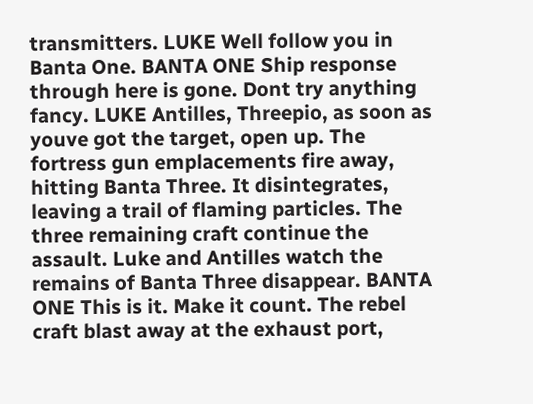transmitters. LUKE Well follow you in Banta One. BANTA ONE Ship response through here is gone. Dont try anything fancy. LUKE Antilles, Threepio, as soon as youve got the target, open up. The fortress gun emplacements fire away, hitting Banta Three. It disintegrates, leaving a trail of flaming particles. The three remaining craft continue the assault. Luke and Antilles watch the remains of Banta Three disappear. BANTA ONE This is it. Make it count. The rebel craft blast away at the exhaust port,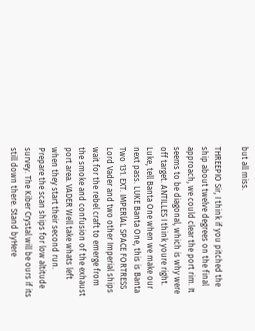but all miss.

THREEPIO Sir, I think if you pitched the ship about twelve degrees on the final approach, we could clear the port rim. It seems to be diagonal, which is why were off target. ANTILLES I think youre right. Luke, tell Banta One when we make our next pass. LUKE Banta One, this is Banta Two 131. EXT. IMPERlAL SPACE FORTRESS Lord Vader and two other Imperial ships wait for the rebel craft to emerge from the smoke and confusion of the exhaust port area. VADER Well take whats left when they start their second run. Prepare the scan ships for low altitude survey. The Kiber Crystal will be ours if its still down there. Stand byHere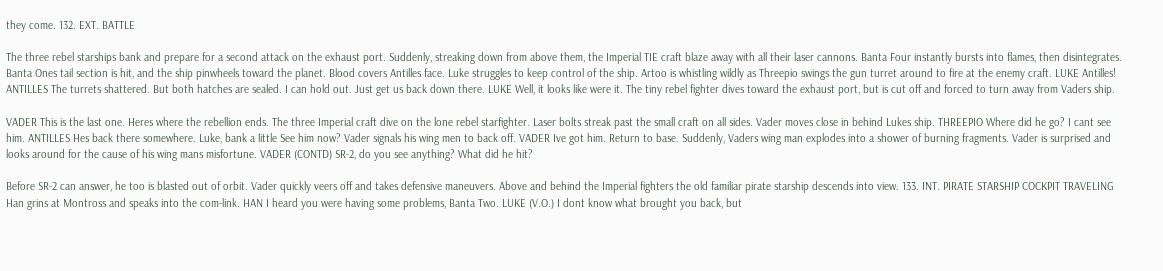they come. 132. EXT. BATTLE

The three rebel starships bank and prepare for a second attack on the exhaust port. Suddenly, streaking down from above them, the Imperial TIE craft blaze away with all their laser cannons. Banta Four instantly bursts into flames, then disintegrates. Banta Ones tail section is hit, and the ship pinwheels toward the planet. Blood covers Antilles face. Luke struggles to keep control of the ship. Artoo is whistling wildly as Threepio swings the gun turret around to fire at the enemy craft. LUKE Antilles! ANTILLES The turrets shattered. But both hatches are sealed. I can hold out. Just get us back down there. LUKE Well, it looks like were it. The tiny rebel fighter dives toward the exhaust port, but is cut off and forced to turn away from Vaders ship.

VADER This is the last one. Heres where the rebellion ends. The three Imperial craft dive on the lone rebel starfighter. Laser bolts streak past the small craft on all sides. Vader moves close in behind Lukes ship. THREEPIO Where did he go? I cant see him. ANTILLES Hes back there somewhere. Luke, bank a little See him now? Vader signals his wing men to back off. VADER Ive got him. Return to base. Suddenly, Vaders wing man explodes into a shower of burning fragments. Vader is surprised and looks around for the cause of his wing mans misfortune. VADER (CONTD) SR-2, do you see anything? What did he hit?

Before SR-2 can answer, he too is blasted out of orbit. Vader quickly veers off and takes defensive maneuvers. Above and behind the Imperial fighters the old familiar pirate starship descends into view. 133. INT. PIRATE STARSHIP COCKPIT TRAVELING Han grins at Montross and speaks into the com-link. HAN I heard you were having some problems, Banta Two. LUKE (V.O.) I dont know what brought you back, but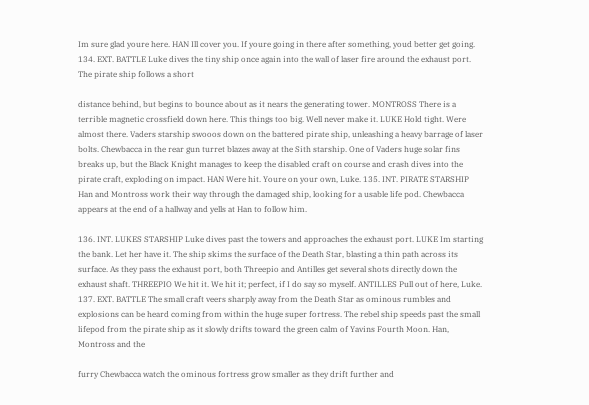Im sure glad youre here. HAN Ill cover you. If youre going in there after something, youd better get going. 134. EXT. BATTLE Luke dives the tiny ship once again into the wall of laser fire around the exhaust port. The pirate ship follows a short

distance behind, but begins to bounce about as it nears the generating tower. MONTROSS There is a terrible magnetic crossfield down here. This things too big. Well never make it. LUKE Hold tight. Were almost there. Vaders starship swooos down on the battered pirate ship, unleashing a heavy barrage of laser bolts. Chewbacca in the rear gun turret blazes away at the Sith starship. One of Vaders huge solar fins breaks up, but the Black Knight manages to keep the disabled craft on course and crash dives into the pirate craft, exploding on impact. HAN Were hit. Youre on your own, Luke. 135. INT. PIRATE STARSHIP Han and Montross work their way through the damaged ship, looking for a usable life pod. Chewbacca appears at the end of a hallway and yells at Han to follow him.

136. INT. LUKES STARSHIP Luke dives past the towers and approaches the exhaust port. LUKE Im starting the bank. Let her have it. The ship skims the surface of the Death Star, blasting a thin path across its surface. As they pass the exhaust port, both Threepio and Antilles get several shots directly down the exhaust shaft. THREEPIO We hit it. We hit it; perfect, if I do say so myself. ANTILLES Pull out of here, Luke. 137. EXT. BATTLE The small craft veers sharply away from the Death Star as ominous rumbles and explosions can be heard coming from within the huge super fortress. The rebel ship speeds past the small lifepod from the pirate ship as it slowly drifts toward the green calm of Yavins Fourth Moon. Han, Montross and the

furry Chewbacca watch the ominous fortress grow smaller as they drift further and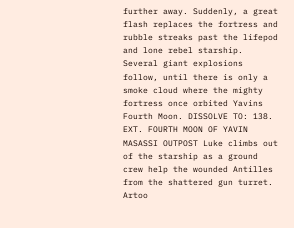further away. Suddenly, a great flash replaces the fortress and rubble streaks past the lifepod and lone rebel starship. Several giant explosions follow, until there is only a smoke cloud where the mighty fortress once orbited Yavins Fourth Moon. DISSOLVE TO: 138. EXT. FOURTH MOON OF YAVIN MASASSI OUTPOST Luke climbs out of the starship as a ground crew help the wounded Antilles from the shattered gun turret. Artoo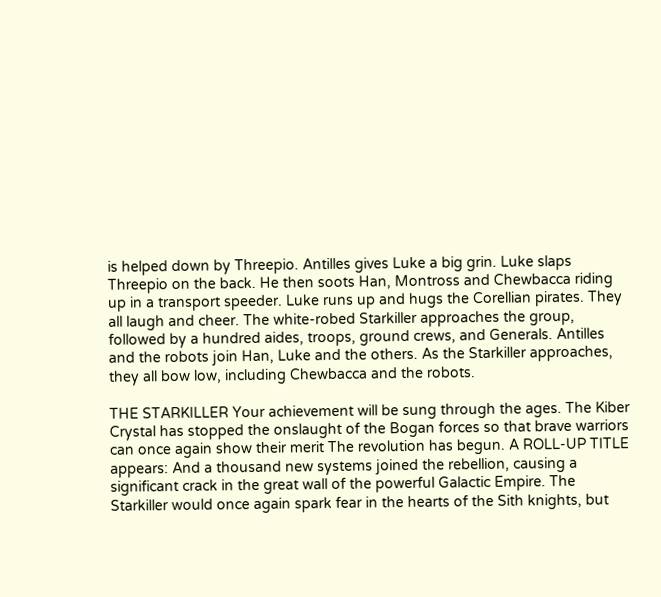is helped down by Threepio. Antilles gives Luke a big grin. Luke slaps Threepio on the back. He then soots Han, Montross and Chewbacca riding up in a transport speeder. Luke runs up and hugs the Corellian pirates. They all laugh and cheer. The white-robed Starkiller approaches the group, followed by a hundred aides, troops, ground crews, and Generals. Antilles and the robots join Han, Luke and the others. As the Starkiller approaches, they all bow low, including Chewbacca and the robots.

THE STARKILLER Your achievement will be sung through the ages. The Kiber Crystal has stopped the onslaught of the Bogan forces so that brave warriors can once again show their merit The revolution has begun. A ROLL-UP TITLE appears: And a thousand new systems joined the rebellion, causing a significant crack in the great wall of the powerful Galactic Empire. The Starkiller would once again spark fear in the hearts of the Sith knights, but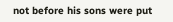not before his sons were put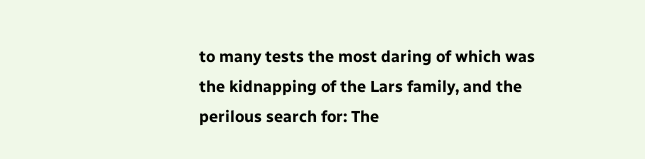to many tests the most daring of which was the kidnapping of the Lars family, and the perilous search for: The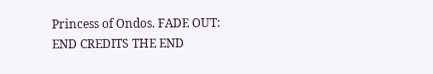Princess of Ondos. FADE OUT: END CREDITS THE END